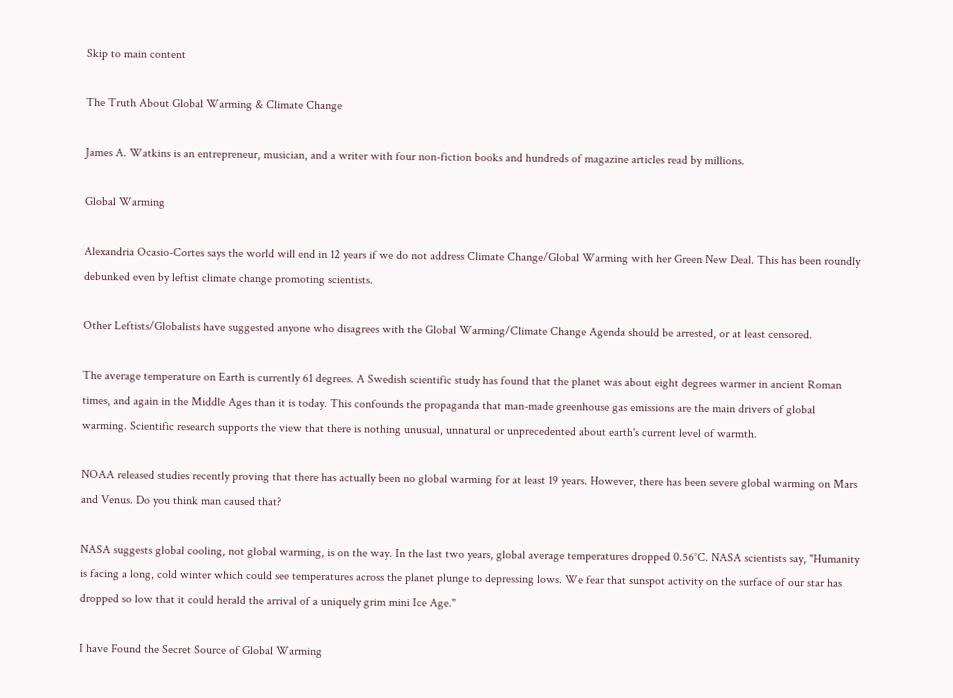Skip to main content

The Truth About Global Warming & Climate Change

James A. Watkins is an entrepreneur, musician, and a writer with four non-fiction books and hundreds of magazine articles read by millions.

Global Warming

Alexandria Ocasio-Cortes says the world will end in 12 years if we do not address Climate Change/Global Warming with her Green New Deal. This has been roundly debunked even by leftist climate change promoting scientists.

Other Leftists/Globalists have suggested anyone who disagrees with the Global Warming/Climate Change Agenda should be arrested, or at least censored.

The average temperature on Earth is currently 61 degrees. A Swedish scientific study has found that the planet was about eight degrees warmer in ancient Roman times, and again in the Middle Ages than it is today. This confounds the propaganda that man-made greenhouse gas emissions are the main drivers of global warming. Scientific research supports the view that there is nothing unusual, unnatural or unprecedented about earth's current level of warmth.

NOAA released studies recently proving that there has actually been no global warming for at least 19 years. However, there has been severe global warming on Mars and Venus. Do you think man caused that?

NASA suggests global cooling, not global warming, is on the way. In the last two years, global average temperatures dropped 0.56°C. NASA scientists say, "Humanity is facing a long, cold winter which could see temperatures across the planet plunge to depressing lows. We fear that sunspot activity on the surface of our star has dropped so low that it could herald the arrival of a uniquely grim mini Ice Age."

I have Found the Secret Source of Global Warming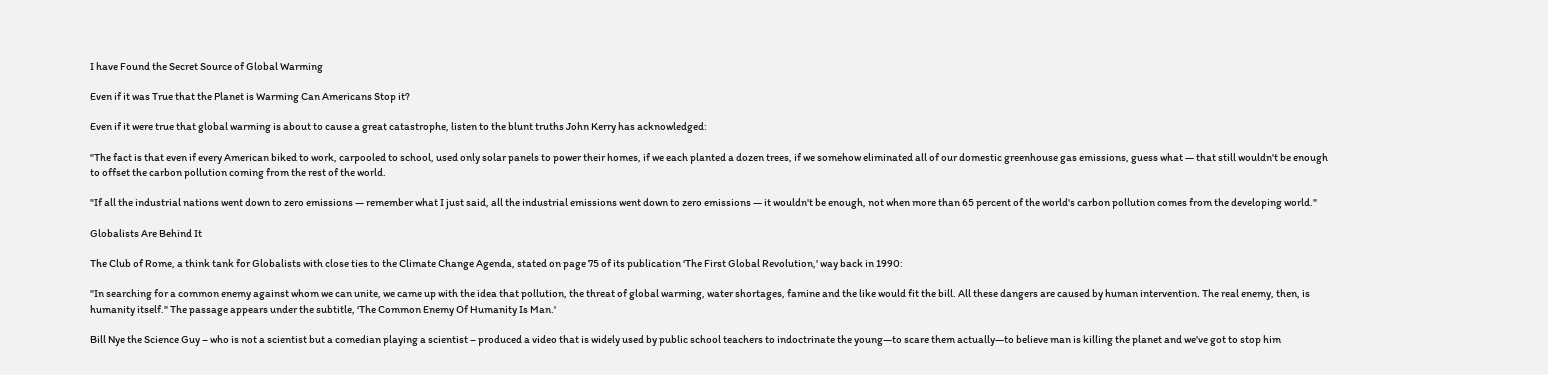I have Found the Secret Source of Global Warming

Even if it was True that the Planet is Warming Can Americans Stop it?

Even if it were true that global warming is about to cause a great catastrophe, listen to the blunt truths John Kerry has acknowledged:

"The fact is that even if every American biked to work, carpooled to school, used only solar panels to power their homes, if we each planted a dozen trees, if we somehow eliminated all of our domestic greenhouse gas emissions, guess what — that still wouldn't be enough to offset the carbon pollution coming from the rest of the world.

"If all the industrial nations went down to zero emissions — remember what I just said, all the industrial emissions went down to zero emissions — it wouldn't be enough, not when more than 65 percent of the world's carbon pollution comes from the developing world."

Globalists Are Behind It

The Club of Rome, a think tank for Globalists with close ties to the Climate Change Agenda, stated on page 75 of its publication ‘The First Global Revolution,' way back in 1990:

"In searching for a common enemy against whom we can unite, we came up with the idea that pollution, the threat of global warming, water shortages, famine and the like would fit the bill. All these dangers are caused by human intervention. The real enemy, then, is humanity itself." The passage appears under the subtitle, ‘The Common Enemy Of Humanity Is Man.'

Bill Nye the Science Guy – who is not a scientist but a comedian playing a scientist – produced a video that is widely used by public school teachers to indoctrinate the young—to scare them actually—to believe man is killing the planet and we've got to stop him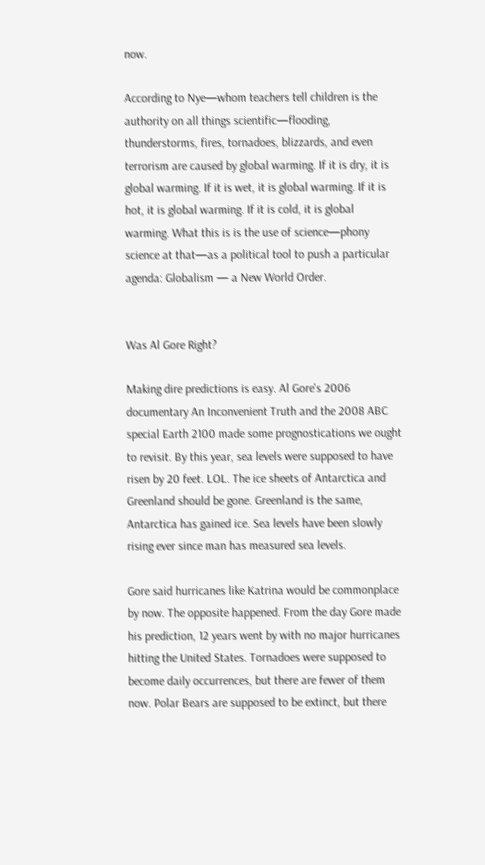now.

According to Nye—whom teachers tell children is the authority on all things scientific—flooding, thunderstorms, fires, tornadoes, blizzards, and even terrorism are caused by global warming. If it is dry, it is global warming. If it is wet, it is global warming. If it is hot, it is global warming. If it is cold, it is global warming. What this is is the use of science—phony science at that—as a political tool to push a particular agenda: Globalism — a New World Order.


Was Al Gore Right?

Making dire predictions is easy. Al Gore's 2006 documentary An Inconvenient Truth and the 2008 ABC special Earth 2100 made some prognostications we ought to revisit. By this year, sea levels were supposed to have risen by 20 feet. LOL. The ice sheets of Antarctica and Greenland should be gone. Greenland is the same, Antarctica has gained ice. Sea levels have been slowly rising ever since man has measured sea levels.

Gore said hurricanes like Katrina would be commonplace by now. The opposite happened. From the day Gore made his prediction, 12 years went by with no major hurricanes hitting the United States. Tornadoes were supposed to become daily occurrences, but there are fewer of them now. Polar Bears are supposed to be extinct, but there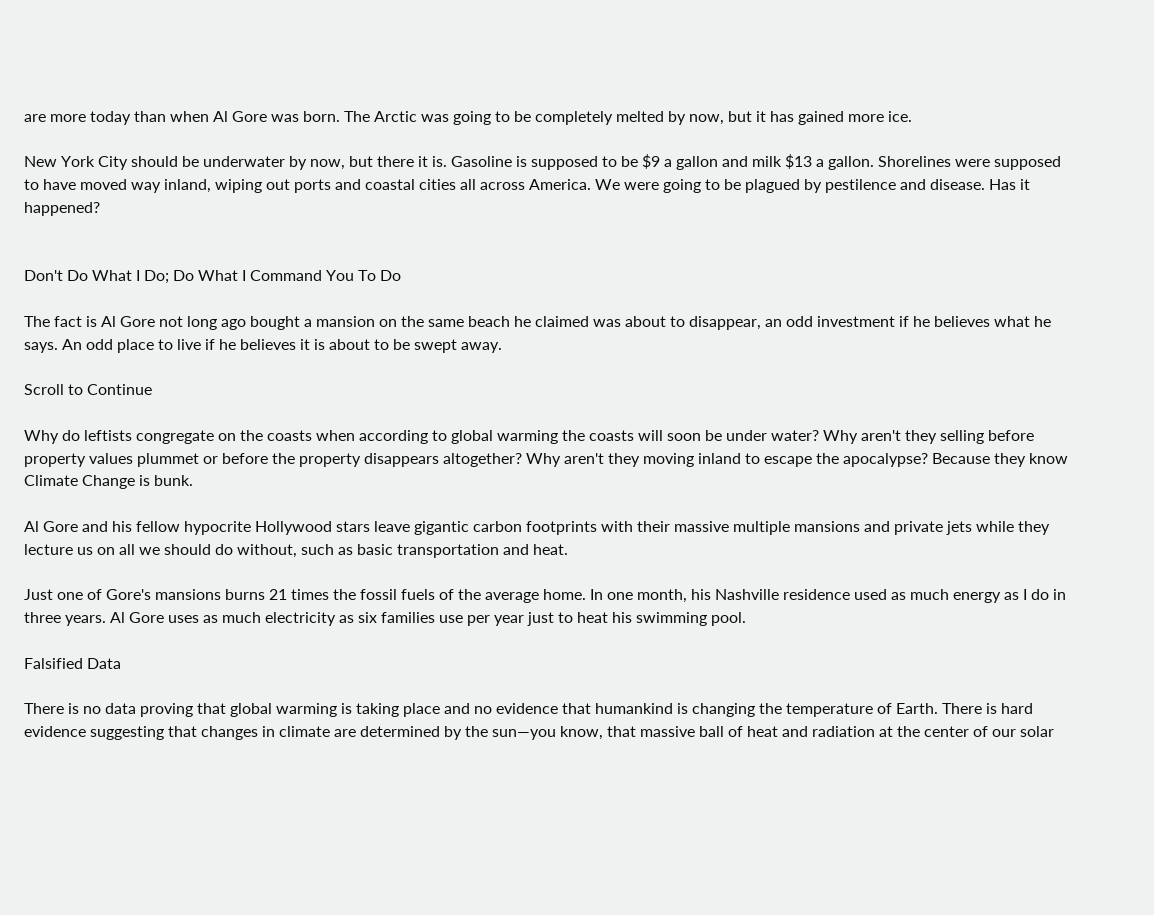are more today than when Al Gore was born. The Arctic was going to be completely melted by now, but it has gained more ice.

New York City should be underwater by now, but there it is. Gasoline is supposed to be $9 a gallon and milk $13 a gallon. Shorelines were supposed to have moved way inland, wiping out ports and coastal cities all across America. We were going to be plagued by pestilence and disease. Has it happened?


Don't Do What I Do; Do What I Command You To Do

The fact is Al Gore not long ago bought a mansion on the same beach he claimed was about to disappear, an odd investment if he believes what he says. An odd place to live if he believes it is about to be swept away.

Scroll to Continue

Why do leftists congregate on the coasts when according to global warming the coasts will soon be under water? Why aren't they selling before property values plummet or before the property disappears altogether? Why aren't they moving inland to escape the apocalypse? Because they know Climate Change is bunk.

Al Gore and his fellow hypocrite Hollywood stars leave gigantic carbon footprints with their massive multiple mansions and private jets while they lecture us on all we should do without, such as basic transportation and heat.

Just one of Gore's mansions burns 21 times the fossil fuels of the average home. In one month, his Nashville residence used as much energy as I do in three years. Al Gore uses as much electricity as six families use per year just to heat his swimming pool.

Falsified Data

There is no data proving that global warming is taking place and no evidence that humankind is changing the temperature of Earth. There is hard evidence suggesting that changes in climate are determined by the sun—you know, that massive ball of heat and radiation at the center of our solar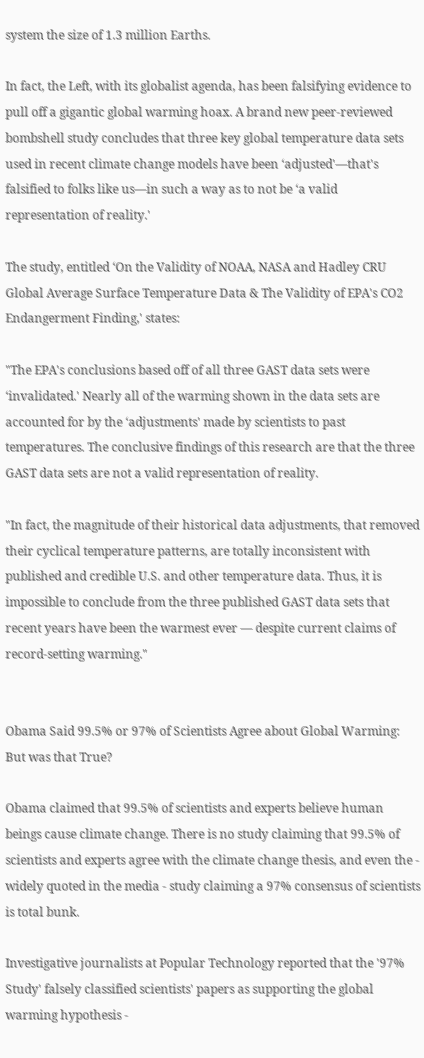system the size of 1.3 million Earths.

In fact, the Left, with its globalist agenda, has been falsifying evidence to pull off a gigantic global warming hoax. A brand new peer-reviewed bombshell study concludes that three key global temperature data sets used in recent climate change models have been ‘adjusted'—that's falsified to folks like us—in such a way as to not be ‘a valid representation of reality.'

The study, entitled ‘On the Validity of NOAA, NASA and Hadley CRU Global Average Surface Temperature Data & The Validity of EPA's CO2 Endangerment Finding,' states:

"The EPA's conclusions based off of all three GAST data sets were ‘invalidated.' Nearly all of the warming shown in the data sets are accounted for by the ‘adjustments' made by scientists to past temperatures. The conclusive findings of this research are that the three GAST data sets are not a valid representation of reality.

"In fact, the magnitude of their historical data adjustments, that removed their cyclical temperature patterns, are totally inconsistent with published and credible U.S. and other temperature data. Thus, it is impossible to conclude from the three published GAST data sets that recent years have been the warmest ever — despite current claims of record-setting warming."


Obama Said 99.5% or 97% of Scientists Agree about Global Warming: But was that True?

Obama claimed that 99.5% of scientists and experts believe human beings cause climate change. There is no study claiming that 99.5% of scientists and experts agree with the climate change thesis, and even the - widely quoted in the media - study claiming a 97% consensus of scientists is total bunk.

Investigative journalists at Popular Technology reported that the '97% Study' falsely classified scientists' papers as supporting the global warming hypothesis -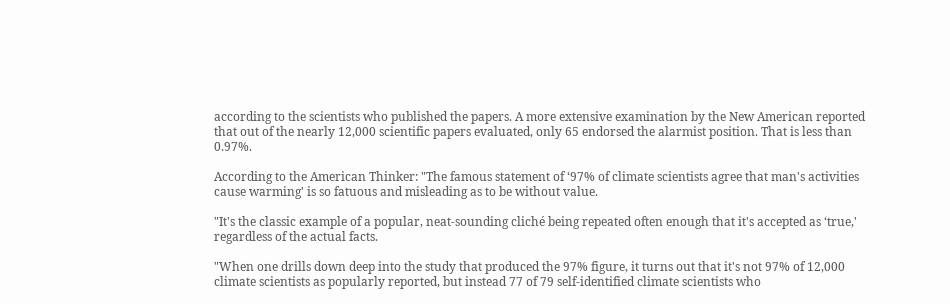according to the scientists who published the papers. A more extensive examination by the New American reported that out of the nearly 12,000 scientific papers evaluated, only 65 endorsed the alarmist position. That is less than 0.97%.

According to the American Thinker: "The famous statement of ‘97% of climate scientists agree that man's activities cause warming' is so fatuous and misleading as to be without value.

"It's the classic example of a popular, neat-sounding cliché being repeated often enough that it's accepted as ‘true,' regardless of the actual facts.

"When one drills down deep into the study that produced the 97% figure, it turns out that it's not 97% of 12,000 climate scientists as popularly reported, but instead 77 of 79 self-identified climate scientists who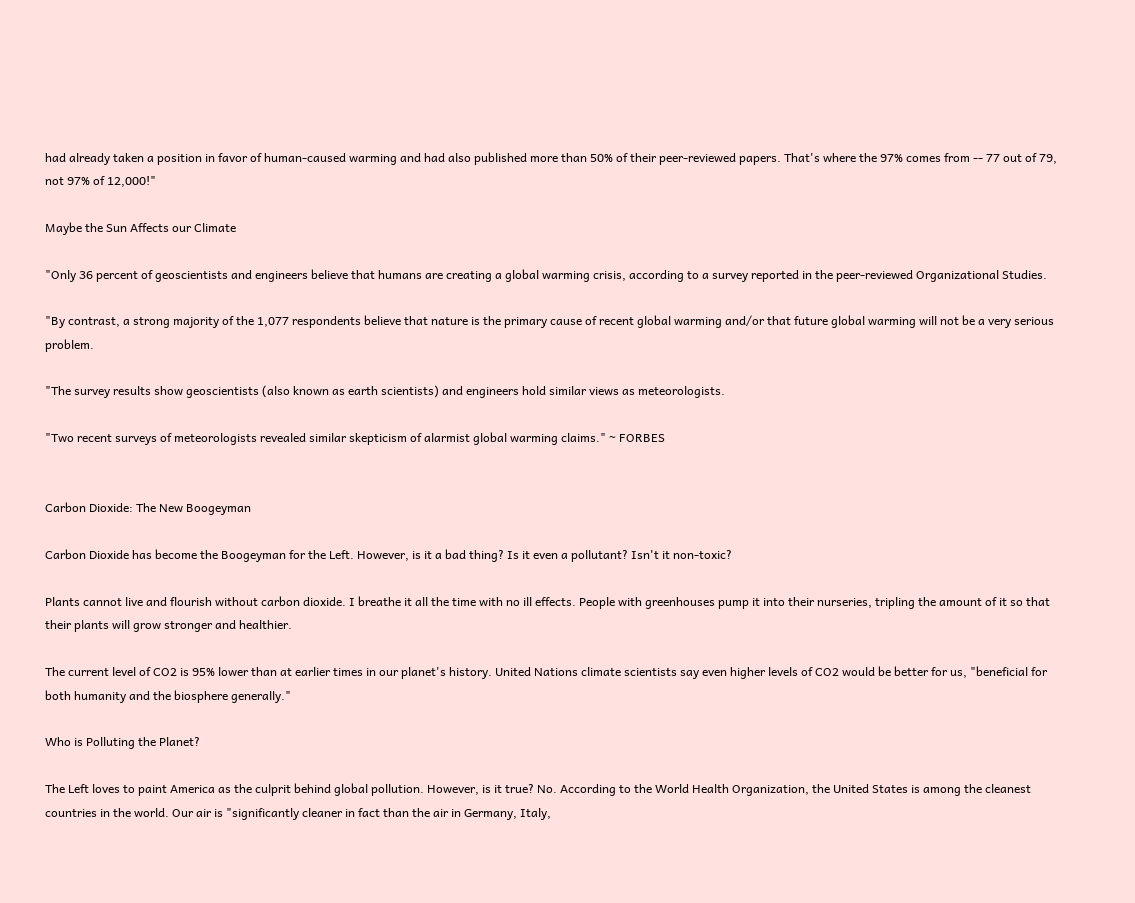had already taken a position in favor of human-caused warming and had also published more than 50% of their peer-reviewed papers. That's where the 97% comes from -- 77 out of 79, not 97% of 12,000!"

Maybe the Sun Affects our Climate

"Only 36 percent of geoscientists and engineers believe that humans are creating a global warming crisis, according to a survey reported in the peer-reviewed Organizational Studies.

"By contrast, a strong majority of the 1,077 respondents believe that nature is the primary cause of recent global warming and/or that future global warming will not be a very serious problem.

"The survey results show geoscientists (also known as earth scientists) and engineers hold similar views as meteorologists.

"Two recent surveys of meteorologists revealed similar skepticism of alarmist global warming claims." ~ FORBES


Carbon Dioxide: The New Boogeyman

Carbon Dioxide has become the Boogeyman for the Left. However, is it a bad thing? Is it even a pollutant? Isn't it non-toxic?

Plants cannot live and flourish without carbon dioxide. I breathe it all the time with no ill effects. People with greenhouses pump it into their nurseries, tripling the amount of it so that their plants will grow stronger and healthier.

The current level of CO2 is 95% lower than at earlier times in our planet's history. United Nations climate scientists say even higher levels of CO2 would be better for us, "beneficial for both humanity and the biosphere generally."

Who is Polluting the Planet?

The Left loves to paint America as the culprit behind global pollution. However, is it true? No. According to the World Health Organization, the United States is among the cleanest countries in the world. Our air is "significantly cleaner in fact than the air in Germany, Italy,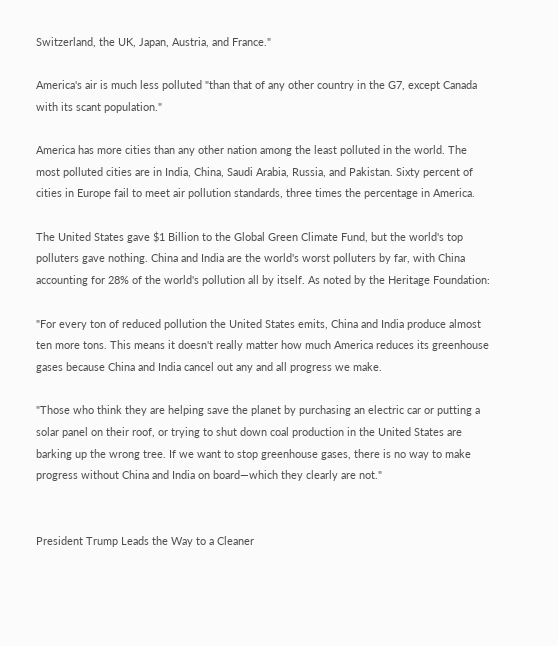Switzerland, the UK, Japan, Austria, and France."

America's air is much less polluted "than that of any other country in the G7, except Canada with its scant population."

America has more cities than any other nation among the least polluted in the world. The most polluted cities are in India, China, Saudi Arabia, Russia, and Pakistan. Sixty percent of cities in Europe fail to meet air pollution standards, three times the percentage in America.

The United States gave $1 Billion to the Global Green Climate Fund, but the world's top polluters gave nothing. China and India are the world's worst polluters by far, with China accounting for 28% of the world's pollution all by itself. As noted by the Heritage Foundation:

"For every ton of reduced pollution the United States emits, China and India produce almost ten more tons. This means it doesn't really matter how much America reduces its greenhouse gases because China and India cancel out any and all progress we make.

"Those who think they are helping save the planet by purchasing an electric car or putting a solar panel on their roof, or trying to shut down coal production in the United States are barking up the wrong tree. If we want to stop greenhouse gases, there is no way to make progress without China and India on board—which they clearly are not."


President Trump Leads the Way to a Cleaner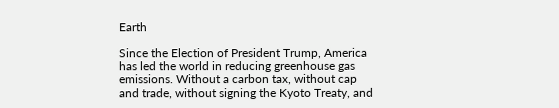Earth

Since the Election of President Trump, America has led the world in reducing greenhouse gas emissions. Without a carbon tax, without cap and trade, without signing the Kyoto Treaty, and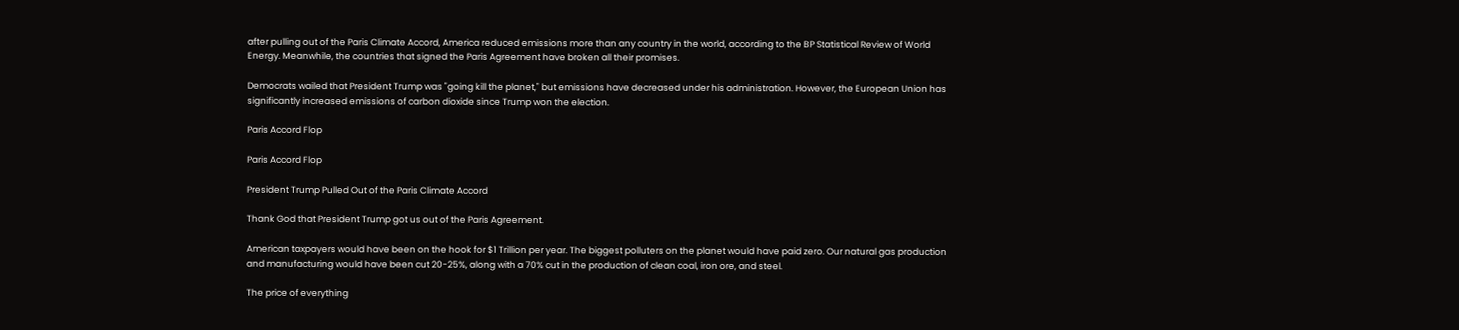after pulling out of the Paris Climate Accord, America reduced emissions more than any country in the world, according to the BP Statistical Review of World Energy. Meanwhile, the countries that signed the Paris Agreement have broken all their promises.

Democrats wailed that President Trump was "going kill the planet," but emissions have decreased under his administration. However, the European Union has significantly increased emissions of carbon dioxide since Trump won the election.

Paris Accord Flop

Paris Accord Flop

President Trump Pulled Out of the Paris Climate Accord

Thank God that President Trump got us out of the Paris Agreement.

American taxpayers would have been on the hook for $1 Trillion per year. The biggest polluters on the planet would have paid zero. Our natural gas production and manufacturing would have been cut 20-25%, along with a 70% cut in the production of clean coal, iron ore, and steel.

The price of everything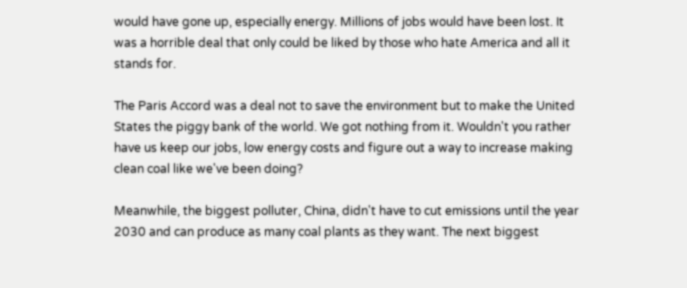would have gone up, especially energy. Millions of jobs would have been lost. It was a horrible deal that only could be liked by those who hate America and all it stands for.

The Paris Accord was a deal not to save the environment but to make the United States the piggy bank of the world. We got nothing from it. Wouldn't you rather have us keep our jobs, low energy costs and figure out a way to increase making clean coal like we've been doing?

Meanwhile, the biggest polluter, China, didn't have to cut emissions until the year 2030 and can produce as many coal plants as they want. The next biggest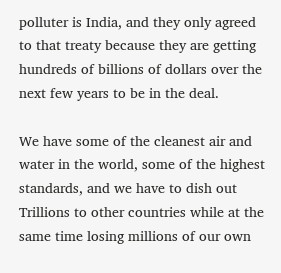polluter is India, and they only agreed to that treaty because they are getting hundreds of billions of dollars over the next few years to be in the deal.

We have some of the cleanest air and water in the world, some of the highest standards, and we have to dish out Trillions to other countries while at the same time losing millions of our own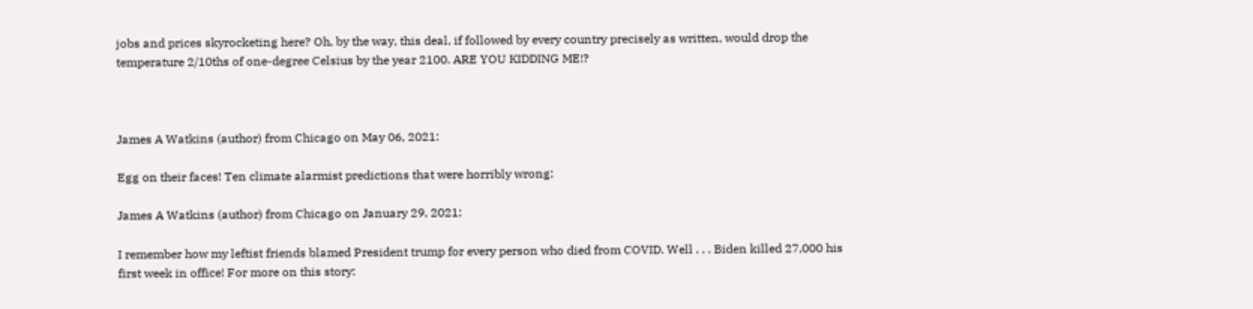jobs and prices skyrocketing here? Oh, by the way, this deal, if followed by every country precisely as written, would drop the temperature 2/10ths of one-degree Celsius by the year 2100. ARE YOU KIDDING ME!?



James A Watkins (author) from Chicago on May 06, 2021:

Egg on their faces! Ten climate alarmist predictions that were horribly wrong:

James A Watkins (author) from Chicago on January 29, 2021:

I remember how my leftist friends blamed President trump for every person who died from COVID. Well . . . Biden killed 27,000 his first week in office! For more on this story: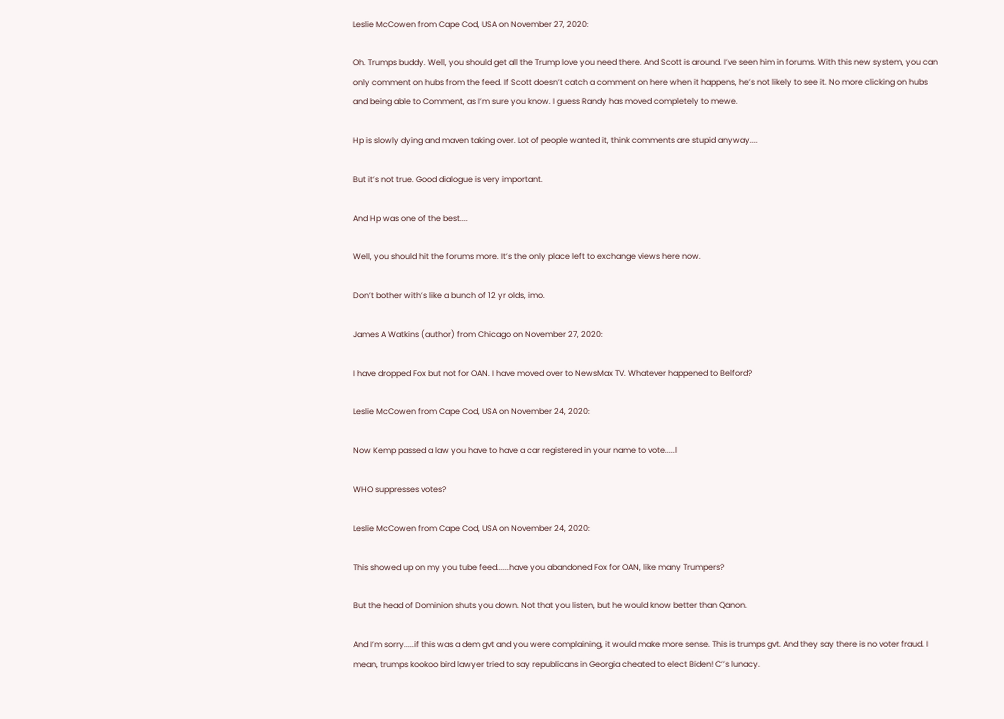Leslie McCowen from Cape Cod, USA on November 27, 2020:

Oh. Trumps buddy. Well, you should get all the Trump love you need there. And Scott is around. I’ve seen him in forums. With this new system, you can only comment on hubs from the feed. If Scott doesn’t catch a comment on here when it happens, he’s not likely to see it. No more clicking on hubs and being able to Comment, as I’m sure you know. I guess Randy has moved completely to mewe.

Hp is slowly dying and maven taking over. Lot of people wanted it, think comments are stupid anyway....

But it’s not true. Good dialogue is very important.

And Hp was one of the best....

Well, you should hit the forums more. It’s the only place left to exchange views here now.

Don’t bother with’s like a bunch of 12 yr olds, imo.

James A Watkins (author) from Chicago on November 27, 2020:

I have dropped Fox but not for OAN. I have moved over to NewsMax TV. Whatever happened to Belford?

Leslie McCowen from Cape Cod, USA on November 24, 2020:

Now Kemp passed a law you have to have a car registered in your name to vote.....l

WHO suppresses votes?

Leslie McCowen from Cape Cod, USA on November 24, 2020:

This showed up on my you tube feed......have you abandoned Fox for OAN, like many Trumpers?

But the head of Dominion shuts you down. Not that you listen, but he would know better than Qanon.

And I’m sorry.....if this was a dem gvt and you were complaining, it would make more sense. This is trumps gvt. And they say there is no voter fraud. I mean, trumps kookoo bird lawyer tried to say republicans in Georgia cheated to elect Biden! C’’s lunacy.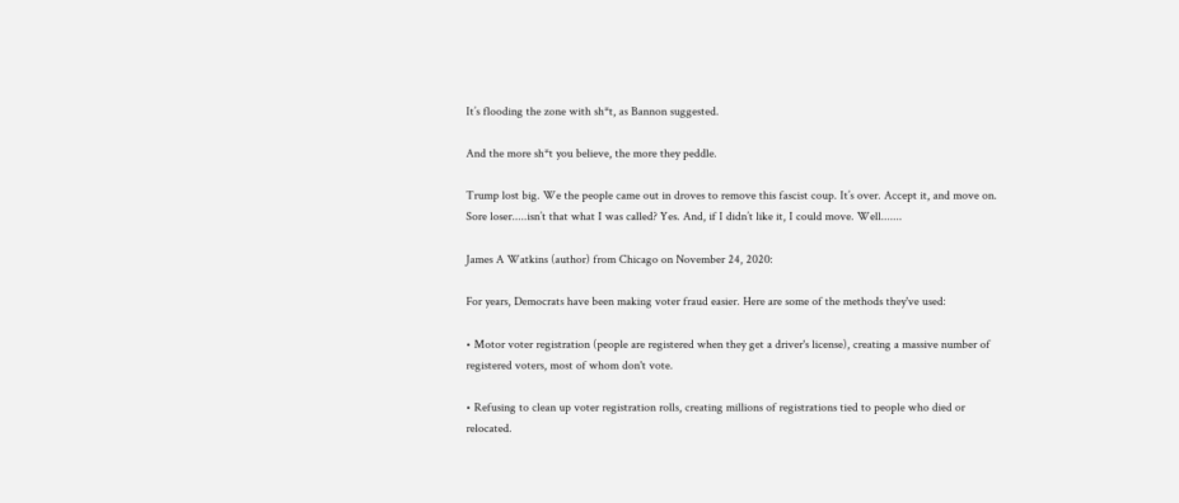It’s flooding the zone with sh*t, as Bannon suggested.

And the more sh*t you believe, the more they peddle.

Trump lost big. We the people came out in droves to remove this fascist coup. It’s over. Accept it, and move on. Sore loser.....isn’t that what I was called? Yes. And, if I didn’t like it, I could move. Well.......

James A Watkins (author) from Chicago on November 24, 2020:

For years, Democrats have been making voter fraud easier. Here are some of the methods they've used:

• Motor voter registration (people are registered when they get a driver's license), creating a massive number of registered voters, most of whom don't vote.

• Refusing to clean up voter registration rolls, creating millions of registrations tied to people who died or relocated.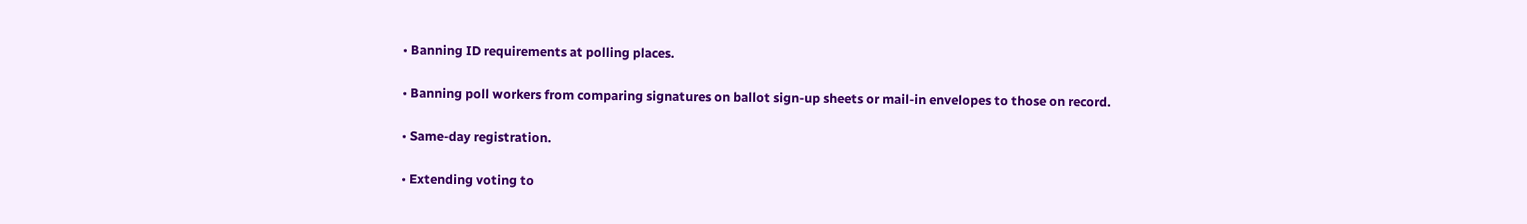• Banning ID requirements at polling places.

• Banning poll workers from comparing signatures on ballot sign-up sheets or mail-in envelopes to those on record.

• Same-day registration.

• Extending voting to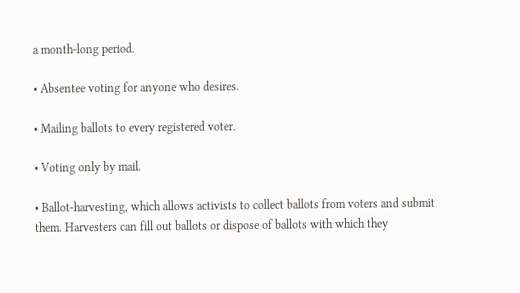a month-long period.

• Absentee voting for anyone who desires.

• Mailing ballots to every registered voter.

• Voting only by mail.

• Ballot-harvesting, which allows activists to collect ballots from voters and submit them. Harvesters can fill out ballots or dispose of ballots with which they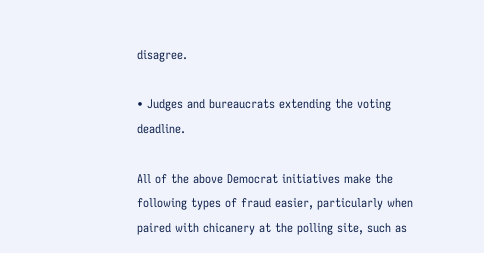disagree.

• Judges and bureaucrats extending the voting deadline.

All of the above Democrat initiatives make the following types of fraud easier, particularly when paired with chicanery at the polling site, such as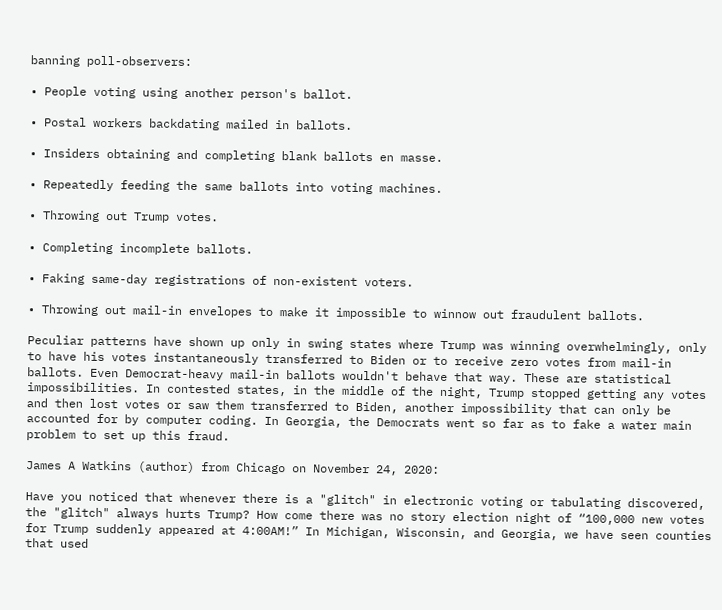banning poll-observers:

• People voting using another person's ballot.

• Postal workers backdating mailed in ballots.

• Insiders obtaining and completing blank ballots en masse.

• Repeatedly feeding the same ballots into voting machines.

• Throwing out Trump votes.

• Completing incomplete ballots.

• Faking same-day registrations of non-existent voters.

• Throwing out mail-in envelopes to make it impossible to winnow out fraudulent ballots.

Peculiar patterns have shown up only in swing states where Trump was winning overwhelmingly, only to have his votes instantaneously transferred to Biden or to receive zero votes from mail-in ballots. Even Democrat-heavy mail-in ballots wouldn't behave that way. These are statistical impossibilities. In contested states, in the middle of the night, Trump stopped getting any votes and then lost votes or saw them transferred to Biden, another impossibility that can only be accounted for by computer coding. In Georgia, the Democrats went so far as to fake a water main problem to set up this fraud.

James A Watkins (author) from Chicago on November 24, 2020:

Have you noticed that whenever there is a "glitch" in electronic voting or tabulating discovered, the "glitch" always hurts Trump? How come there was no story election night of “100,000 new votes for Trump suddenly appeared at 4:00AM!” In Michigan, Wisconsin, and Georgia, we have seen counties that used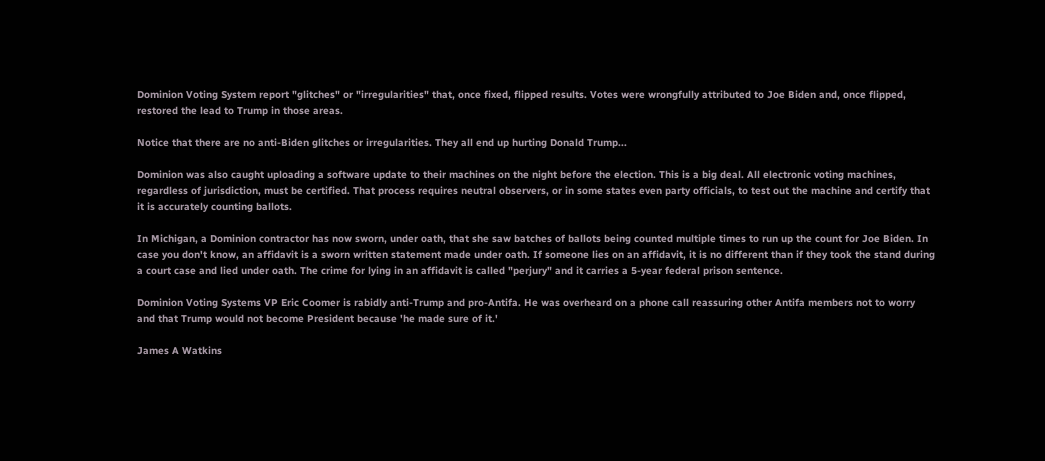Dominion Voting System report "glitches" or "irregularities" that, once fixed, flipped results. Votes were wrongfully attributed to Joe Biden and, once flipped, restored the lead to Trump in those areas.

Notice that there are no anti-Biden glitches or irregularities. They all end up hurting Donald Trump...

Dominion was also caught uploading a software update to their machines on the night before the election. This is a big deal. All electronic voting machines, regardless of jurisdiction, must be certified. That process requires neutral observers, or in some states even party officials, to test out the machine and certify that it is accurately counting ballots.

In Michigan, a Dominion contractor has now sworn, under oath, that she saw batches of ballots being counted multiple times to run up the count for Joe Biden. In case you don't know, an affidavit is a sworn written statement made under oath. If someone lies on an affidavit, it is no different than if they took the stand during a court case and lied under oath. The crime for lying in an affidavit is called "perjury" and it carries a 5-year federal prison sentence.

Dominion Voting Systems VP Eric Coomer is rabidly anti-Trump and pro-Antifa. He was overheard on a phone call reassuring other Antifa members not to worry and that Trump would not become President because 'he made sure of it.'

James A Watkins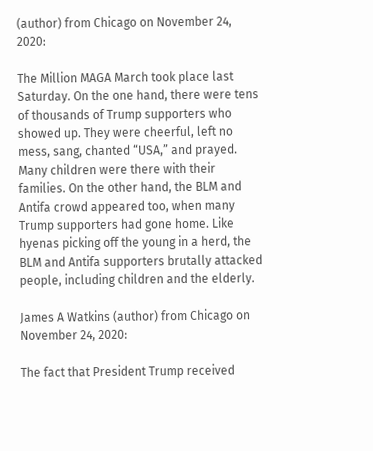(author) from Chicago on November 24, 2020:

The Million MAGA March took place last Saturday. On the one hand, there were tens of thousands of Trump supporters who showed up. They were cheerful, left no mess, sang, chanted “USA,” and prayed. Many children were there with their families. On the other hand, the BLM and Antifa crowd appeared too, when many Trump supporters had gone home. Like hyenas picking off the young in a herd, the BLM and Antifa supporters brutally attacked people, including children and the elderly.

James A Watkins (author) from Chicago on November 24, 2020:

The fact that President Trump received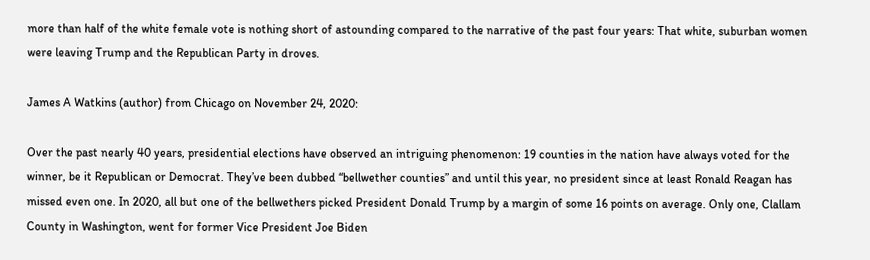more than half of the white female vote is nothing short of astounding compared to the narrative of the past four years: That white, suburban women were leaving Trump and the Republican Party in droves.

James A Watkins (author) from Chicago on November 24, 2020:

Over the past nearly 40 years, presidential elections have observed an intriguing phenomenon: 19 counties in the nation have always voted for the winner, be it Republican or Democrat. They’ve been dubbed “bellwether counties” and until this year, no president since at least Ronald Reagan has missed even one. In 2020, all but one of the bellwethers picked President Donald Trump by a margin of some 16 points on average. Only one, Clallam County in Washington, went for former Vice President Joe Biden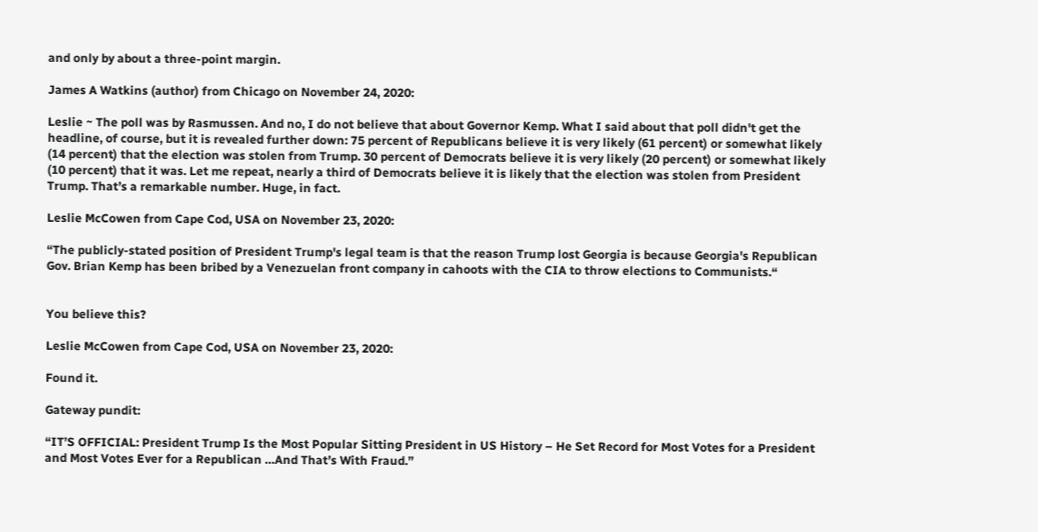and only by about a three-point margin.

James A Watkins (author) from Chicago on November 24, 2020:

Leslie ~ The poll was by Rasmussen. And no, I do not believe that about Governor Kemp. What I said about that poll didn't get the headline, of course, but it is revealed further down: 75 percent of Republicans believe it is very likely (61 percent) or somewhat likely (14 percent) that the election was stolen from Trump. 30 percent of Democrats believe it is very likely (20 percent) or somewhat likely (10 percent) that it was. Let me repeat, nearly a third of Democrats believe it is likely that the election was stolen from President Trump. That’s a remarkable number. Huge, in fact.

Leslie McCowen from Cape Cod, USA on November 23, 2020:

“The publicly-stated position of President Trump's legal team is that the reason Trump lost Georgia is because Georgia's Republican Gov. Brian Kemp has been bribed by a Venezuelan front company in cahoots with the CIA to throw elections to Communists.“


You believe this?

Leslie McCowen from Cape Cod, USA on November 23, 2020:

Found it.

Gateway pundit:

“IT’S OFFICIAL: President Trump Is the Most Popular Sitting President in US History – He Set Record for Most Votes for a President and Most Votes Ever for a Republican …And That’s With Fraud.”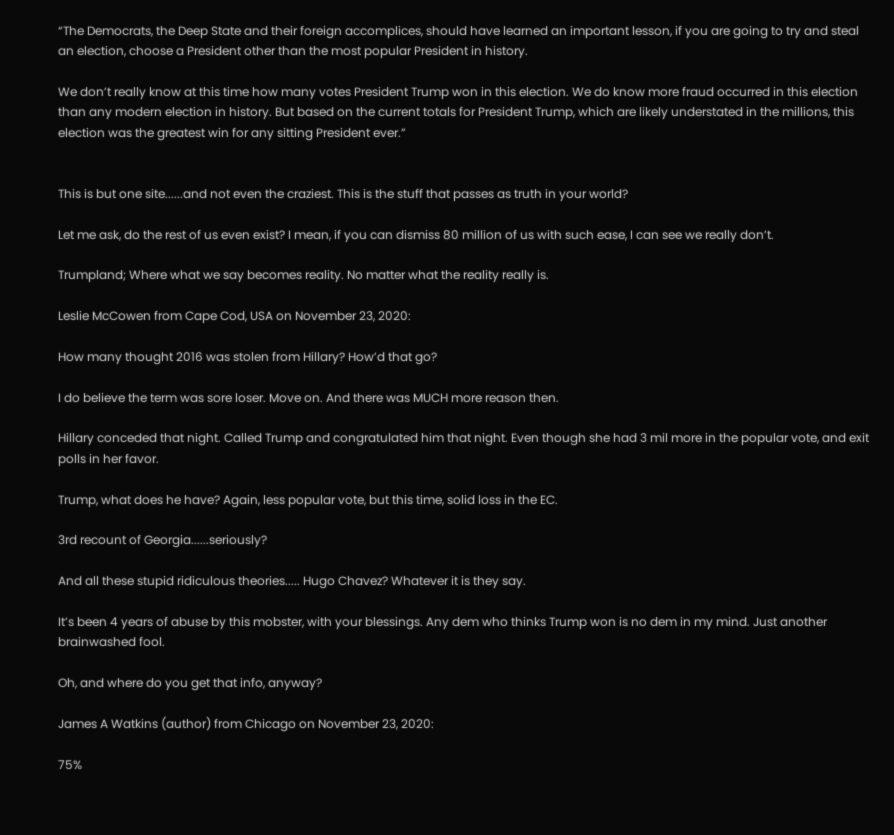“The Democrats, the Deep State and their foreign accomplices, should have learned an important lesson, if you are going to try and steal an election, choose a President other than the most popular President in history.

We don’t really know at this time how many votes President Trump won in this election. We do know more fraud occurred in this election than any modern election in history. But based on the current totals for President Trump, which are likely understated in the millions, this election was the greatest win for any sitting President ever.”


This is but one site......and not even the craziest. This is the stuff that passes as truth in your world?

Let me ask, do the rest of us even exist? I mean, if you can dismiss 80 million of us with such ease, I can see we really don’t.

Trumpland; Where what we say becomes reality. No matter what the reality really is.

Leslie McCowen from Cape Cod, USA on November 23, 2020:

How many thought 2016 was stolen from Hillary? How’d that go?

I do believe the term was sore loser. Move on. And there was MUCH more reason then.

Hillary conceded that night. Called Trump and congratulated him that night. Even though she had 3 mil more in the popular vote, and exit polls in her favor.

Trump, what does he have? Again, less popular vote, but this time, solid loss in the EC.

3rd recount of Georgia......seriously?

And all these stupid ridiculous theories..... Hugo Chavez? Whatever it is they say.

It’s been 4 years of abuse by this mobster, with your blessings. Any dem who thinks Trump won is no dem in my mind. Just another brainwashed fool.

Oh, and where do you get that info, anyway?

James A Watkins (author) from Chicago on November 23, 2020:

75%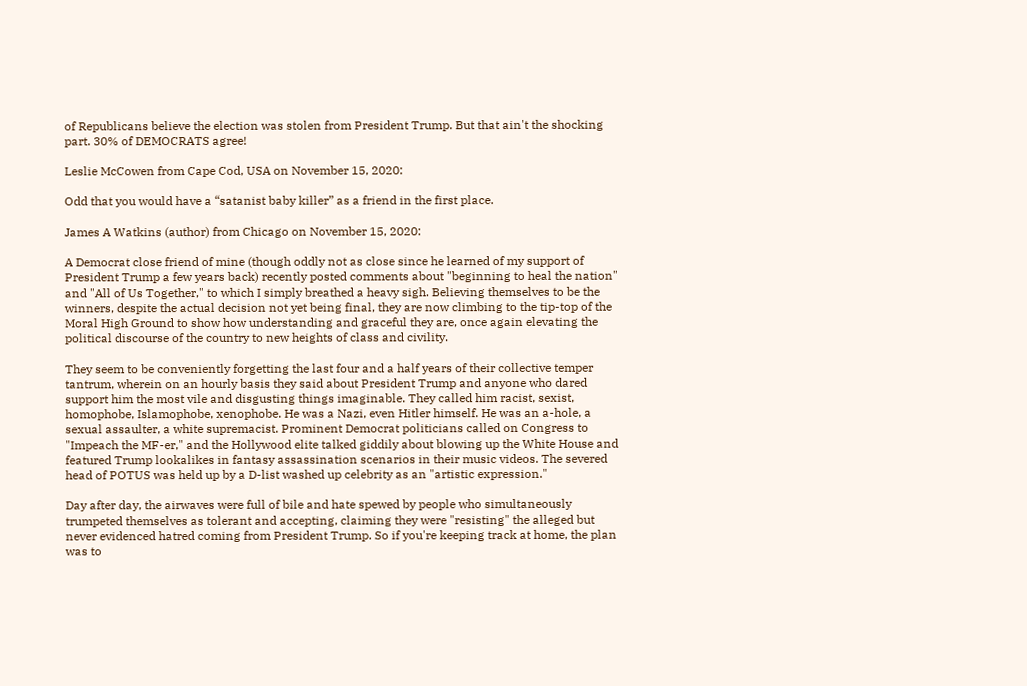of Republicans believe the election was stolen from President Trump. But that ain't the shocking part. 30% of DEMOCRATS agree!

Leslie McCowen from Cape Cod, USA on November 15, 2020:

Odd that you would have a “satanist baby killer” as a friend in the first place.

James A Watkins (author) from Chicago on November 15, 2020:

A Democrat close friend of mine (though oddly not as close since he learned of my support of President Trump a few years back) recently posted comments about "beginning to heal the nation" and "All of Us Together," to which I simply breathed a heavy sigh. Believing themselves to be the winners, despite the actual decision not yet being final, they are now climbing to the tip-top of the Moral High Ground to show how understanding and graceful they are, once again elevating the political discourse of the country to new heights of class and civility.

They seem to be conveniently forgetting the last four and a half years of their collective temper tantrum, wherein on an hourly basis they said about President Trump and anyone who dared support him the most vile and disgusting things imaginable. They called him racist, sexist, homophobe, Islamophobe, xenophobe. He was a Nazi, even Hitler himself. He was an a-hole, a sexual assaulter, a white supremacist. Prominent Democrat politicians called on Congress to "Impeach the MF-er," and the Hollywood elite talked giddily about blowing up the White House and featured Trump lookalikes in fantasy assassination scenarios in their music videos. The severed head of POTUS was held up by a D-list washed up celebrity as an "artistic expression."

Day after day, the airwaves were full of bile and hate spewed by people who simultaneously trumpeted themselves as tolerant and accepting, claiming they were "resisting" the alleged but never evidenced hatred coming from President Trump. So if you're keeping track at home, the plan was to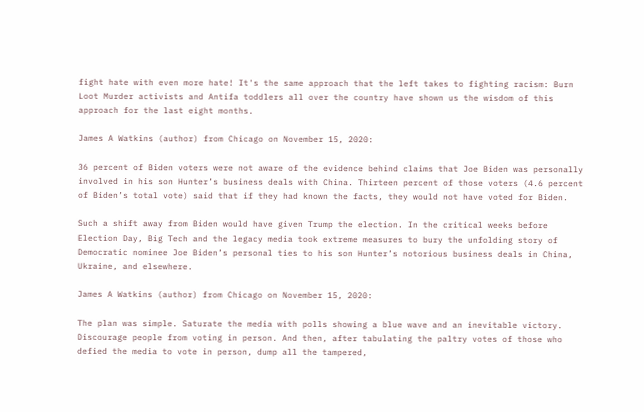fight hate with even more hate! It's the same approach that the left takes to fighting racism: Burn Loot Murder activists and Antifa toddlers all over the country have shown us the wisdom of this approach for the last eight months.

James A Watkins (author) from Chicago on November 15, 2020:

36 percent of Biden voters were not aware of the evidence behind claims that Joe Biden was personally involved in his son Hunter’s business deals with China. Thirteen percent of those voters (4.6 percent of Biden’s total vote) said that if they had known the facts, they would not have voted for Biden.

Such a shift away from Biden would have given Trump the election. In the critical weeks before Election Day, Big Tech and the legacy media took extreme measures to bury the unfolding story of Democratic nominee Joe Biden’s personal ties to his son Hunter’s notorious business deals in China, Ukraine, and elsewhere.

James A Watkins (author) from Chicago on November 15, 2020:

The plan was simple. Saturate the media with polls showing a blue wave and an inevitable victory. Discourage people from voting in person. And then, after tabulating the paltry votes of those who defied the media to vote in person, dump all the tampered,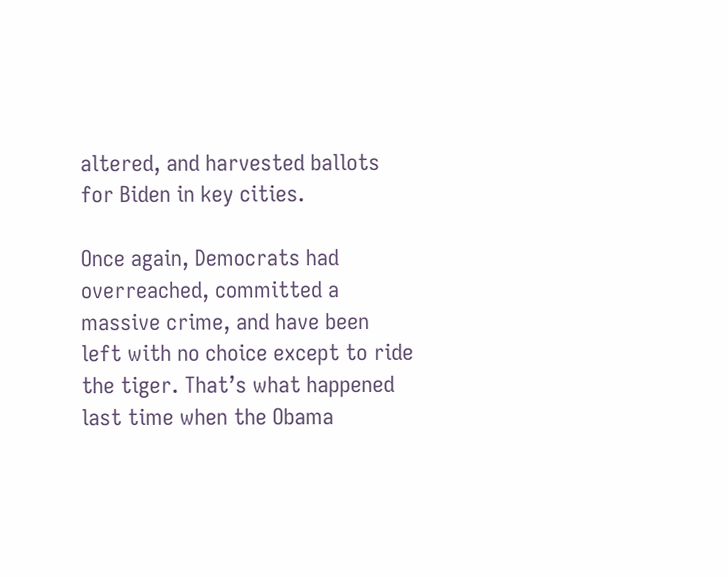altered, and harvested ballots for Biden in key cities.

Once again, Democrats had overreached, committed a massive crime, and have been left with no choice except to ride the tiger. That’s what happened last time when the Obama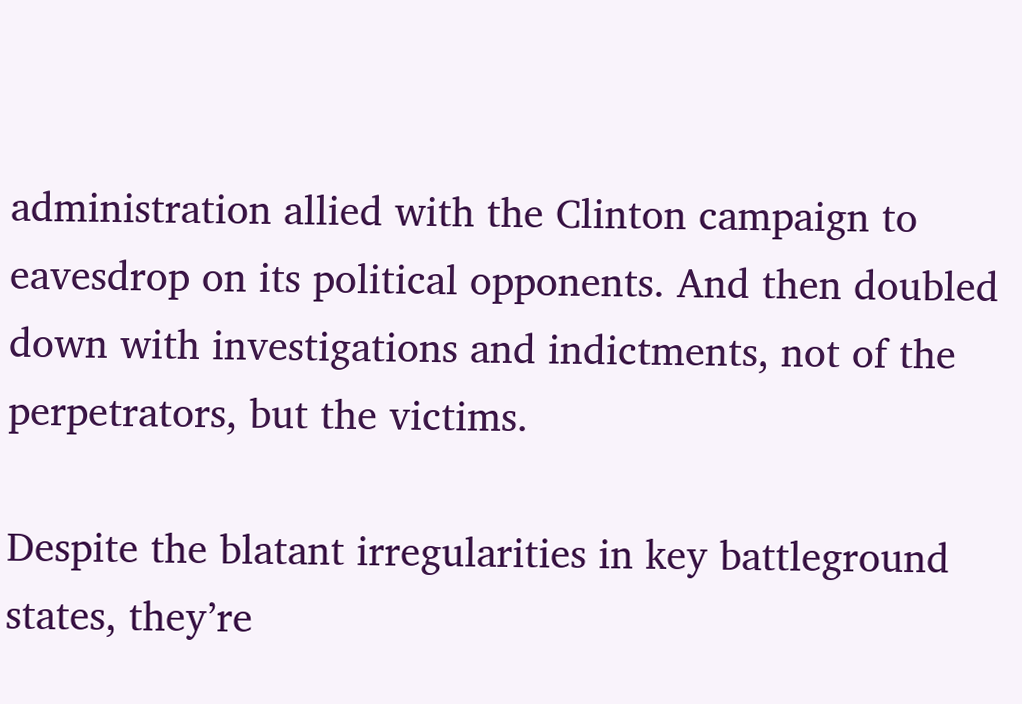administration allied with the Clinton campaign to eavesdrop on its political opponents. And then doubled down with investigations and indictments, not of the perpetrators, but the victims.

Despite the blatant irregularities in key battleground states, they’re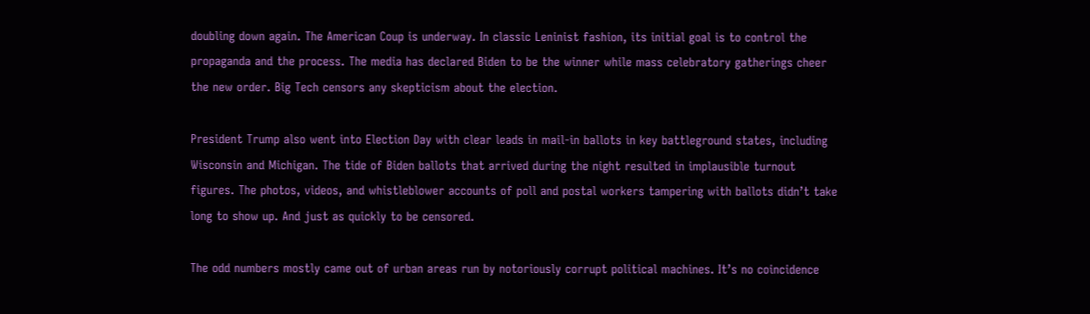doubling down again. The American Coup is underway. In classic Leninist fashion, its initial goal is to control the propaganda and the process. The media has declared Biden to be the winner while mass celebratory gatherings cheer the new order. Big Tech censors any skepticism about the election.

President Trump also went into Election Day with clear leads in mail-in ballots in key battleground states, including Wisconsin and Michigan. The tide of Biden ballots that arrived during the night resulted in implausible turnout figures. The photos, videos, and whistleblower accounts of poll and postal workers tampering with ballots didn’t take long to show up. And just as quickly to be censored.

The odd numbers mostly came out of urban areas run by notoriously corrupt political machines. It’s no coincidence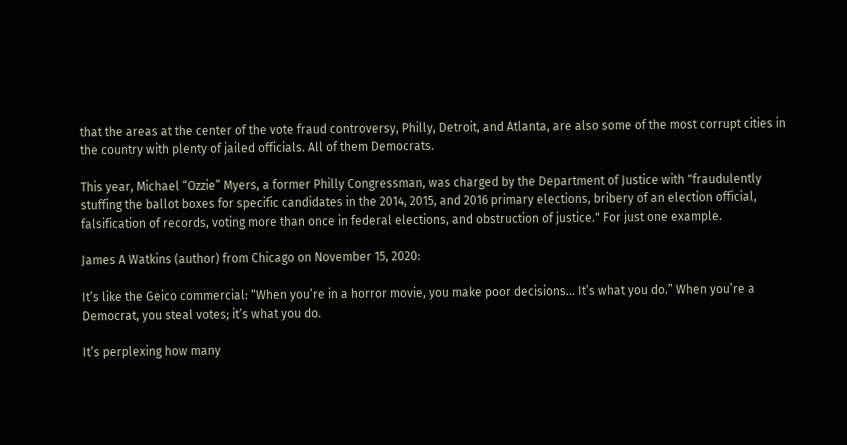that the areas at the center of the vote fraud controversy, Philly, Detroit, and Atlanta, are also some of the most corrupt cities in the country with plenty of jailed officials. All of them Democrats.

This year, Michael “Ozzie” Myers, a former Philly Congressman, was charged by the Department of Justice with "fraudulently stuffing the ballot boxes for specific candidates in the 2014, 2015, and 2016 primary elections, bribery of an election official, falsification of records, voting more than once in federal elections, and obstruction of justice." For just one example.

James A Watkins (author) from Chicago on November 15, 2020:

It’s like the Geico commercial: “When you’re in a horror movie, you make poor decisions… It’s what you do.” When you’re a Democrat, you steal votes; it’s what you do.

It’s perplexing how many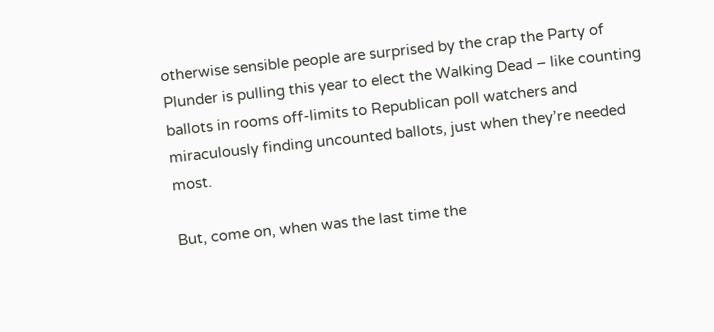otherwise sensible people are surprised by the crap the Party of Plunder is pulling this year to elect the Walking Dead – like counting ballots in rooms off-limits to Republican poll watchers and miraculously finding uncounted ballots, just when they’re needed most.

But, come on, when was the last time the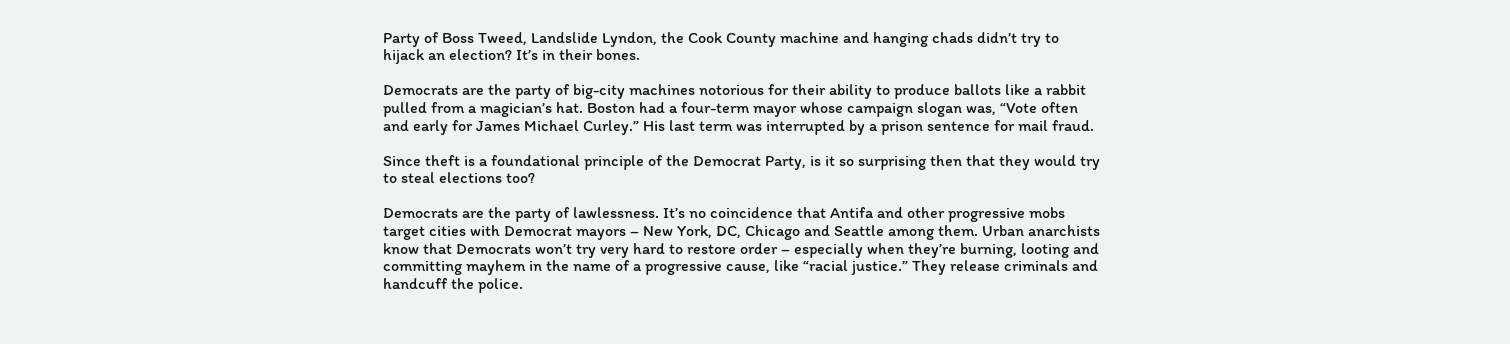Party of Boss Tweed, Landslide Lyndon, the Cook County machine and hanging chads didn’t try to hijack an election? It’s in their bones.

Democrats are the party of big-city machines notorious for their ability to produce ballots like a rabbit pulled from a magician’s hat. Boston had a four-term mayor whose campaign slogan was, “Vote often and early for James Michael Curley.” His last term was interrupted by a prison sentence for mail fraud.

Since theft is a foundational principle of the Democrat Party, is it so surprising then that they would try to steal elections too?

Democrats are the party of lawlessness. It’s no coincidence that Antifa and other progressive mobs target cities with Democrat mayors – New York, DC, Chicago and Seattle among them. Urban anarchists know that Democrats won’t try very hard to restore order – especially when they’re burning, looting and committing mayhem in the name of a progressive cause, like “racial justice.” They release criminals and handcuff the police.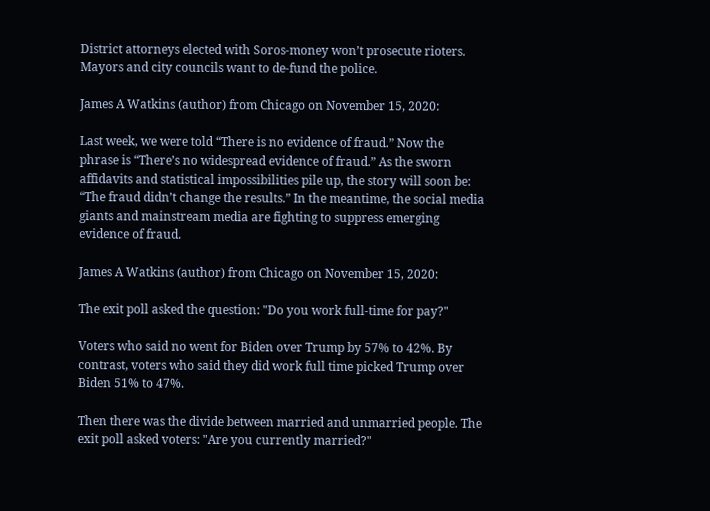District attorneys elected with Soros-money won’t prosecute rioters. Mayors and city councils want to de-fund the police.

James A Watkins (author) from Chicago on November 15, 2020:

Last week, we were told “There is no evidence of fraud.” Now the phrase is “There’s no widespread evidence of fraud.” As the sworn affidavits and statistical impossibilities pile up, the story will soon be: “The fraud didn’t change the results.” In the meantime, the social media giants and mainstream media are fighting to suppress emerging evidence of fraud.

James A Watkins (author) from Chicago on November 15, 2020:

The exit poll asked the question: "Do you work full-time for pay?"

Voters who said no went for Biden over Trump by 57% to 42%. By contrast, voters who said they did work full time picked Trump over Biden 51% to 47%.

Then there was the divide between married and unmarried people. The exit poll asked voters: "Are you currently married?"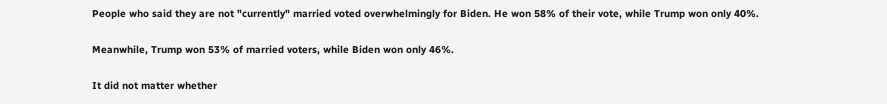People who said they are not "currently" married voted overwhelmingly for Biden. He won 58% of their vote, while Trump won only 40%.

Meanwhile, Trump won 53% of married voters, while Biden won only 46%.

It did not matter whether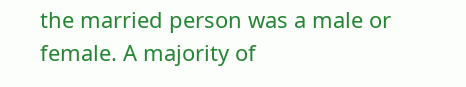the married person was a male or female. A majority of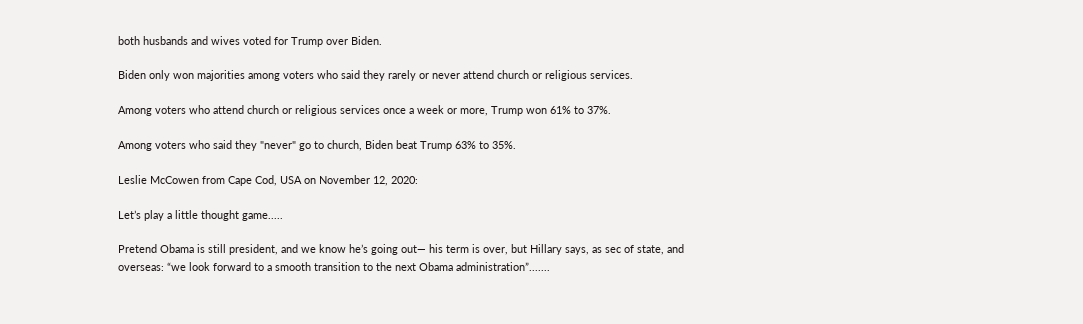both husbands and wives voted for Trump over Biden.

Biden only won majorities among voters who said they rarely or never attend church or religious services.

Among voters who attend church or religious services once a week or more, Trump won 61% to 37%.

Among voters who said they "never" go to church, Biden beat Trump 63% to 35%.

Leslie McCowen from Cape Cod, USA on November 12, 2020:

Let’s play a little thought game.....

Pretend Obama is still president, and we know he’s going out— his term is over, but Hillary says, as sec of state, and overseas: “we look forward to a smooth transition to the next Obama administration”.......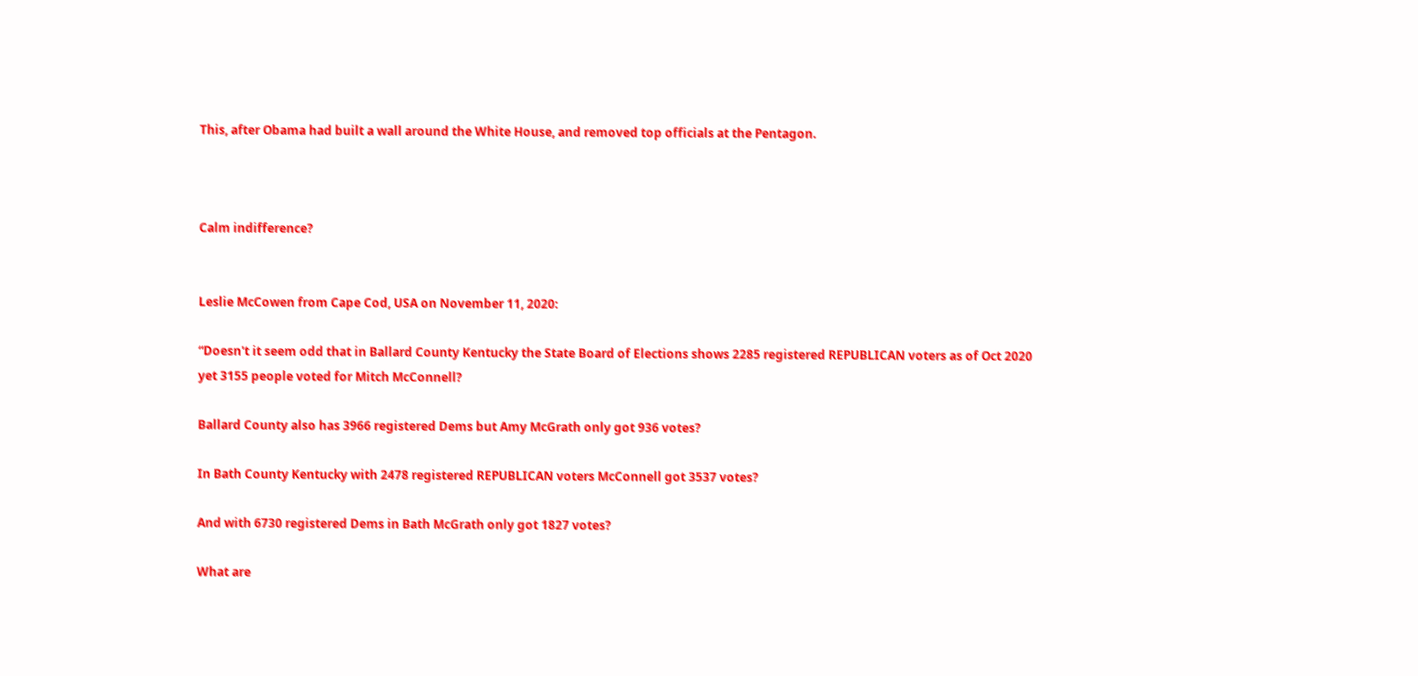This, after Obama had built a wall around the White House, and removed top officials at the Pentagon.



Calm indifference?


Leslie McCowen from Cape Cod, USA on November 11, 2020:

“Doesn't it seem odd that in Ballard County Kentucky the State Board of Elections shows 2285 registered REPUBLICAN voters as of Oct 2020 yet 3155 people voted for Mitch McConnell?

Ballard County also has 3966 registered Dems but Amy McGrath only got 936 votes?

In Bath County Kentucky with 2478 registered REPUBLICAN voters McConnell got 3537 votes?

And with 6730 registered Dems in Bath McGrath only got 1827 votes?

What are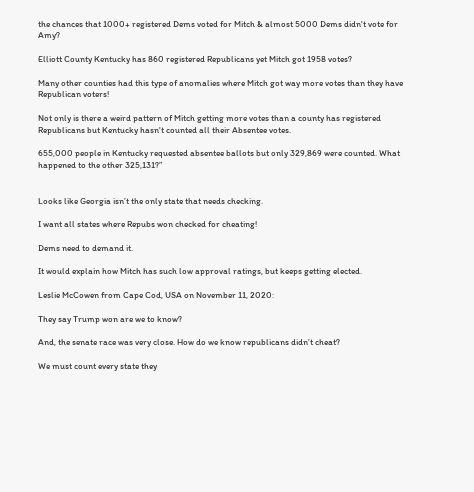the chances that 1000+ registered Dems voted for Mitch & almost 5000 Dems didn't vote for Amy?

Elliott County Kentucky has 860 registered Republicans yet Mitch got 1958 votes?

Many other counties had this type of anomalies where Mitch got way more votes than they have Republican voters!

Not only is there a weird pattern of Mitch getting more votes than a county has registered Republicans but Kentucky hasn't counted all their Absentee votes.

655,000 people in Kentucky requested absentee ballots but only 329,869 were counted. What happened to the other 325,131?”


Looks like Georgia isn’t the only state that needs checking.

I want all states where Repubs won checked for cheating!

Dems need to demand it.

It would explain how Mitch has such low approval ratings, but keeps getting elected.

Leslie McCowen from Cape Cod, USA on November 11, 2020:

They say Trump won are we to know?

And, the senate race was very close. How do we know republicans didn’t cheat?

We must count every state they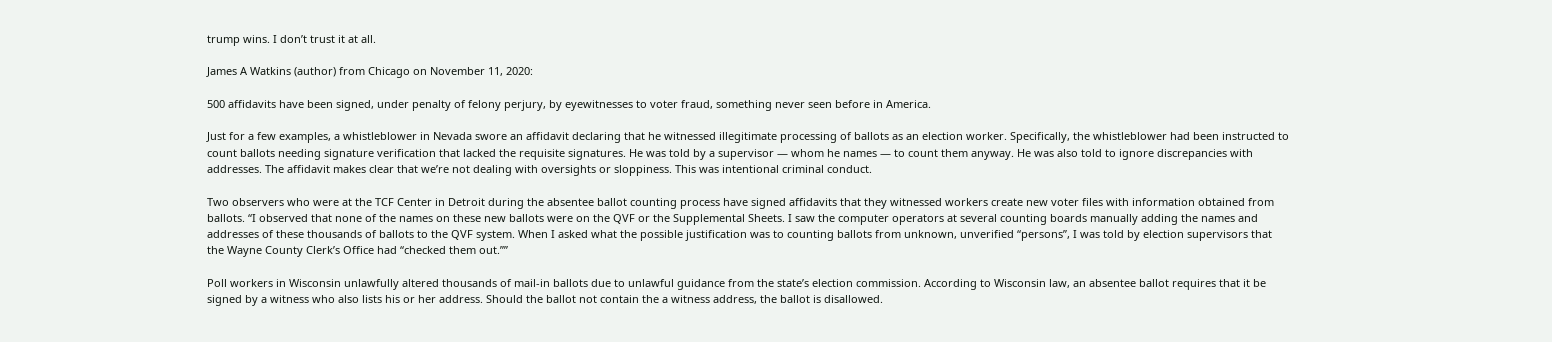trump wins. I don’t trust it at all.

James A Watkins (author) from Chicago on November 11, 2020:

500 affidavits have been signed, under penalty of felony perjury, by eyewitnesses to voter fraud, something never seen before in America.

Just for a few examples, a whistleblower in Nevada swore an affidavit declaring that he witnessed illegitimate processing of ballots as an election worker. Specifically, the whistleblower had been instructed to count ballots needing signature verification that lacked the requisite signatures. He was told by a supervisor — whom he names — to count them anyway. He was also told to ignore discrepancies with addresses. The affidavit makes clear that we’re not dealing with oversights or sloppiness. This was intentional criminal conduct.

Two observers who were at the TCF Center in Detroit during the absentee ballot counting process have signed affidavits that they witnessed workers create new voter files with information obtained from ballots. “I observed that none of the names on these new ballots were on the QVF or the Supplemental Sheets. I saw the computer operators at several counting boards manually adding the names and addresses of these thousands of ballots to the QVF system. When I asked what the possible justification was to counting ballots from unknown, unverified “persons”, I was told by election supervisors that the Wayne County Clerk’s Office had “checked them out.””

Poll workers in Wisconsin unlawfully altered thousands of mail-in ballots due to unlawful guidance from the state’s election commission. According to Wisconsin law, an absentee ballot requires that it be signed by a witness who also lists his or her address. Should the ballot not contain the a witness address, the ballot is disallowed.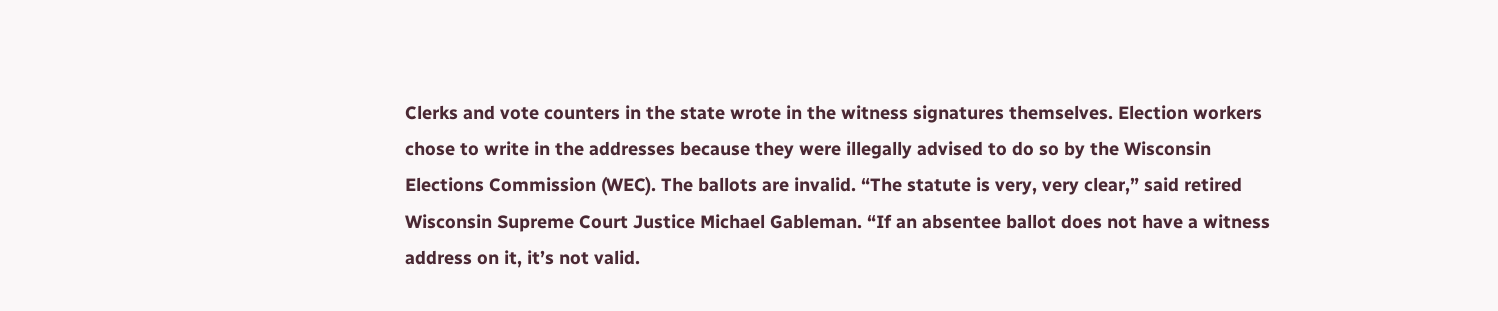Clerks and vote counters in the state wrote in the witness signatures themselves. Election workers chose to write in the addresses because they were illegally advised to do so by the Wisconsin Elections Commission (WEC). The ballots are invalid. “The statute is very, very clear,” said retired Wisconsin Supreme Court Justice Michael Gableman. “If an absentee ballot does not have a witness address on it, it’s not valid.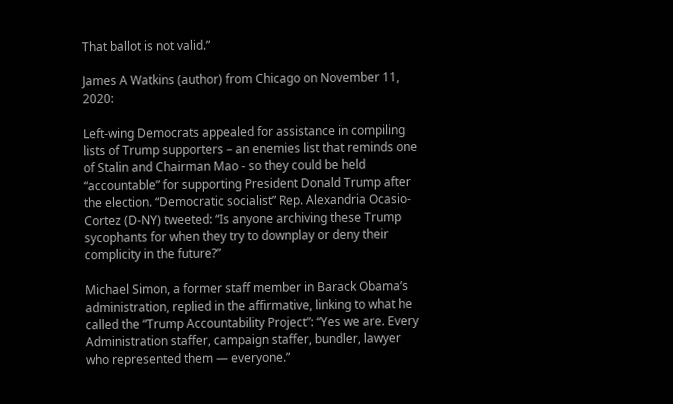That ballot is not valid.”

James A Watkins (author) from Chicago on November 11, 2020:

Left-wing Democrats appealed for assistance in compiling lists of Trump supporters – an enemies list that reminds one of Stalin and Chairman Mao - so they could be held “accountable” for supporting President Donald Trump after the election. “Democratic socialist” Rep. Alexandria Ocasio-Cortez (D-NY) tweeted: “Is anyone archiving these Trump sycophants for when they try to downplay or deny their complicity in the future?”

Michael Simon, a former staff member in Barack Obama’s administration, replied in the affirmative, linking to what he called the “Trump Accountability Project”: “Yes we are. Every Administration staffer, campaign staffer, bundler, lawyer who represented them — everyone.”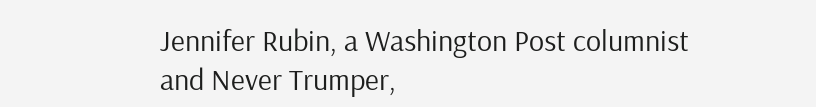Jennifer Rubin, a Washington Post columnist and Never Trumper,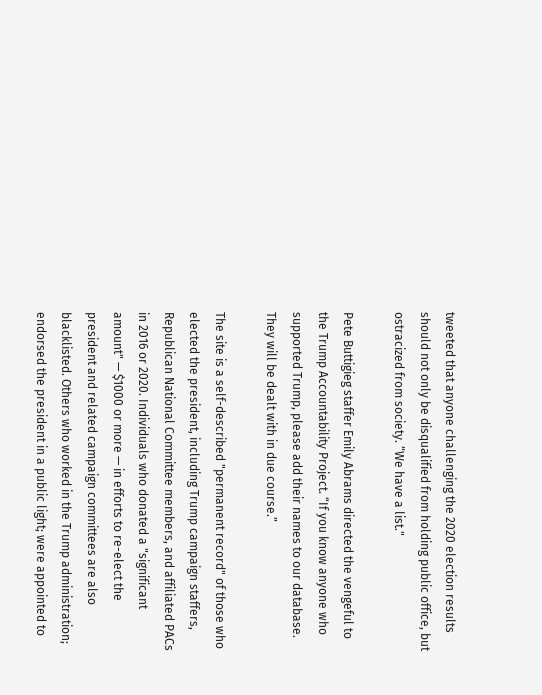tweeted that anyone challenging the 2020 election results should not only be disqualified from holding public office, but ostracized from society. “We have a list."

Pete Buttigieg staffer Emily Abrams directed the vengeful to the Trump Accountability Project. “If you know anyone who supported Trump, please add their names to our database. They will be dealt with in due course.”

The site is a self-described "permanent record" of those who elected the president, including Trump campaign staffers, Republican National Committee members, and affiliated PACs in 2016 or 2020. Individuals who donated a "significant amount" — $1000 or more — in efforts to re-elect the president and related campaign committees are also blacklisted. Others who worked in the Trump administration; endorsed the president in a public light; were appointed to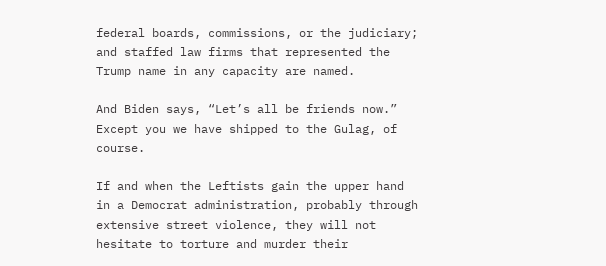federal boards, commissions, or the judiciary; and staffed law firms that represented the Trump name in any capacity are named.

And Biden says, “Let’s all be friends now.” Except you we have shipped to the Gulag, of course.

If and when the Leftists gain the upper hand in a Democrat administration, probably through extensive street violence, they will not hesitate to torture and murder their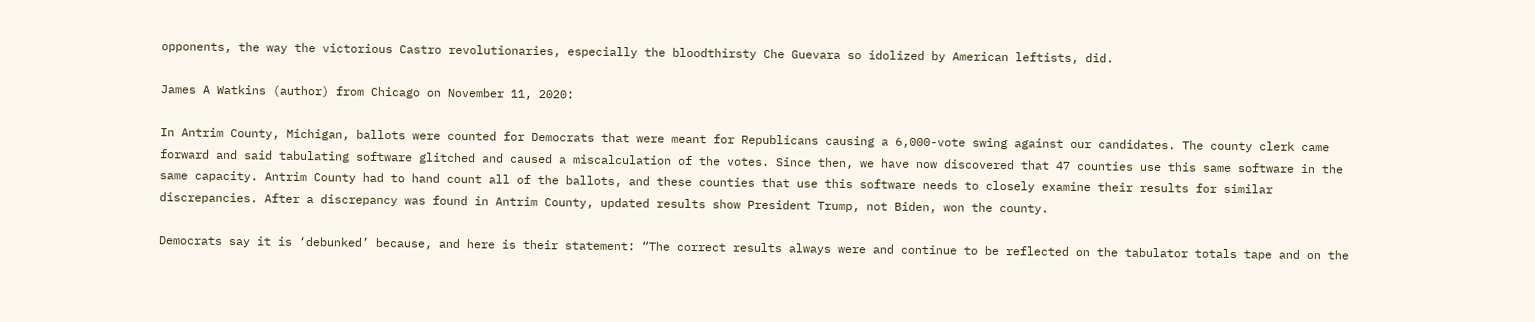opponents, the way the victorious Castro revolutionaries, especially the bloodthirsty Che Guevara so idolized by American leftists, did.

James A Watkins (author) from Chicago on November 11, 2020:

In Antrim County, Michigan, ballots were counted for Democrats that were meant for Republicans causing a 6,000-vote swing against our candidates. The county clerk came forward and said tabulating software glitched and caused a miscalculation of the votes. Since then, we have now discovered that 47 counties use this same software in the same capacity. Antrim County had to hand count all of the ballots, and these counties that use this software needs to closely examine their results for similar discrepancies. After a discrepancy was found in Antrim County, updated results show President Trump, not Biden, won the county.

Democrats say it is ‘debunked’ because, and here is their statement: “The correct results always were and continue to be reflected on the tabulator totals tape and on the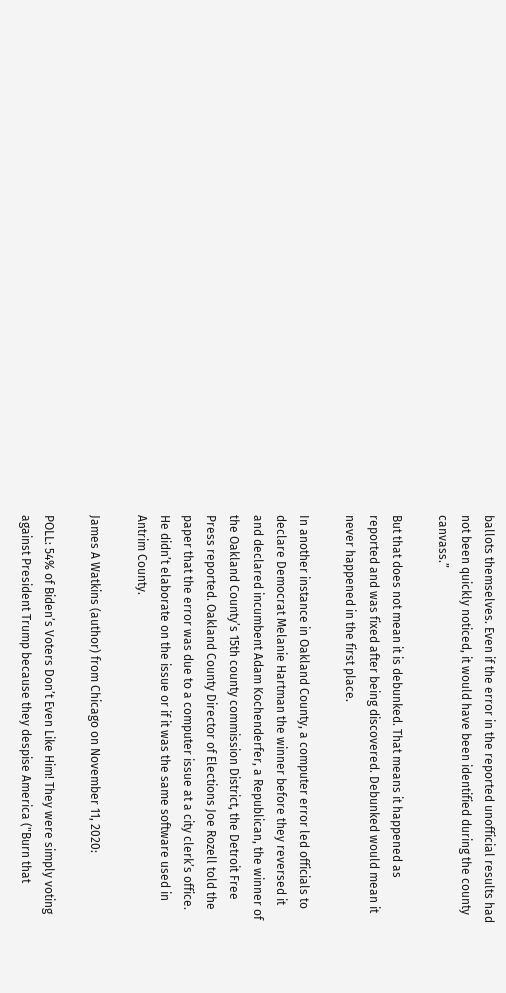ballots themselves. Even if the error in the reported unofficial results had not been quickly noticed, it would have been identified during the county canvass.”

But that does not mean it is debunked. That means it happened as reported and was fixed after being discovered. Debunked would mean it never happened in the first place.

In another instance in Oakland County, a computer error led officials to declare Democrat Melanie Hartman the winner before they reversed it and declared incumbent Adam Kochenderfer, a Republican, the winner of the Oakland County’s 15th county commission District, the Detroit Free Press reported. Oakland County Director of Elections Joe Rozell told the paper that the error was due to a computer issue at a city clerk’s office. He didn’t elaborate on the issue or if it was the same software used in Antrim County.

James A Watkins (author) from Chicago on November 11, 2020:

POLL: 54% of Biden’s Voters Don’t Even Like Him! They were simply voting against President Trump because they despise America ("Burn that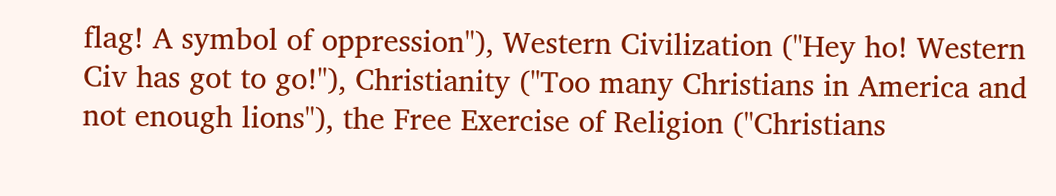flag! A symbol of oppression"), Western Civilization ("Hey ho! Western Civ has got to go!"), Christianity ("Too many Christians in America and not enough lions"), the Free Exercise of Religion ("Christians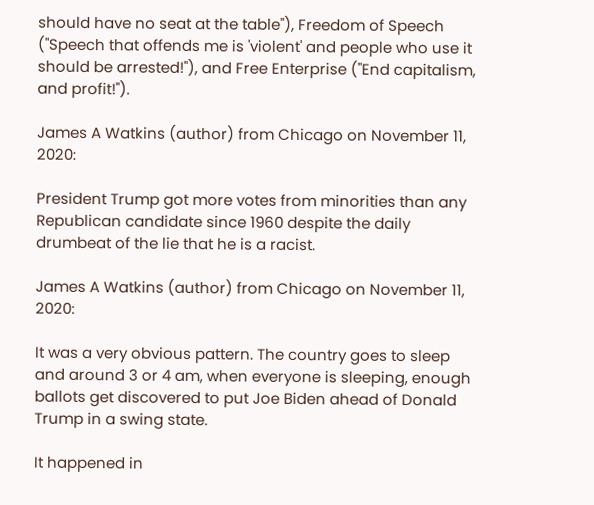should have no seat at the table"), Freedom of Speech ("Speech that offends me is 'violent' and people who use it should be arrested!"), and Free Enterprise ("End capitalism, and profit!").

James A Watkins (author) from Chicago on November 11, 2020:

President Trump got more votes from minorities than any Republican candidate since 1960 despite the daily drumbeat of the lie that he is a racist.

James A Watkins (author) from Chicago on November 11, 2020:

It was a very obvious pattern. The country goes to sleep and around 3 or 4 am, when everyone is sleeping, enough ballots get discovered to put Joe Biden ahead of Donald Trump in a swing state.

It happened in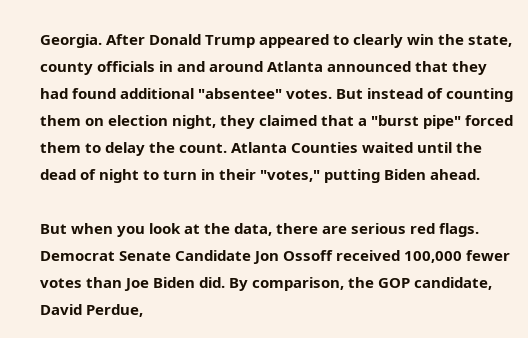Georgia. After Donald Trump appeared to clearly win the state, county officials in and around Atlanta announced that they had found additional "absentee" votes. But instead of counting them on election night, they claimed that a "burst pipe" forced them to delay the count. Atlanta Counties waited until the dead of night to turn in their "votes," putting Biden ahead.

But when you look at the data, there are serious red flags. Democrat Senate Candidate Jon Ossoff received 100,000 fewer votes than Joe Biden did. By comparison, the GOP candidate, David Perdue,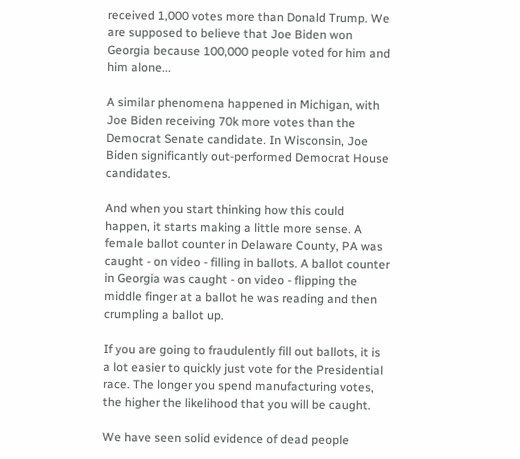received 1,000 votes more than Donald Trump. We are supposed to believe that Joe Biden won Georgia because 100,000 people voted for him and him alone...

A similar phenomena happened in Michigan, with Joe Biden receiving 70k more votes than the Democrat Senate candidate. In Wisconsin, Joe Biden significantly out-performed Democrat House candidates.

And when you start thinking how this could happen, it starts making a little more sense. A female ballot counter in Delaware County, PA was caught - on video - filling in ballots. A ballot counter in Georgia was caught - on video - flipping the middle finger at a ballot he was reading and then crumpling a ballot up.

If you are going to fraudulently fill out ballots, it is a lot easier to quickly just vote for the Presidential race. The longer you spend manufacturing votes, the higher the likelihood that you will be caught.

We have seen solid evidence of dead people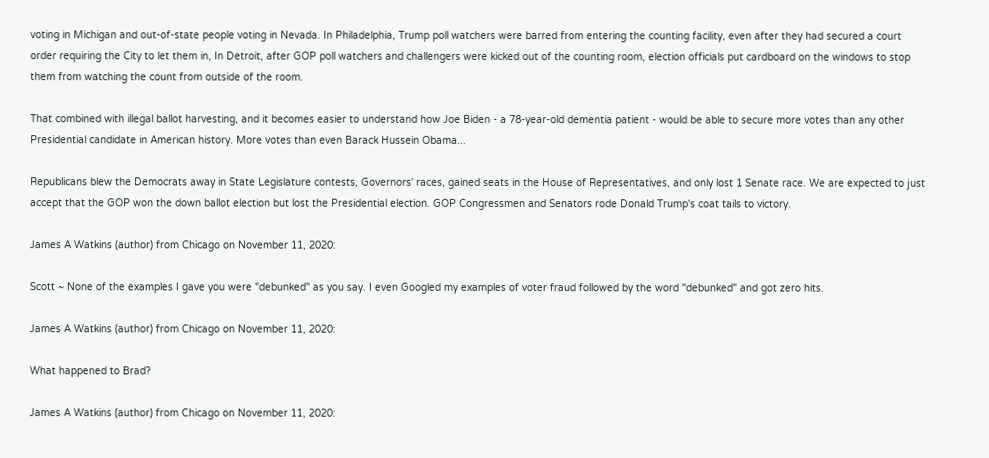voting in Michigan and out-of-state people voting in Nevada. In Philadelphia, Trump poll watchers were barred from entering the counting facility, even after they had secured a court order requiring the City to let them in, In Detroit, after GOP poll watchers and challengers were kicked out of the counting room, election officials put cardboard on the windows to stop them from watching the count from outside of the room.

That combined with illegal ballot harvesting, and it becomes easier to understand how Joe Biden - a 78-year-old dementia patient - would be able to secure more votes than any other Presidential candidate in American history. More votes than even Barack Hussein Obama...

Republicans blew the Democrats away in State Legislature contests, Governors' races, gained seats in the House of Representatives, and only lost 1 Senate race. We are expected to just accept that the GOP won the down ballot election but lost the Presidential election. GOP Congressmen and Senators rode Donald Trump's coat tails to victory.

James A Watkins (author) from Chicago on November 11, 2020:

Scott ~ None of the examples I gave you were "debunked" as you say. I even Googled my examples of voter fraud followed by the word "debunked" and got zero hits.

James A Watkins (author) from Chicago on November 11, 2020:

What happened to Brad?

James A Watkins (author) from Chicago on November 11, 2020: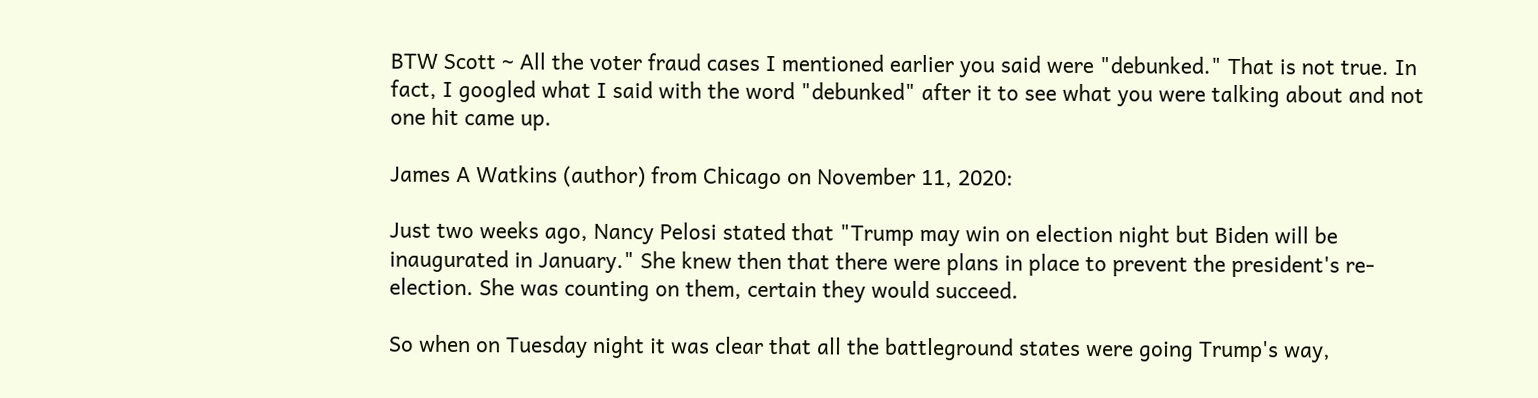BTW Scott ~ All the voter fraud cases I mentioned earlier you said were "debunked." That is not true. In fact, I googled what I said with the word "debunked" after it to see what you were talking about and not one hit came up.

James A Watkins (author) from Chicago on November 11, 2020:

Just two weeks ago, Nancy Pelosi stated that "Trump may win on election night but Biden will be inaugurated in January." She knew then that there were plans in place to prevent the president's re-election. She was counting on them, certain they would succeed.

So when on Tuesday night it was clear that all the battleground states were going Trump's way,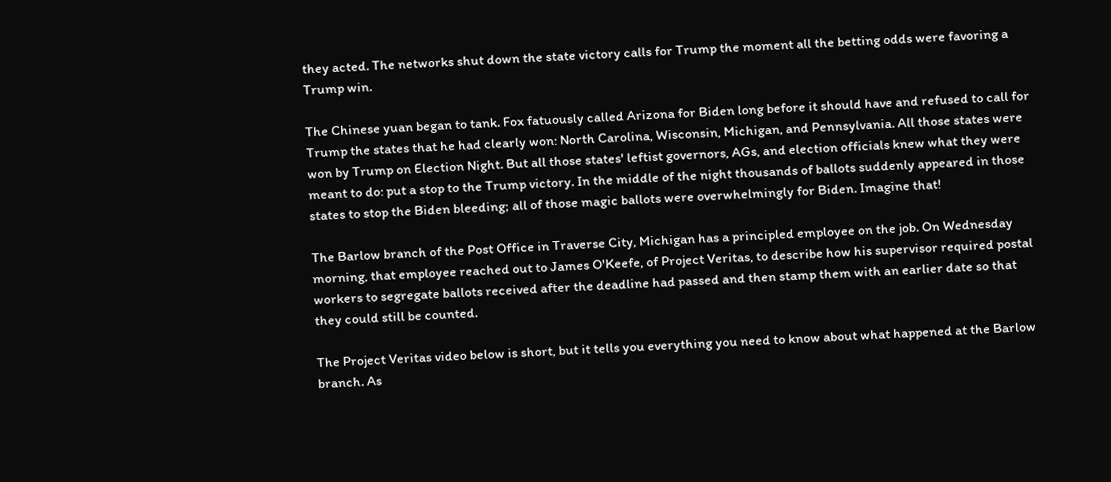they acted. The networks shut down the state victory calls for Trump the moment all the betting odds were favoring a Trump win.

The Chinese yuan began to tank. Fox fatuously called Arizona for Biden long before it should have and refused to call for Trump the states that he had clearly won: North Carolina, Wisconsin, Michigan, and Pennsylvania. All those states were won by Trump on Election Night. But all those states' leftist governors, AGs, and election officials knew what they were meant to do: put a stop to the Trump victory. In the middle of the night thousands of ballots suddenly appeared in those states to stop the Biden bleeding; all of those magic ballots were overwhelmingly for Biden. Imagine that!

The Barlow branch of the Post Office in Traverse City, Michigan has a principled employee on the job. On Wednesday morning, that employee reached out to James O'Keefe, of Project Veritas, to describe how his supervisor required postal workers to segregate ballots received after the deadline had passed and then stamp them with an earlier date so that they could still be counted.

The Project Veritas video below is short, but it tells you everything you need to know about what happened at the Barlow branch. As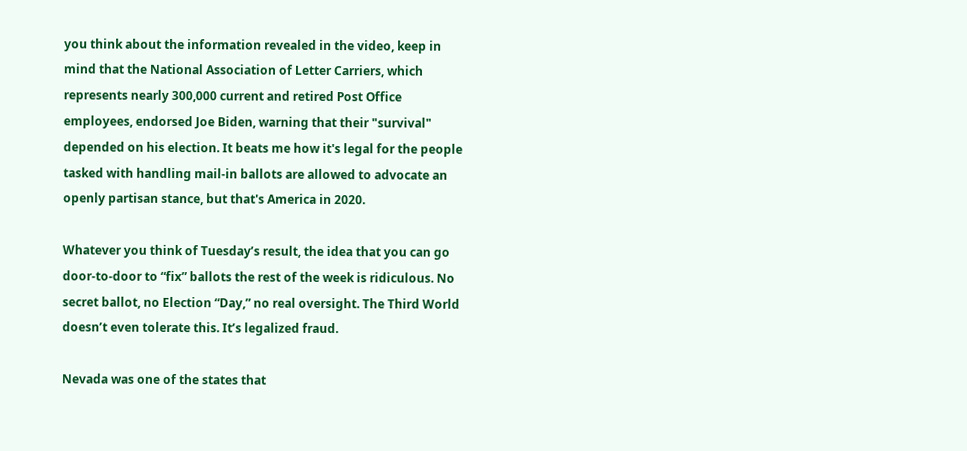you think about the information revealed in the video, keep in mind that the National Association of Letter Carriers, which represents nearly 300,000 current and retired Post Office employees, endorsed Joe Biden, warning that their "survival" depended on his election. It beats me how it's legal for the people tasked with handling mail-in ballots are allowed to advocate an openly partisan stance, but that's America in 2020.

Whatever you think of Tuesday’s result, the idea that you can go door-to-door to “fix” ballots the rest of the week is ridiculous. No secret ballot, no Election “Day,” no real oversight. The Third World doesn’t even tolerate this. It’s legalized fraud.

Nevada was one of the states that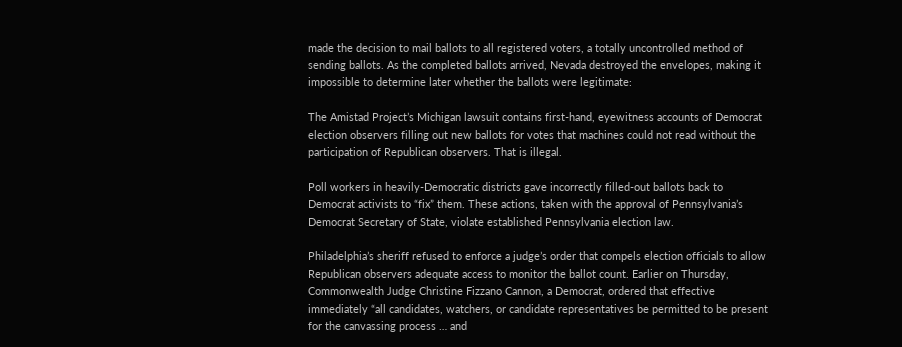made the decision to mail ballots to all registered voters, a totally uncontrolled method of sending ballots. As the completed ballots arrived, Nevada destroyed the envelopes, making it impossible to determine later whether the ballots were legitimate:

The Amistad Project’s Michigan lawsuit contains first-hand, eyewitness accounts of Democrat election observers filling out new ballots for votes that machines could not read without the participation of Republican observers. That is illegal.

Poll workers in heavily-Democratic districts gave incorrectly filled-out ballots back to Democrat activists to “fix” them. These actions, taken with the approval of Pennsylvania’s Democrat Secretary of State, violate established Pennsylvania election law.

Philadelphia’s sheriff refused to enforce a judge’s order that compels election officials to allow Republican observers adequate access to monitor the ballot count. Earlier on Thursday, Commonwealth Judge Christine Fizzano Cannon, a Democrat, ordered that effective immediately “all candidates, watchers, or candidate representatives be permitted to be present for the canvassing process … and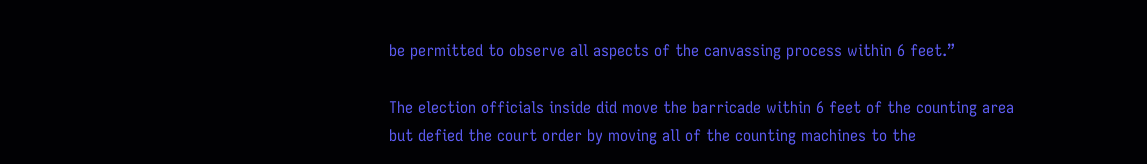be permitted to observe all aspects of the canvassing process within 6 feet.”

The election officials inside did move the barricade within 6 feet of the counting area but defied the court order by moving all of the counting machines to the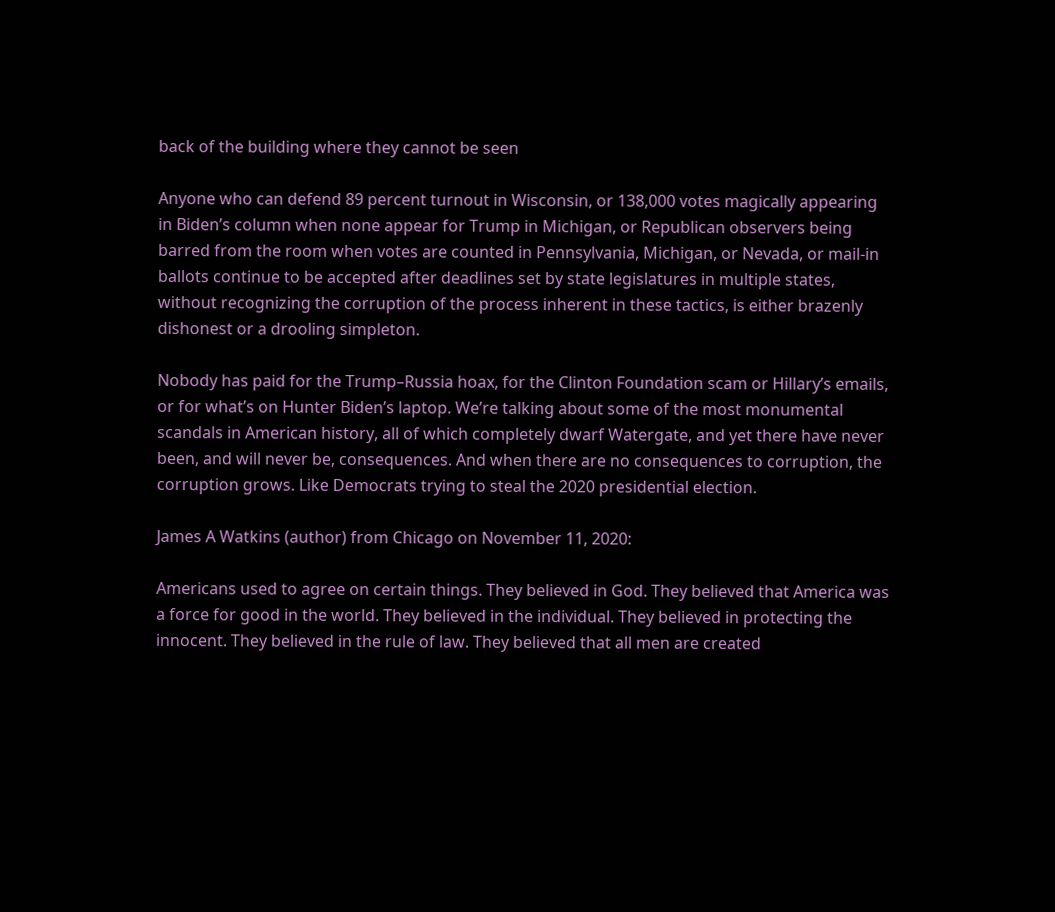back of the building where they cannot be seen

Anyone who can defend 89 percent turnout in Wisconsin, or 138,000 votes magically appearing in Biden’s column when none appear for Trump in Michigan, or Republican observers being barred from the room when votes are counted in Pennsylvania, Michigan, or Nevada, or mail-in ballots continue to be accepted after deadlines set by state legislatures in multiple states, without recognizing the corruption of the process inherent in these tactics, is either brazenly dishonest or a drooling simpleton.

Nobody has paid for the Trump–Russia hoax, for the Clinton Foundation scam or Hillary’s emails, or for what’s on Hunter Biden’s laptop. We’re talking about some of the most monumental scandals in American history, all of which completely dwarf Watergate, and yet there have never been, and will never be, consequences. And when there are no consequences to corruption, the corruption grows. Like Democrats trying to steal the 2020 presidential election.

James A Watkins (author) from Chicago on November 11, 2020:

Americans used to agree on certain things. They believed in God. They believed that America was a force for good in the world. They believed in the individual. They believed in protecting the innocent. They believed in the rule of law. They believed that all men are created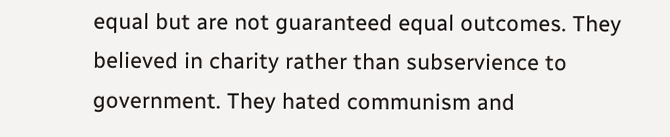equal but are not guaranteed equal outcomes. They believed in charity rather than subservience to government. They hated communism and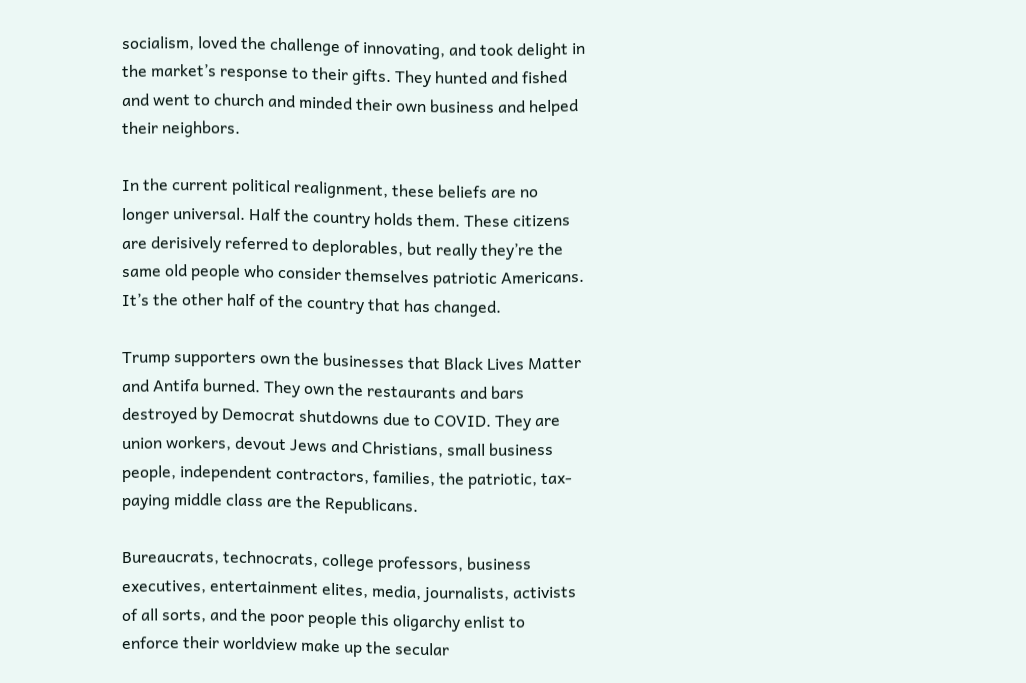socialism, loved the challenge of innovating, and took delight in the market’s response to their gifts. They hunted and fished and went to church and minded their own business and helped their neighbors.

In the current political realignment, these beliefs are no longer universal. Half the country holds them. These citizens are derisively referred to deplorables, but really they’re the same old people who consider themselves patriotic Americans. It’s the other half of the country that has changed.

Trump supporters own the businesses that Black Lives Matter and Antifa burned. They own the restaurants and bars destroyed by Democrat shutdowns due to COVID. They are union workers, devout Jews and Christians, small business people, independent contractors, families, the patriotic, tax-paying middle class are the Republicans.

Bureaucrats, technocrats, college professors, business executives, entertainment elites, media, journalists, activists of all sorts, and the poor people this oligarchy enlist to enforce their worldview make up the secular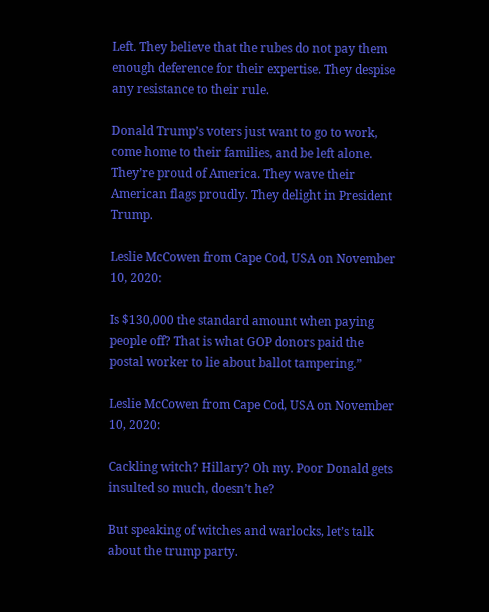Left. They believe that the rubes do not pay them enough deference for their expertise. They despise any resistance to their rule.

Donald Trump’s voters just want to go to work, come home to their families, and be left alone. They’re proud of America. They wave their American flags proudly. They delight in President Trump.

Leslie McCowen from Cape Cod, USA on November 10, 2020:

Is $130,000 the standard amount when paying people off? That is what GOP donors paid the postal worker to lie about ballot tampering.”

Leslie McCowen from Cape Cod, USA on November 10, 2020:

Cackling witch? Hillary? Oh my. Poor Donald gets insulted so much, doesn’t he?

But speaking of witches and warlocks, let’s talk about the trump party.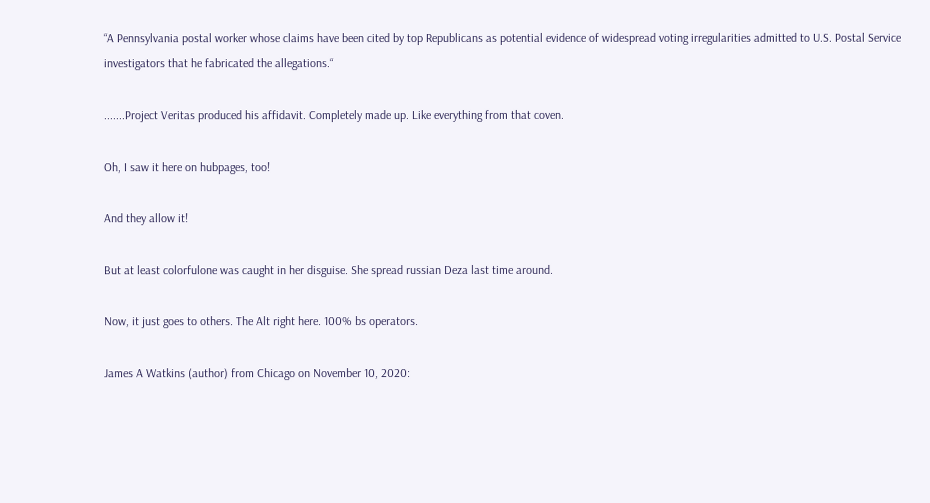“A Pennsylvania postal worker whose claims have been cited by top Republicans as potential evidence of widespread voting irregularities admitted to U.S. Postal Service investigators that he fabricated the allegations.“

.......Project Veritas produced his affidavit. Completely made up. Like everything from that coven.

Oh, I saw it here on hubpages, too!

And they allow it!

But at least colorfulone was caught in her disguise. She spread russian Deza last time around.

Now, it just goes to others. The Alt right here. 100% bs operators.

James A Watkins (author) from Chicago on November 10, 2020: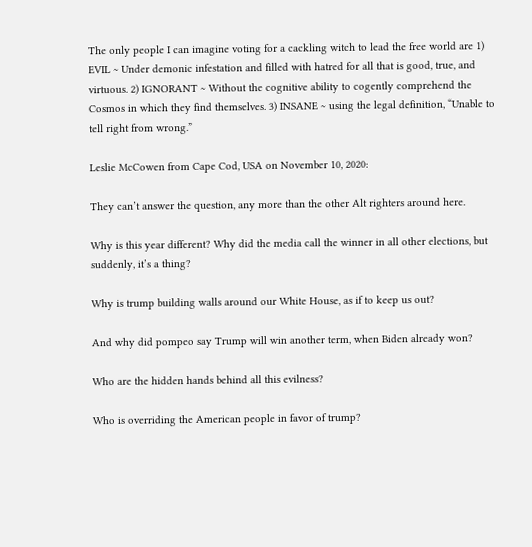The only people I can imagine voting for a cackling witch to lead the free world are 1) EVIL ~ Under demonic infestation and filled with hatred for all that is good, true, and virtuous. 2) IGNORANT ~ Without the cognitive ability to cogently comprehend the Cosmos in which they find themselves. 3) INSANE ~ using the legal definition, “Unable to tell right from wrong.”

Leslie McCowen from Cape Cod, USA on November 10, 2020:

They can’t answer the question, any more than the other Alt righters around here.

Why is this year different? Why did the media call the winner in all other elections, but suddenly, it’s a thing?

Why is trump building walls around our White House, as if to keep us out?

And why did pompeo say Trump will win another term, when Biden already won?

Who are the hidden hands behind all this evilness?

Who is overriding the American people in favor of trump?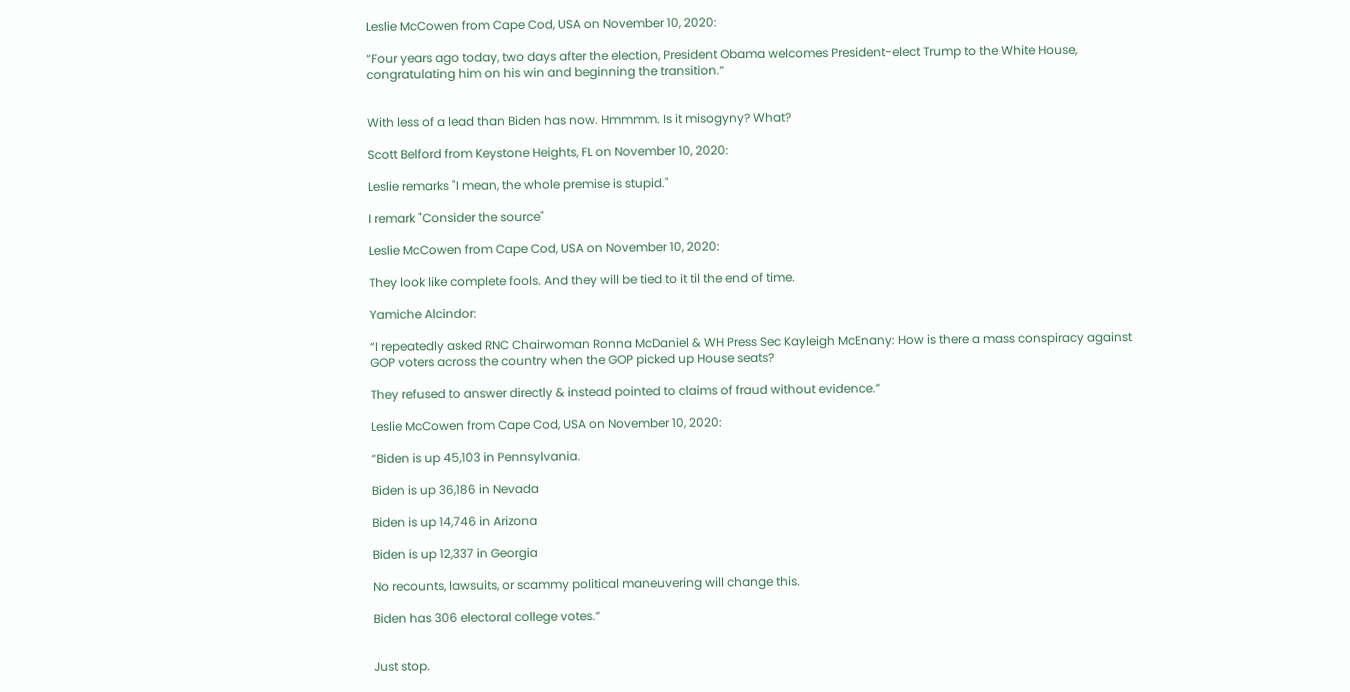Leslie McCowen from Cape Cod, USA on November 10, 2020:

“Four years ago today, two days after the election, President Obama welcomes President-elect Trump to the White House, congratulating him on his win and beginning the transition.“


With less of a lead than Biden has now. Hmmmm. Is it misogyny? What?

Scott Belford from Keystone Heights, FL on November 10, 2020:

Leslie remarks "I mean, the whole premise is stupid."

I remark "Consider the source"

Leslie McCowen from Cape Cod, USA on November 10, 2020:

They look like complete fools. And they will be tied to it til the end of time.

Yamiche Alcindor:

“I repeatedly asked RNC Chairwoman Ronna McDaniel & WH Press Sec Kayleigh McEnany: How is there a mass conspiracy against GOP voters across the country when the GOP picked up House seats?

They refused to answer directly & instead pointed to claims of fraud without evidence.”

Leslie McCowen from Cape Cod, USA on November 10, 2020:

“Biden is up 45,103 in Pennsylvania.

Biden is up 36,186 in Nevada

Biden is up 14,746 in Arizona

Biden is up 12,337 in Georgia

No recounts, lawsuits, or scammy political maneuvering will change this.

Biden has 306 electoral college votes.“


Just stop.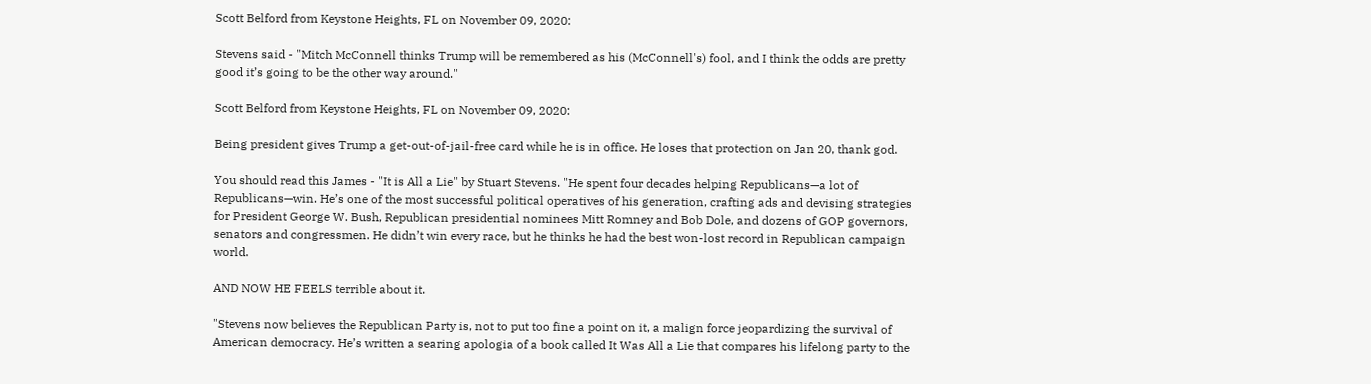Scott Belford from Keystone Heights, FL on November 09, 2020:

Stevens said - "Mitch McConnell thinks Trump will be remembered as his (McConnell's) fool, and I think the odds are pretty good it’s going to be the other way around."

Scott Belford from Keystone Heights, FL on November 09, 2020:

Being president gives Trump a get-out-of-jail-free card while he is in office. He loses that protection on Jan 20, thank god.

You should read this James - "It is All a Lie" by Stuart Stevens. "He spent four decades helping Republicans—a lot of Republicans—win. He’s one of the most successful political operatives of his generation, crafting ads and devising strategies for President George W. Bush, Republican presidential nominees Mitt Romney and Bob Dole, and dozens of GOP governors, senators and congressmen. He didn’t win every race, but he thinks he had the best won-lost record in Republican campaign world.

AND NOW HE FEELS terrible about it.

"Stevens now believes the Republican Party is, not to put too fine a point on it, a malign force jeopardizing the survival of American democracy. He’s written a searing apologia of a book called It Was All a Lie that compares his lifelong party to the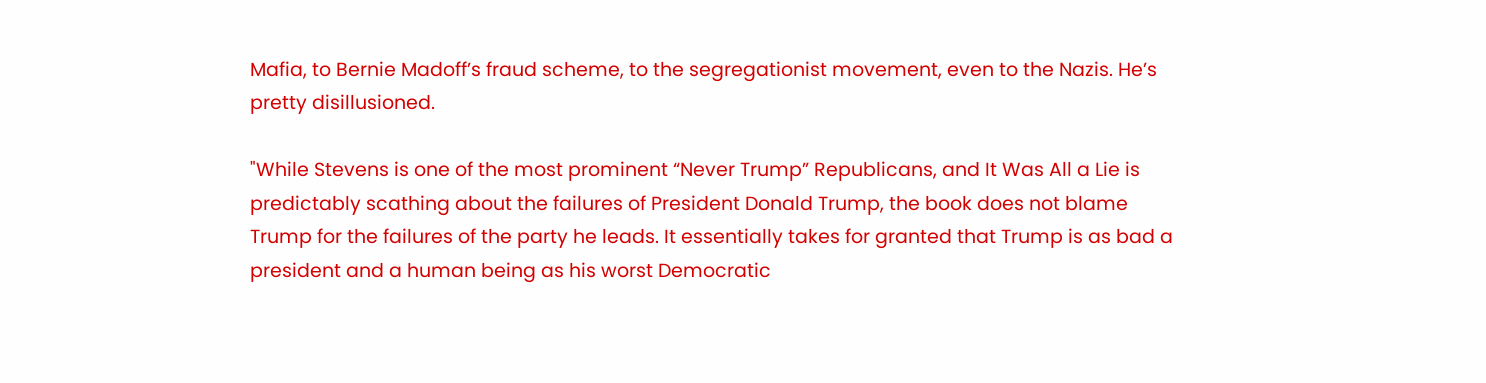Mafia, to Bernie Madoff’s fraud scheme, to the segregationist movement, even to the Nazis. He’s pretty disillusioned.

"While Stevens is one of the most prominent “Never Trump” Republicans, and It Was All a Lie is predictably scathing about the failures of President Donald Trump, the book does not blame Trump for the failures of the party he leads. It essentially takes for granted that Trump is as bad a president and a human being as his worst Democratic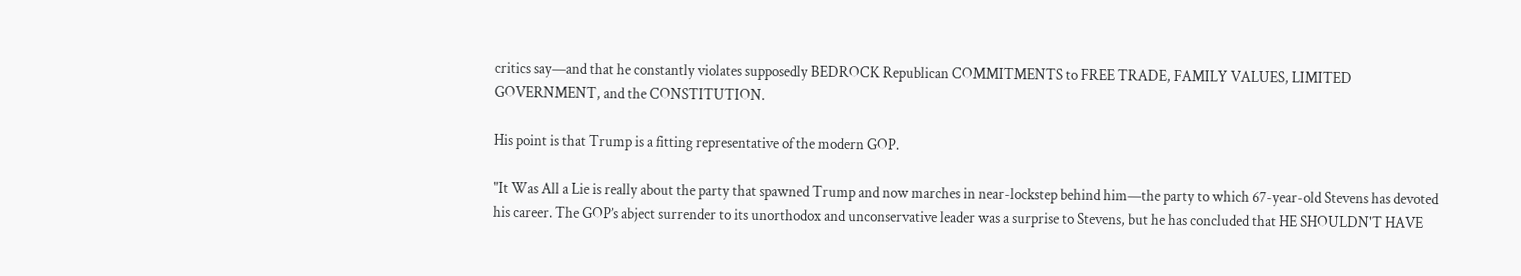critics say—and that he constantly violates supposedly BEDROCK Republican COMMITMENTS to FREE TRADE, FAMILY VALUES, LIMITED GOVERNMENT, and the CONSTITUTION.

His point is that Trump is a fitting representative of the modern GOP.

"It Was All a Lie is really about the party that spawned Trump and now marches in near-lockstep behind him—the party to which 67-year-old Stevens has devoted his career. The GOP’s abject surrender to its unorthodox and unconservative leader was a surprise to Stevens, but he has concluded that HE SHOULDN'T HAVE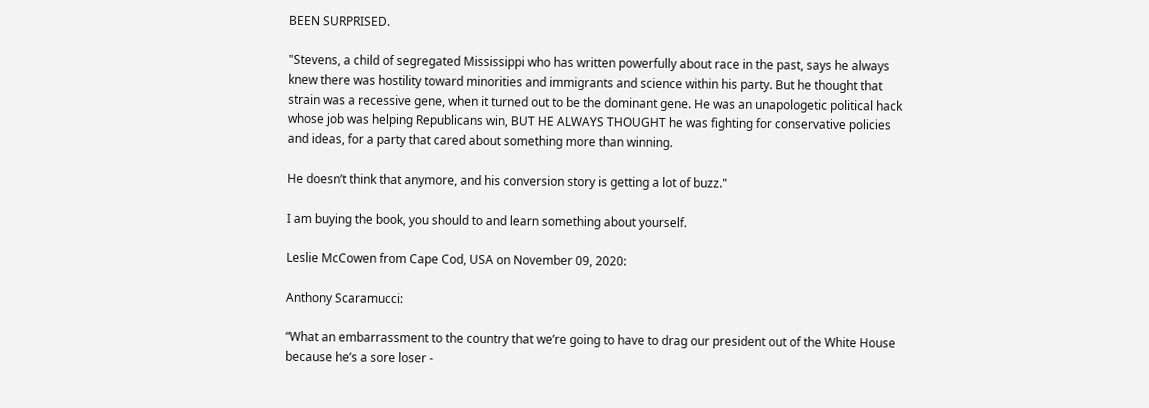BEEN SURPRISED.

"Stevens, a child of segregated Mississippi who has written powerfully about race in the past, says he always knew there was hostility toward minorities and immigrants and science within his party. But he thought that strain was a recessive gene, when it turned out to be the dominant gene. He was an unapologetic political hack whose job was helping Republicans win, BUT HE ALWAYS THOUGHT he was fighting for conservative policies and ideas, for a party that cared about something more than winning.

He doesn’t think that anymore, and his conversion story is getting a lot of buzz."

I am buying the book, you should to and learn something about yourself.

Leslie McCowen from Cape Cod, USA on November 09, 2020:

Anthony Scaramucci:

“What an embarrassment to the country that we’re going to have to drag our president out of the White House because he’s a sore loser -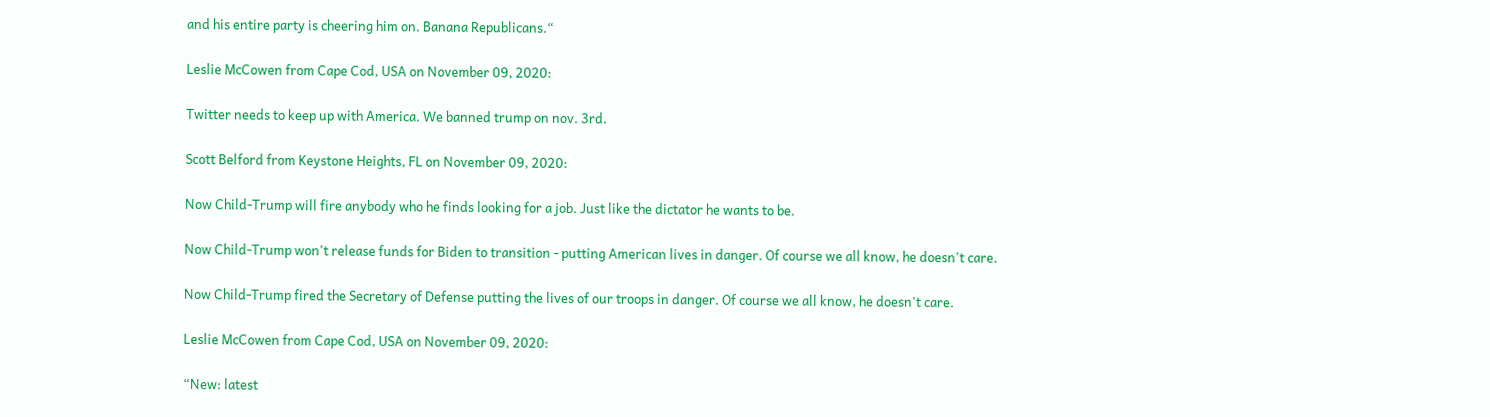and his entire party is cheering him on. Banana Republicans.“

Leslie McCowen from Cape Cod, USA on November 09, 2020:

Twitter needs to keep up with America. We banned trump on nov. 3rd.

Scott Belford from Keystone Heights, FL on November 09, 2020:

Now Child-Trump will fire anybody who he finds looking for a job. Just like the dictator he wants to be.

Now Child-Trump won't release funds for Biden to transition - putting American lives in danger. Of course we all know, he doesn't care.

Now Child-Trump fired the Secretary of Defense putting the lives of our troops in danger. Of course we all know, he doesn't care.

Leslie McCowen from Cape Cod, USA on November 09, 2020:

“New: latest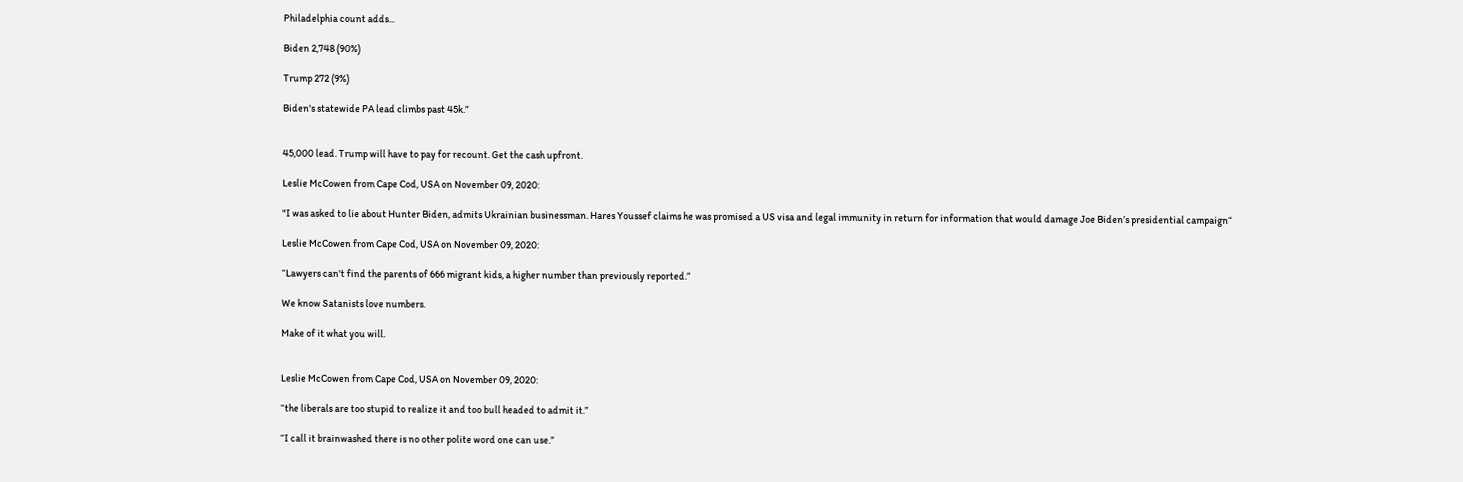Philadelphia count adds...

Biden 2,748 (90%)

Trump 272 (9%)

Biden's statewide PA lead climbs past 45k.”


45,000 lead. Trump will have to pay for recount. Get the cash upfront.

Leslie McCowen from Cape Cod, USA on November 09, 2020:

"I was asked to lie about Hunter Biden, admits Ukrainian businessman. Hares Youssef claims he was promised a US visa and legal immunity in return for information that would damage Joe Biden’s presidential campaign“

Leslie McCowen from Cape Cod, USA on November 09, 2020:

“Lawyers can't find the parents of 666 migrant kids, a higher number than previously reported.”

We know Satanists love numbers.

Make of it what you will.


Leslie McCowen from Cape Cod, USA on November 09, 2020:

“the liberals are too stupid to realize it and too bull headed to admit it.”

“I call it brainwashed there is no other polite word one can use.”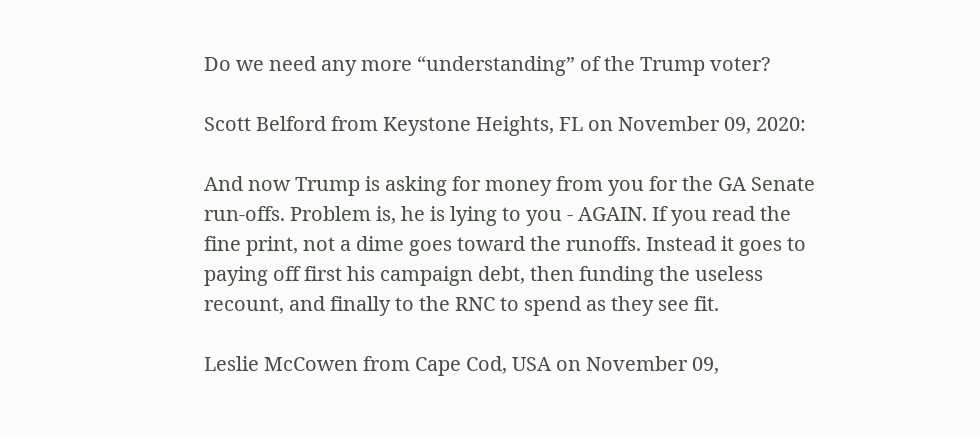Do we need any more “understanding” of the Trump voter?

Scott Belford from Keystone Heights, FL on November 09, 2020:

And now Trump is asking for money from you for the GA Senate run-offs. Problem is, he is lying to you - AGAIN. If you read the fine print, not a dime goes toward the runoffs. Instead it goes to paying off first his campaign debt, then funding the useless recount, and finally to the RNC to spend as they see fit.

Leslie McCowen from Cape Cod, USA on November 09,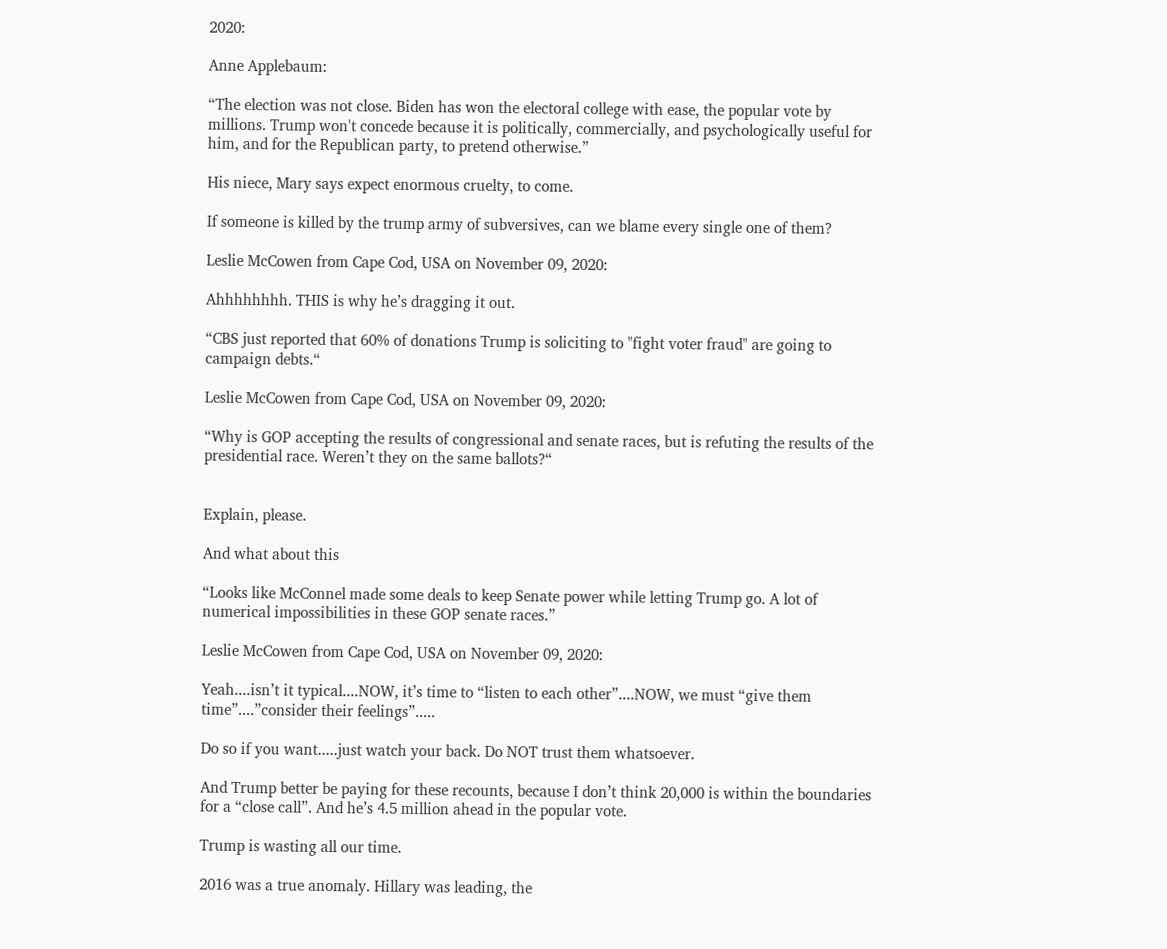2020:

Anne Applebaum:

“The election was not close. Biden has won the electoral college with ease, the popular vote by millions. Trump won't concede because it is politically, commercially, and psychologically useful for him, and for the Republican party, to pretend otherwise.”

His niece, Mary says expect enormous cruelty, to come.

If someone is killed by the trump army of subversives, can we blame every single one of them?

Leslie McCowen from Cape Cod, USA on November 09, 2020:

Ahhhhhhhh. THIS is why he’s dragging it out.

“CBS just reported that 60% of donations Trump is soliciting to "fight voter fraud" are going to campaign debts.“

Leslie McCowen from Cape Cod, USA on November 09, 2020:

“Why is GOP accepting the results of congressional and senate races, but is refuting the results of the presidential race. Weren’t they on the same ballots?“


Explain, please.

And what about this

“Looks like McConnel made some deals to keep Senate power while letting Trump go. A lot of numerical impossibilities in these GOP senate races.”

Leslie McCowen from Cape Cod, USA on November 09, 2020:

Yeah....isn’t it typical....NOW, it’s time to “listen to each other”....NOW, we must “give them time”....”consider their feelings”.....

Do so if you want.....just watch your back. Do NOT trust them whatsoever.

And Trump better be paying for these recounts, because I don’t think 20,000 is within the boundaries for a “close call”. And he’s 4.5 million ahead in the popular vote.

Trump is wasting all our time.

2016 was a true anomaly. Hillary was leading, the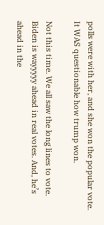polls were with her, and she won the popular vote. It WAS questionable how trump won.

Not this time. We all saw the long lines to vote. Biden is wayyyyy ahead in real votes. And, he’s ahead in the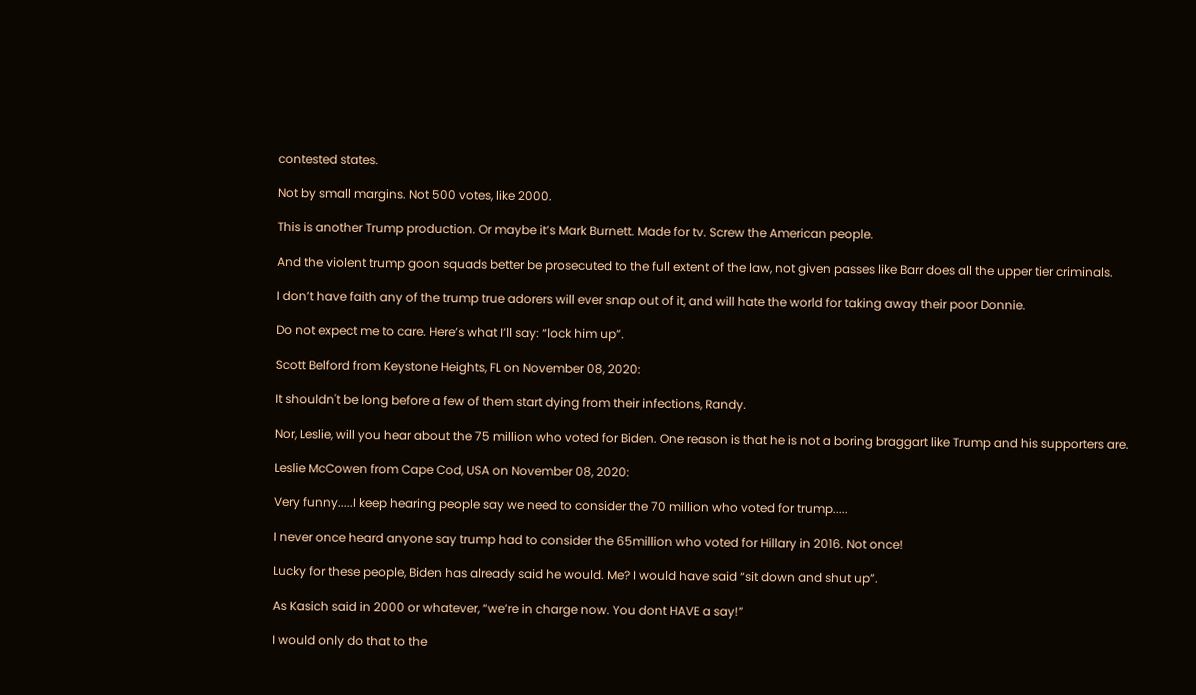contested states.

Not by small margins. Not 500 votes, like 2000.

This is another Trump production. Or maybe it’s Mark Burnett. Made for tv. Screw the American people.

And the violent trump goon squads better be prosecuted to the full extent of the law, not given passes like Barr does all the upper tier criminals.

I don’t have faith any of the trump true adorers will ever snap out of it, and will hate the world for taking away their poor Donnie.

Do not expect me to care. Here’s what I’ll say: “lock him up”.

Scott Belford from Keystone Heights, FL on November 08, 2020:

It shouldn't be long before a few of them start dying from their infections, Randy.

Nor, Leslie, will you hear about the 75 million who voted for Biden. One reason is that he is not a boring braggart like Trump and his supporters are.

Leslie McCowen from Cape Cod, USA on November 08, 2020:

Very funny.....I keep hearing people say we need to consider the 70 million who voted for trump.....

I never once heard anyone say trump had to consider the 65million who voted for Hillary in 2016. Not once!

Lucky for these people, Biden has already said he would. Me? I would have said “sit down and shut up”.

As Kasich said in 2000 or whatever, “we’re in charge now. You dont HAVE a say!”

I would only do that to the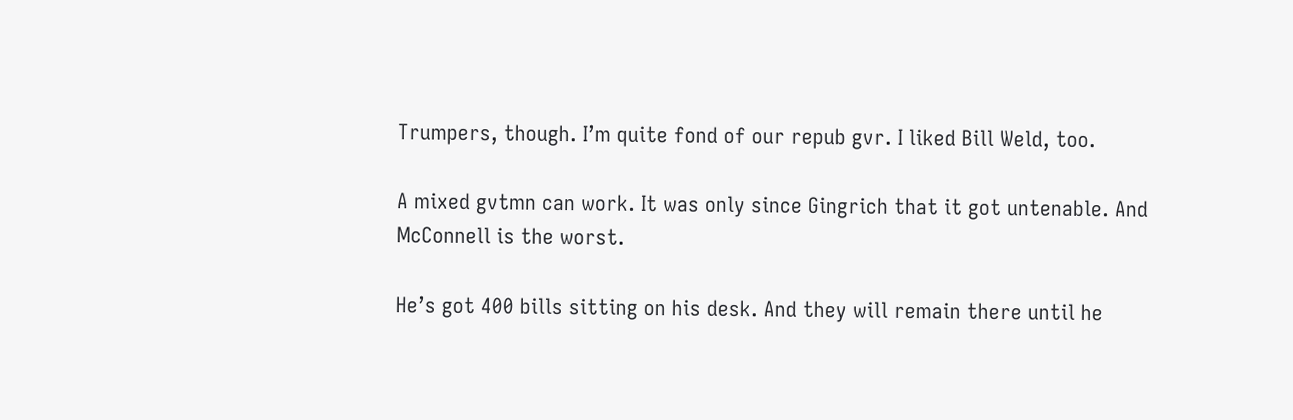Trumpers, though. I’m quite fond of our repub gvr. I liked Bill Weld, too.

A mixed gvtmn can work. It was only since Gingrich that it got untenable. And McConnell is the worst.

He’s got 400 bills sitting on his desk. And they will remain there until he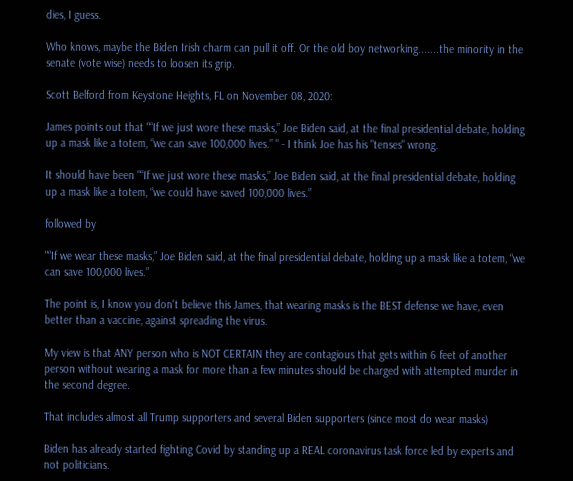dies, I guess.

Who knows, maybe the Biden Irish charm can pull it off. Or the old boy networking.......the minority in the senate (vote wise) needs to loosen its grip.

Scott Belford from Keystone Heights, FL on November 08, 2020:

James points out that "“If we just wore these masks,” Joe Biden said, at the final presidential debate, holding up a mask like a totem, “we can save 100,000 lives.” " - I think Joe has his "tenses" wrong.

It should have been "“If we just wore these masks,” Joe Biden said, at the final presidential debate, holding up a mask like a totem, “we could have saved 100,000 lives.”

followed by

"“If we wear these masks,” Joe Biden said, at the final presidential debate, holding up a mask like a totem, “we can save 100,000 lives.”

The point is, I know you don't believe this James, that wearing masks is the BEST defense we have, even better than a vaccine, against spreading the virus.

My view is that ANY person who is NOT CERTAIN they are contagious that gets within 6 feet of another person without wearing a mask for more than a few minutes should be charged with attempted murder in the second degree.

That includes almost all Trump supporters and several Biden supporters (since most do wear masks)

Biden has already started fighting Covid by standing up a REAL coronavirus task force led by experts and not politicians.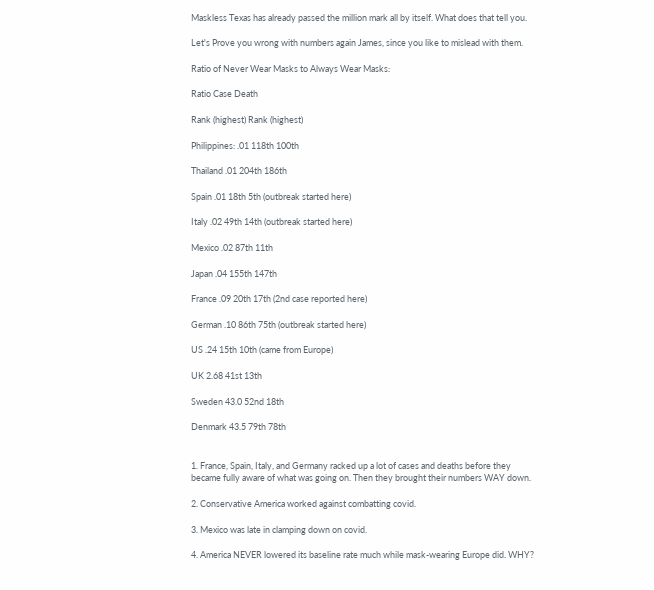Maskless Texas has already passed the million mark all by itself. What does that tell you.

Let's Prove you wrong with numbers again James, since you like to mislead with them.

Ratio of Never Wear Masks to Always Wear Masks:

Ratio Case Death

Rank (highest) Rank (highest)

Philippines: .01 118th 100th

Thailand .01 204th 186th

Spain .01 18th 5th (outbreak started here)

Italy .02 49th 14th (outbreak started here)

Mexico .02 87th 11th

Japan .04 155th 147th

France .09 20th 17th (2nd case reported here)

German .10 86th 75th (outbreak started here)

US .24 15th 10th (came from Europe)

UK 2.68 41st 13th

Sweden 43.0 52nd 18th

Denmark 43.5 79th 78th


1. France, Spain, Italy, and Germany racked up a lot of cases and deaths before they became fully aware of what was going on. Then they brought their numbers WAY down.

2. Conservative America worked against combatting covid.

3. Mexico was late in clamping down on covid.

4. America NEVER lowered its baseline rate much while mask-wearing Europe did. WHY?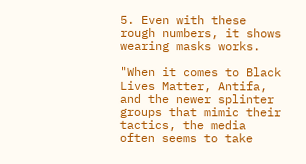5. Even with these rough numbers, it shows wearing masks works.

"When it comes to Black Lives Matter, Antifa, and the newer splinter groups that mimic their tactics, the media often seems to take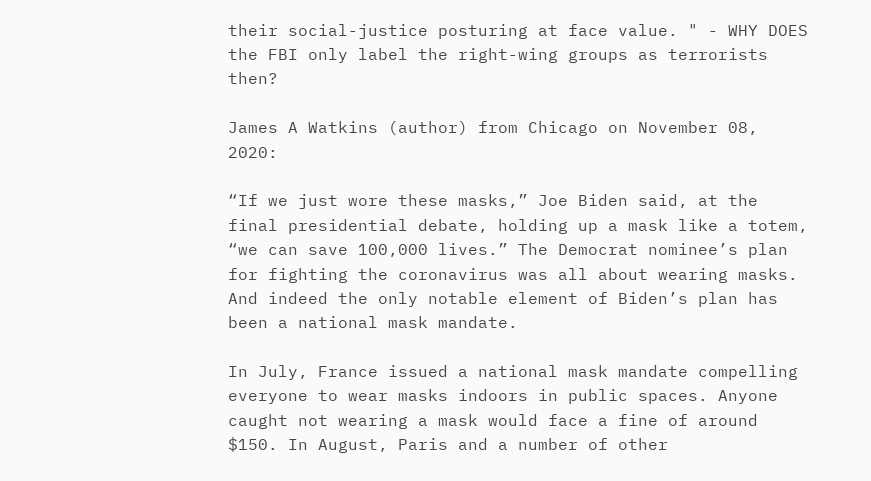their social-justice posturing at face value. " - WHY DOES the FBI only label the right-wing groups as terrorists then?

James A Watkins (author) from Chicago on November 08, 2020:

“If we just wore these masks,” Joe Biden said, at the final presidential debate, holding up a mask like a totem, “we can save 100,000 lives.” The Democrat nominee’s plan for fighting the coronavirus was all about wearing masks. And indeed the only notable element of Biden’s plan has been a national mask mandate.

In July, France issued a national mask mandate compelling everyone to wear masks indoors in public spaces. Anyone caught not wearing a mask would face a fine of around $150. In August, Paris and a number of other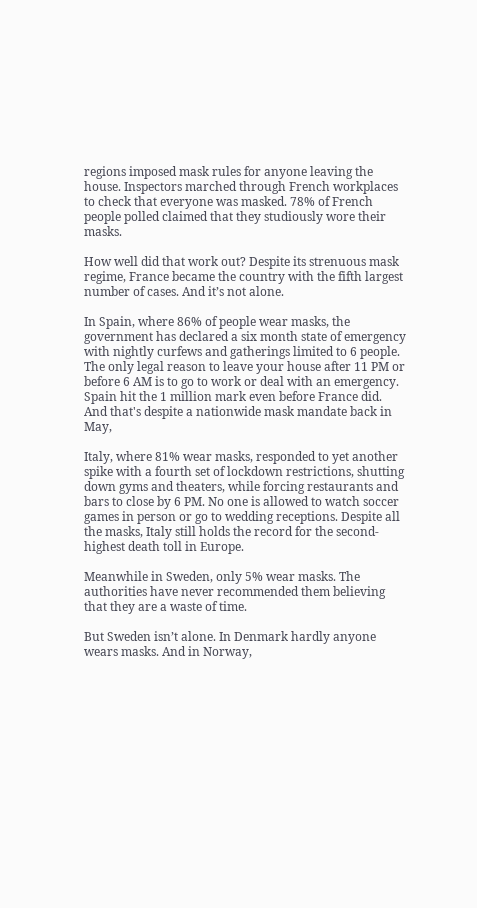regions imposed mask rules for anyone leaving the house. Inspectors marched through French workplaces to check that everyone was masked. 78% of French people polled claimed that they studiously wore their masks.

How well did that work out? Despite its strenuous mask regime, France became the country with the fifth largest number of cases. And it’s not alone.

In Spain, where 86% of people wear masks, the government has declared a six month state of emergency with nightly curfews and gatherings limited to 6 people. The only legal reason to leave your house after 11 PM or before 6 AM is to go to work or deal with an emergency. Spain hit the 1 million mark even before France did. And that's despite a nationwide mask mandate back in May,

Italy, where 81% wear masks, responded to yet another spike with a fourth set of lockdown restrictions, shutting down gyms and theaters, while forcing restaurants and bars to close by 6 PM. No one is allowed to watch soccer games in person or go to wedding receptions. Despite all the masks, Italy still holds the record for the second-highest death toll in Europe.

Meanwhile in Sweden, only 5% wear masks. The authorities have never recommended them believing that they are a waste of time.

But Sweden isn’t alone. In Denmark hardly anyone wears masks. And in Norway,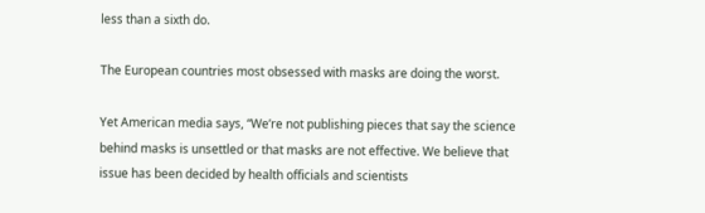less than a sixth do.

The European countries most obsessed with masks are doing the worst.

Yet American media says, “We’re not publishing pieces that say the science behind masks is unsettled or that masks are not effective. We believe that issue has been decided by health officials and scientists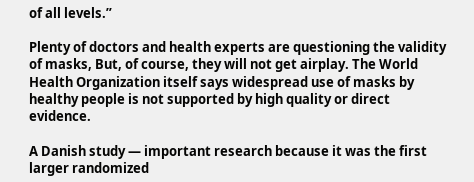of all levels.”

Plenty of doctors and health experts are questioning the validity of masks, But, of course, they will not get airplay. The World Health Organization itself says widespread use of masks by healthy people is not supported by high quality or direct evidence.

A Danish study — important research because it was the first larger randomized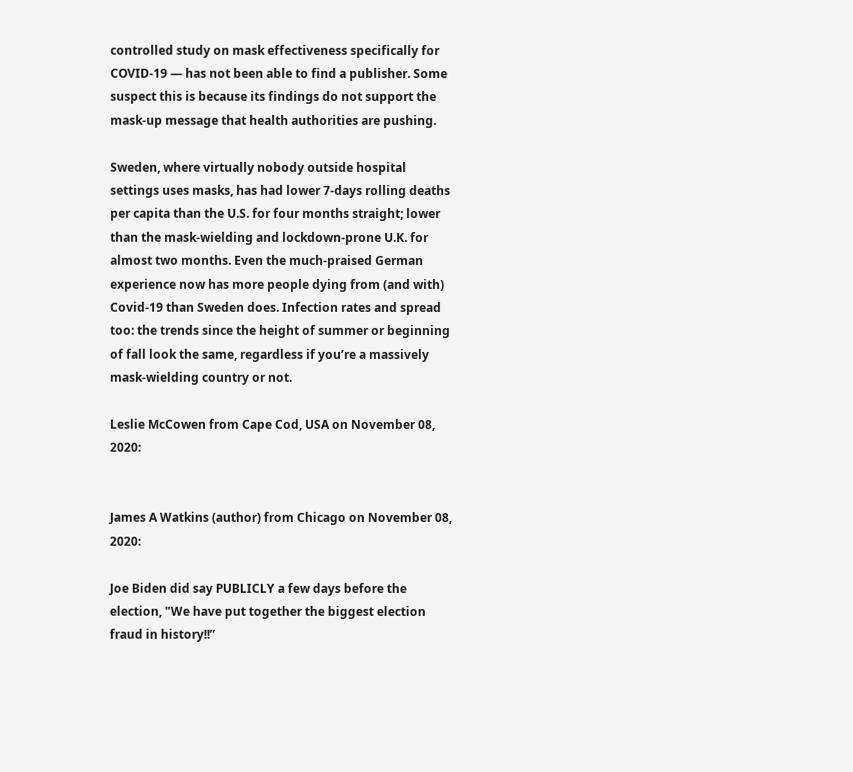controlled study on mask effectiveness specifically for COVID-19 — has not been able to find a publisher. Some suspect this is because its findings do not support the mask-up message that health authorities are pushing.

Sweden, where virtually nobody outside hospital settings uses masks, has had lower 7-days rolling deaths per capita than the U.S. for four months straight; lower than the mask-wielding and lockdown-prone U.K. for almost two months. Even the much-praised German experience now has more people dying from (and with) Covid-19 than Sweden does. Infection rates and spread too: the trends since the height of summer or beginning of fall look the same, regardless if you’re a massively mask-wielding country or not.

Leslie McCowen from Cape Cod, USA on November 08, 2020:


James A Watkins (author) from Chicago on November 08, 2020:

Joe Biden did say PUBLICLY a few days before the election, "We have put together the biggest election fraud in history!!”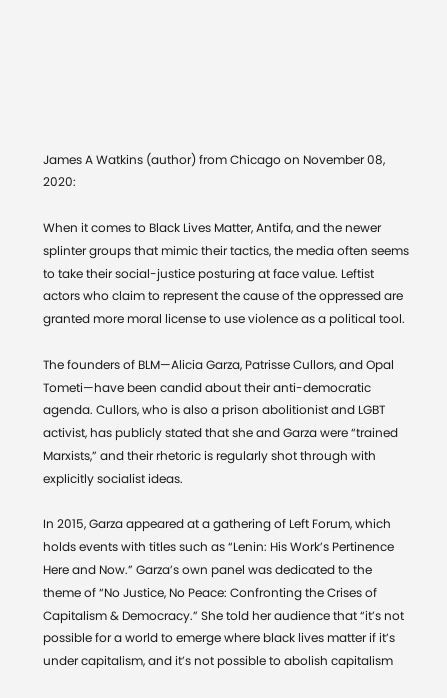James A Watkins (author) from Chicago on November 08, 2020:

When it comes to Black Lives Matter, Antifa, and the newer splinter groups that mimic their tactics, the media often seems to take their social-justice posturing at face value. Leftist actors who claim to represent the cause of the oppressed are granted more moral license to use violence as a political tool.

The founders of BLM—Alicia Garza, Patrisse Cullors, and Opal Tometi—have been candid about their anti-democratic agenda. Cullors, who is also a prison abolitionist and LGBT activist, has publicly stated that she and Garza were “trained Marxists,” and their rhetoric is regularly shot through with explicitly socialist ideas.

In 2015, Garza appeared at a gathering of Left Forum, which holds events with titles such as “Lenin: His Work’s Pertinence Here and Now.” Garza’s own panel was dedicated to the theme of “No Justice, No Peace: Confronting the Crises of Capitalism & Democracy.” She told her audience that “it’s not possible for a world to emerge where black lives matter if it’s under capitalism, and it’s not possible to abolish capitalism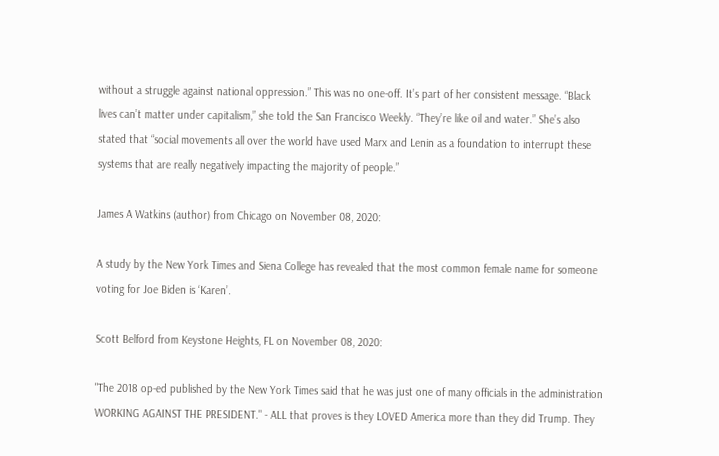without a struggle against national oppression.” This was no one-off. It’s part of her consistent message. “Black lives can’t matter under capitalism,” she told the San Francisco Weekly. “They’re like oil and water.” She’s also stated that “social movements all over the world have used Marx and Lenin as a foundation to interrupt these systems that are really negatively impacting the majority of people.”

James A Watkins (author) from Chicago on November 08, 2020:

A study by the New York Times and Siena College has revealed that the most common female name for someone voting for Joe Biden is ‘Karen’.

Scott Belford from Keystone Heights, FL on November 08, 2020:

"The 2018 op-ed published by the New York Times said that he was just one of many officials in the administration WORKING AGAINST THE PRESIDENT." - ALL that proves is they LOVED America more than they did Trump. They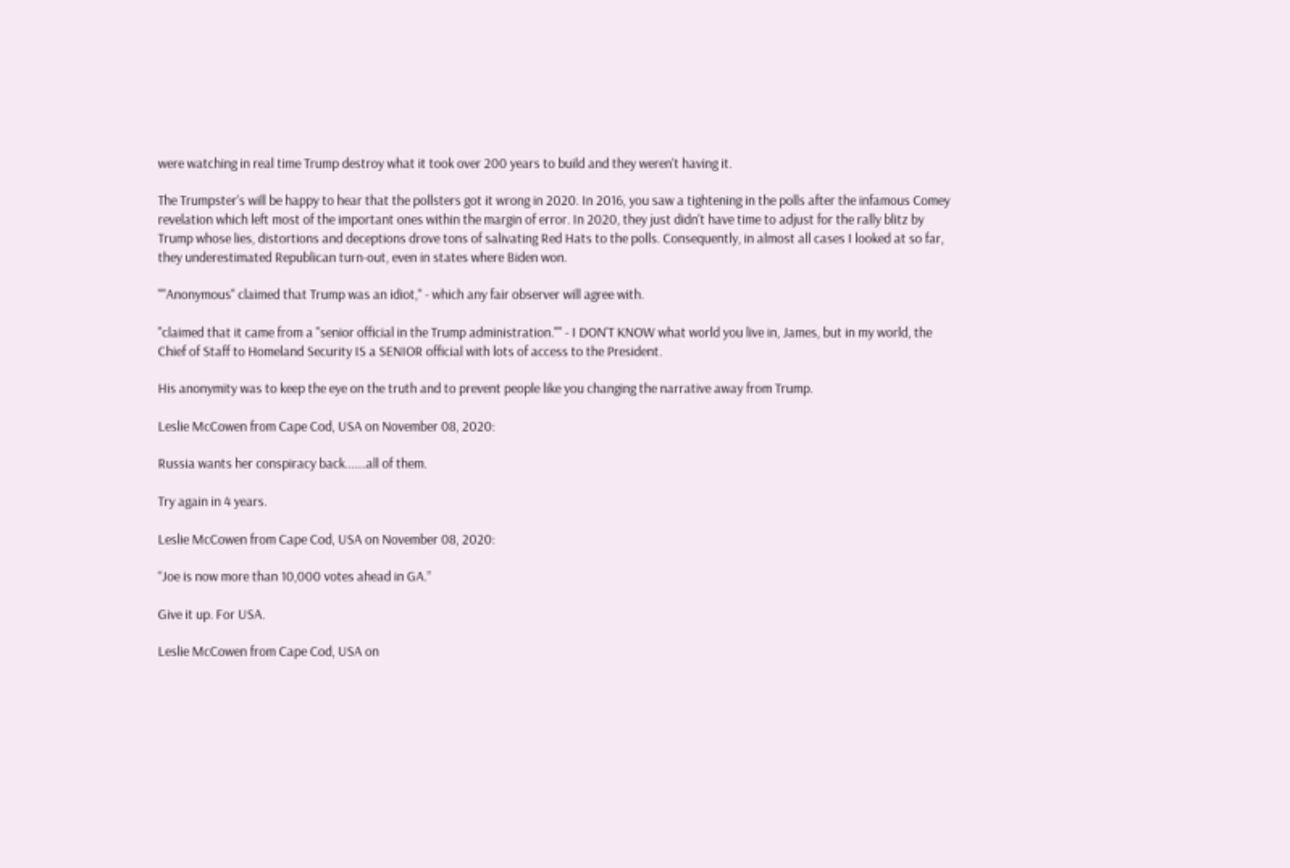were watching in real time Trump destroy what it took over 200 years to build and they weren't having it.

The Trumpster's will be happy to hear that the pollsters got it wrong in 2020. In 2016, you saw a tightening in the polls after the infamous Comey revelation which left most of the important ones within the margin of error. In 2020, they just didn't have time to adjust for the rally blitz by Trump whose lies, distortions and deceptions drove tons of salivating Red Hats to the polls. Consequently, in almost all cases I looked at so far, they underestimated Republican turn-out, even in states where Biden won.

""Anonymous" claimed that Trump was an idiot," - which any fair observer will agree with.

"claimed that it came from a "senior official in the Trump administration."" - I DON'T KNOW what world you live in, James, but in my world, the Chief of Staff to Homeland Security IS a SENIOR official with lots of access to the President.

His anonymity was to keep the eye on the truth and to prevent people like you changing the narrative away from Trump.

Leslie McCowen from Cape Cod, USA on November 08, 2020:

Russia wants her conspiracy back.......all of them.

Try again in 4 years.

Leslie McCowen from Cape Cod, USA on November 08, 2020:

“Joe is now more than 10,000 votes ahead in GA.”

Give it up. For USA.

Leslie McCowen from Cape Cod, USA on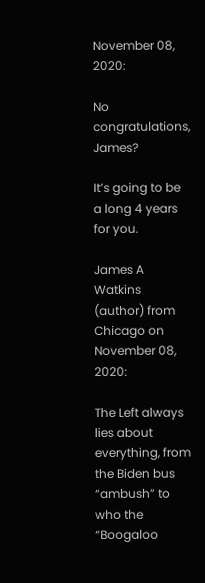November 08, 2020:

No congratulations, James?

It’s going to be a long 4 years for you.

James A Watkins (author) from Chicago on November 08, 2020:

The Left always lies about everything, from the Biden bus “ambush” to who the “Boogaloo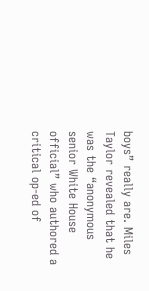boys” really are. Miles Taylor revealed that he was the “anonymous senior White House official” who authored a critical op-ed of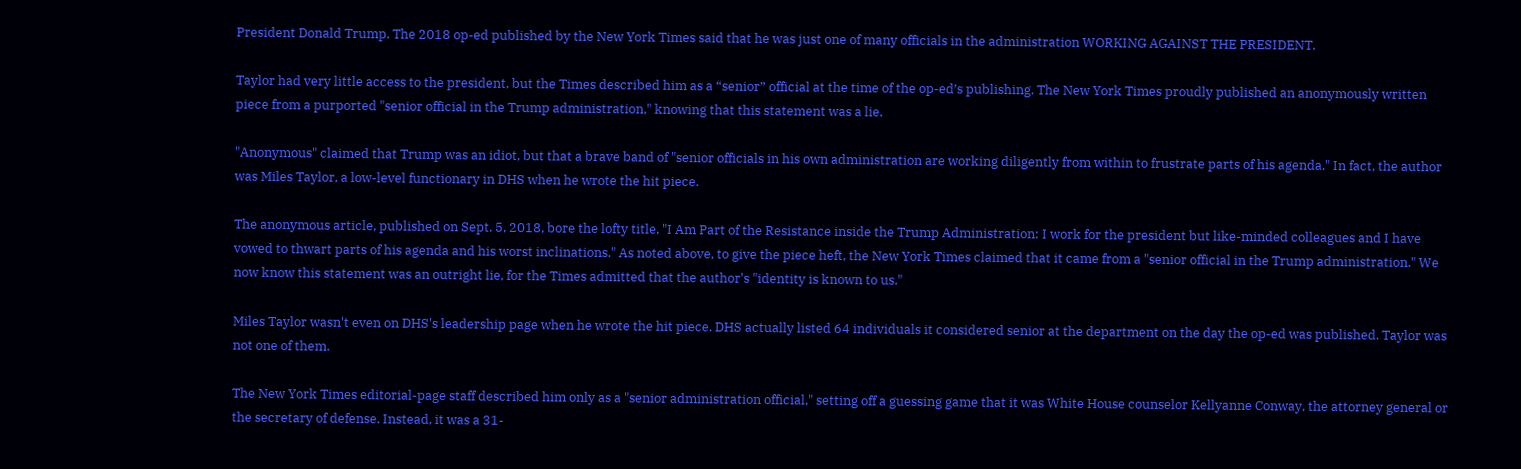President Donald Trump. The 2018 op-ed published by the New York Times said that he was just one of many officials in the administration WORKING AGAINST THE PRESIDENT.

Taylor had very little access to the president, but the Times described him as a “senior” official at the time of the op-ed’s publishing. The New York Times proudly published an anonymously written piece from a purported "senior official in the Trump administration," knowing that this statement was a lie.

"Anonymous" claimed that Trump was an idiot, but that a brave band of "senior officials in his own administration are working diligently from within to frustrate parts of his agenda." In fact, the author was Miles Taylor, a low-level functionary in DHS when he wrote the hit piece.

The anonymous article, published on Sept. 5, 2018, bore the lofty title, "I Am Part of the Resistance inside the Trump Administration: I work for the president but like-minded colleagues and I have vowed to thwart parts of his agenda and his worst inclinations." As noted above, to give the piece heft, the New York Times claimed that it came from a "senior official in the Trump administration." We now know this statement was an outright lie, for the Times admitted that the author's "identity is known to us."

Miles Taylor wasn't even on DHS's leadership page when he wrote the hit piece. DHS actually listed 64 individuals it considered senior at the department on the day the op-ed was published. Taylor was not one of them.

The New York Times editorial-page staff described him only as a "senior administration official," setting off a guessing game that it was White House counselor Kellyanne Conway, the attorney general or the secretary of defense. Instead, it was a 31-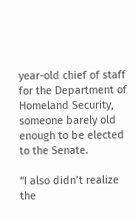year-old chief of staff for the Department of Homeland Security, someone barely old enough to be elected to the Senate.

“I also didn’t realize the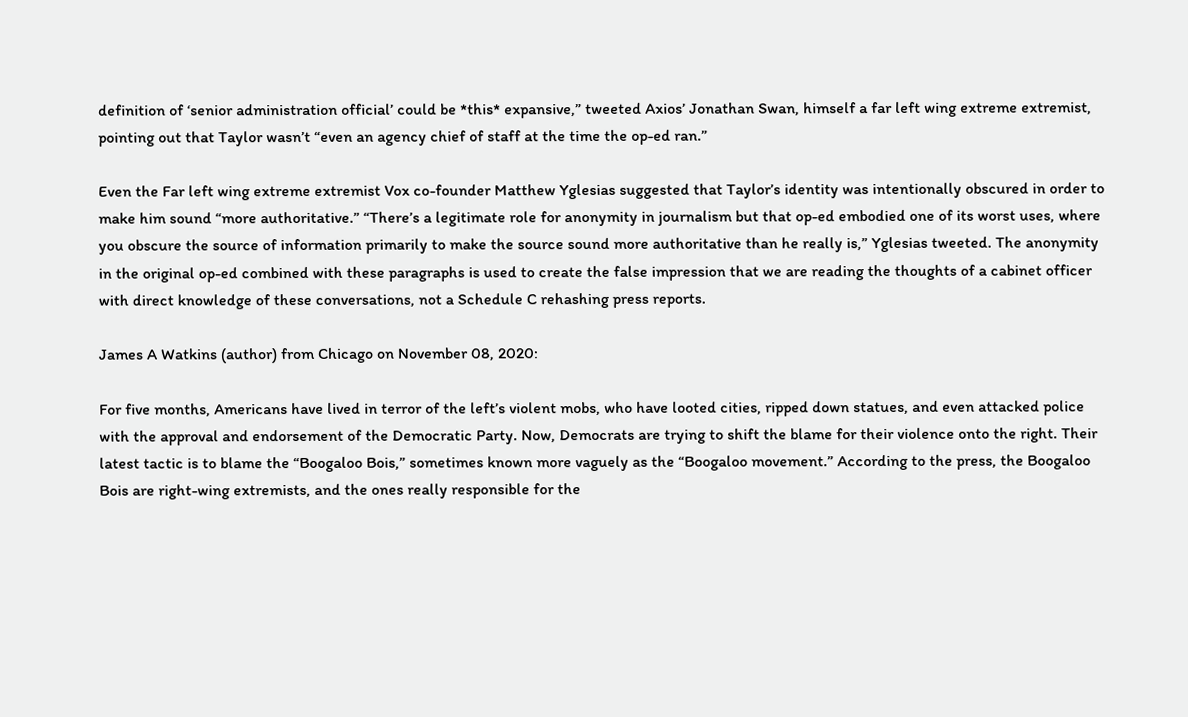definition of ‘senior administration official’ could be *this* expansive,” tweeted Axios’ Jonathan Swan, himself a far left wing extreme extremist, pointing out that Taylor wasn’t “even an agency chief of staff at the time the op-ed ran.”

Even the Far left wing extreme extremist Vox co-founder Matthew Yglesias suggested that Taylor’s identity was intentionally obscured in order to make him sound “more authoritative.” “There’s a legitimate role for anonymity in journalism but that op-ed embodied one of its worst uses, where you obscure the source of information primarily to make the source sound more authoritative than he really is,” Yglesias tweeted. The anonymity in the original op-ed combined with these paragraphs is used to create the false impression that we are reading the thoughts of a cabinet officer with direct knowledge of these conversations, not a Schedule C rehashing press reports.

James A Watkins (author) from Chicago on November 08, 2020:

For five months, Americans have lived in terror of the left’s violent mobs, who have looted cities, ripped down statues, and even attacked police with the approval and endorsement of the Democratic Party. Now, Democrats are trying to shift the blame for their violence onto the right. Their latest tactic is to blame the “Boogaloo Bois,” sometimes known more vaguely as the “Boogaloo movement.” According to the press, the Boogaloo Bois are right-wing extremists, and the ones really responsible for the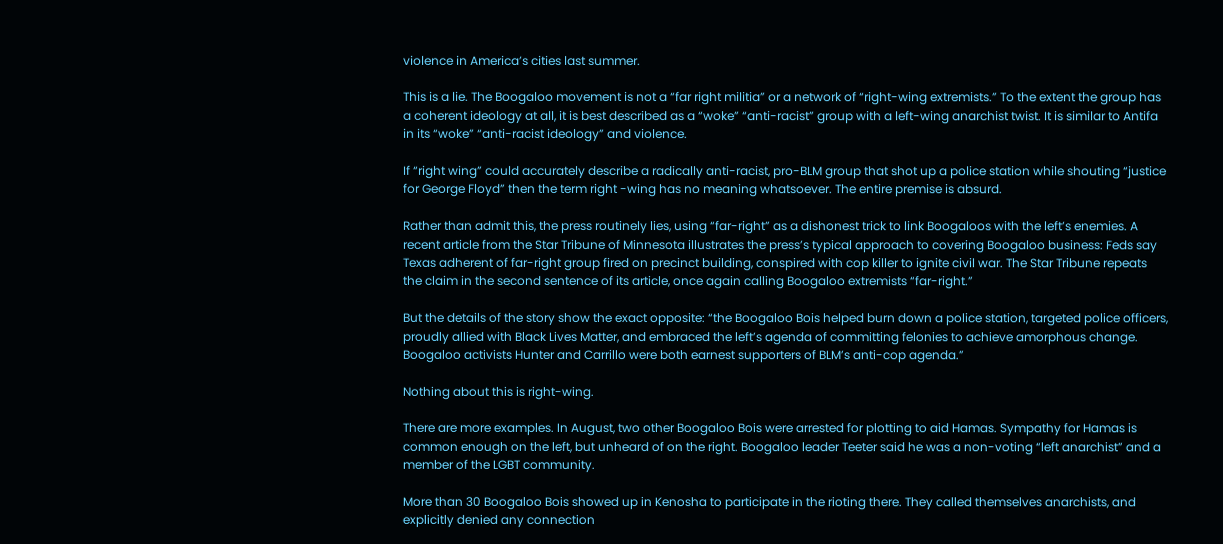violence in America’s cities last summer.

This is a lie. The Boogaloo movement is not a “far right militia” or a network of “right-wing extremists.” To the extent the group has a coherent ideology at all, it is best described as a “woke” “anti-racist” group with a left-wing anarchist twist. It is similar to Antifa in its “woke” “anti-racist ideology” and violence.

If “right wing” could accurately describe a radically anti-racist, pro-BLM group that shot up a police station while shouting “justice for George Floyd” then the term right -wing has no meaning whatsoever. The entire premise is absurd.

Rather than admit this, the press routinely lies, using “far-right” as a dishonest trick to link Boogaloos with the left’s enemies. A recent article from the Star Tribune of Minnesota illustrates the press’s typical approach to covering Boogaloo business: Feds say Texas adherent of far-right group fired on precinct building, conspired with cop killer to ignite civil war. The Star Tribune repeats the claim in the second sentence of its article, once again calling Boogaloo extremists “far-right.”

But the details of the story show the exact opposite: “the Boogaloo Bois helped burn down a police station, targeted police officers, proudly allied with Black Lives Matter, and embraced the left’s agenda of committing felonies to achieve amorphous change. Boogaloo activists Hunter and Carrillo were both earnest supporters of BLM’s anti-cop agenda.”

Nothing about this is right-wing.

There are more examples. In August, two other Boogaloo Bois were arrested for plotting to aid Hamas. Sympathy for Hamas is common enough on the left, but unheard of on the right. Boogaloo leader Teeter said he was a non-voting “left anarchist” and a member of the LGBT community.

More than 30 Boogaloo Bois showed up in Kenosha to participate in the rioting there. They called themselves anarchists, and explicitly denied any connection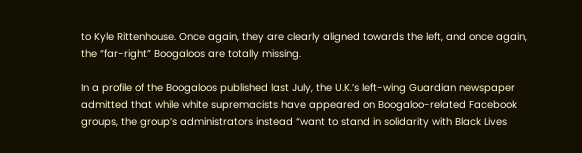to Kyle Rittenhouse. Once again, they are clearly aligned towards the left, and once again, the “far-right” Boogaloos are totally missing.

In a profile of the Boogaloos published last July, the U.K.’s left-wing Guardian newspaper admitted that while white supremacists have appeared on Boogaloo-related Facebook groups, the group’s administrators instead “want to stand in solidarity with Black Lives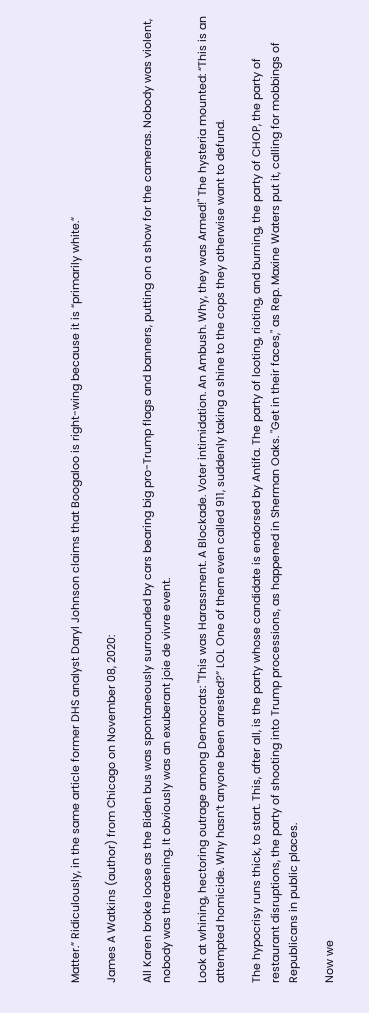Matter.” Ridiculously, in the same article former DHS analyst Daryl Johnson claims that Boogaloo is right-wing because it is “primarily white.”

James A Watkins (author) from Chicago on November 08, 2020:

All Karen broke loose as the Biden bus was spontaneously surrounded by cars bearing big pro-Trump flags and banners, putting on a show for the cameras. Nobody was violent, nobody was threatening. It obviously was an exuberant joie de vivre event.

Look at whining, hectoring outrage among Democrats: "This was Harassment. A Blockade. Voter intimidation. An Ambush. Why, they was Armed!" The hysteria mounted: “This is an attempted homicide. Why hasn’t anyone been arrested?” LOL One of them even called 911, suddenly taking a shine to the cops they otherwise want to defund.

The hypocrisy runs thick, to start. This, after all, is the party whose candidate is endorsed by Antifa. The party of looting, rioting, and burning, the party of CHOP, the party of restaurant disruptions, the party of shooting into Trump processions, as happened in Sherman Oaks. "Get in their faces," as Rep. Maxine Waters put it, calling for mobbings of Republicans in public places.

Now we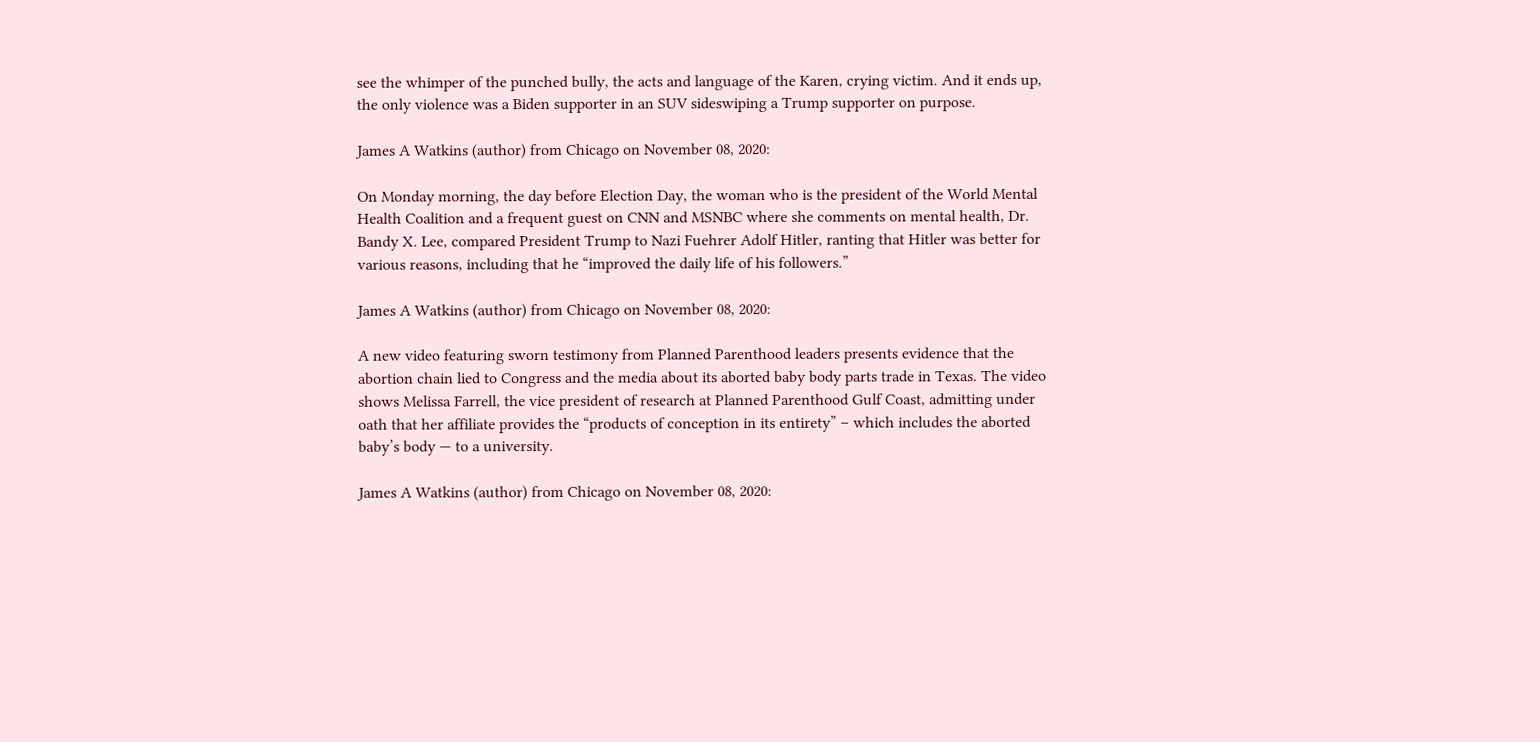see the whimper of the punched bully, the acts and language of the Karen, crying victim. And it ends up, the only violence was a Biden supporter in an SUV sideswiping a Trump supporter on purpose.

James A Watkins (author) from Chicago on November 08, 2020:

On Monday morning, the day before Election Day, the woman who is the president of the World Mental Health Coalition and a frequent guest on CNN and MSNBC where she comments on mental health, Dr. Bandy X. Lee, compared President Trump to Nazi Fuehrer Adolf Hitler, ranting that Hitler was better for various reasons, including that he “improved the daily life of his followers.”

James A Watkins (author) from Chicago on November 08, 2020:

A new video featuring sworn testimony from Planned Parenthood leaders presents evidence that the abortion chain lied to Congress and the media about its aborted baby body parts trade in Texas. The video shows Melissa Farrell, the vice president of research at Planned Parenthood Gulf Coast, admitting under oath that her affiliate provides the “products of conception in its entirety” – which includes the aborted baby’s body — to a university.

James A Watkins (author) from Chicago on November 08, 2020: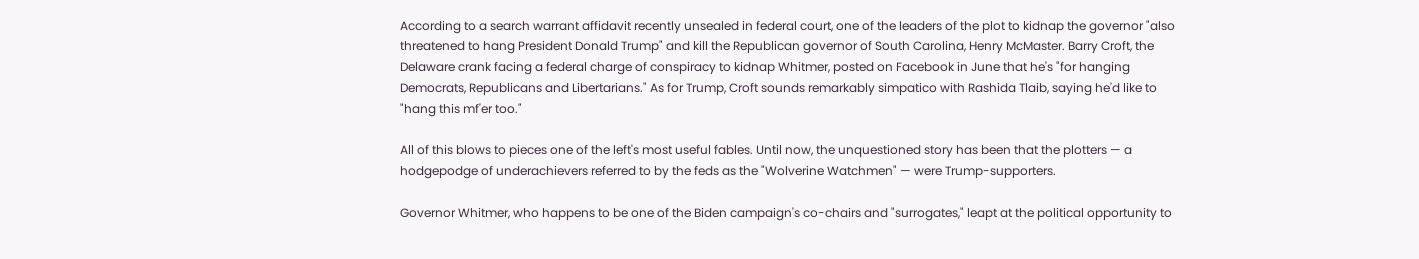According to a search warrant affidavit recently unsealed in federal court, one of the leaders of the plot to kidnap the governor "also threatened to hang President Donald Trump" and kill the Republican governor of South Carolina, Henry McMaster. Barry Croft, the Delaware crank facing a federal charge of conspiracy to kidnap Whitmer, posted on Facebook in June that he's "for hanging Democrats, Republicans and Libertarians." As for Trump, Croft sounds remarkably simpatico with Rashida Tlaib, saying he'd like to "hang this mf'er too."

All of this blows to pieces one of the left's most useful fables. Until now, the unquestioned story has been that the plotters — a hodgepodge of underachievers referred to by the feds as the "Wolverine Watchmen" — were Trump-supporters.

Governor Whitmer, who happens to be one of the Biden campaign's co-chairs and "surrogates," leapt at the political opportunity to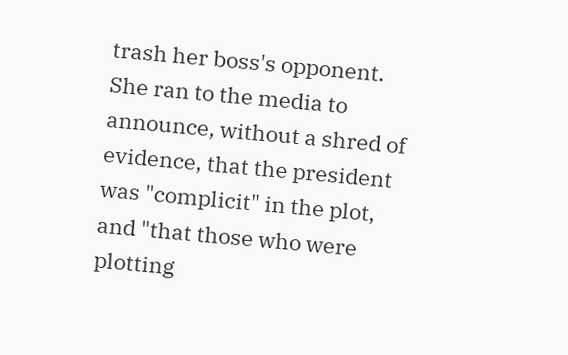trash her boss's opponent. She ran to the media to announce, without a shred of evidence, that the president was "complicit" in the plot, and "that those who were plotting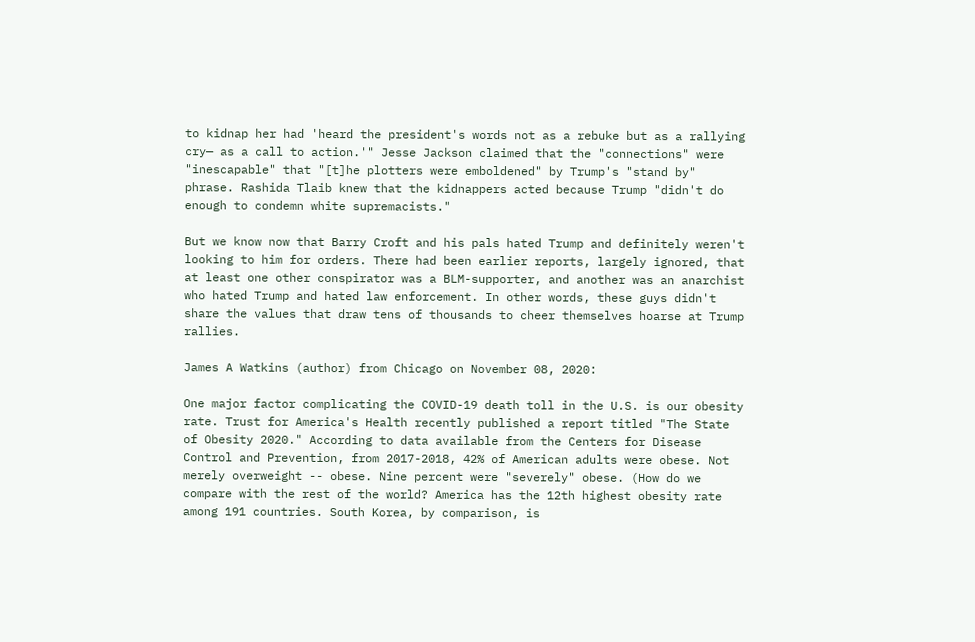to kidnap her had 'heard the president's words not as a rebuke but as a rallying cry— as a call to action.'" Jesse Jackson claimed that the "connections" were "inescapable" that "[t]he plotters were emboldened" by Trump's "stand by" phrase. Rashida Tlaib knew that the kidnappers acted because Trump "didn't do enough to condemn white supremacists."

But we know now that Barry Croft and his pals hated Trump and definitely weren't looking to him for orders. There had been earlier reports, largely ignored, that at least one other conspirator was a BLM-supporter, and another was an anarchist who hated Trump and hated law enforcement. In other words, these guys didn't share the values that draw tens of thousands to cheer themselves hoarse at Trump rallies.

James A Watkins (author) from Chicago on November 08, 2020:

One major factor complicating the COVID-19 death toll in the U.S. is our obesity rate. Trust for America's Health recently published a report titled "The State of Obesity 2020." According to data available from the Centers for Disease Control and Prevention, from 2017-2018, 42% of American adults were obese. Not merely overweight -- obese. Nine percent were "severely" obese. (How do we compare with the rest of the world? America has the 12th highest obesity rate among 191 countries. South Korea, by comparison, is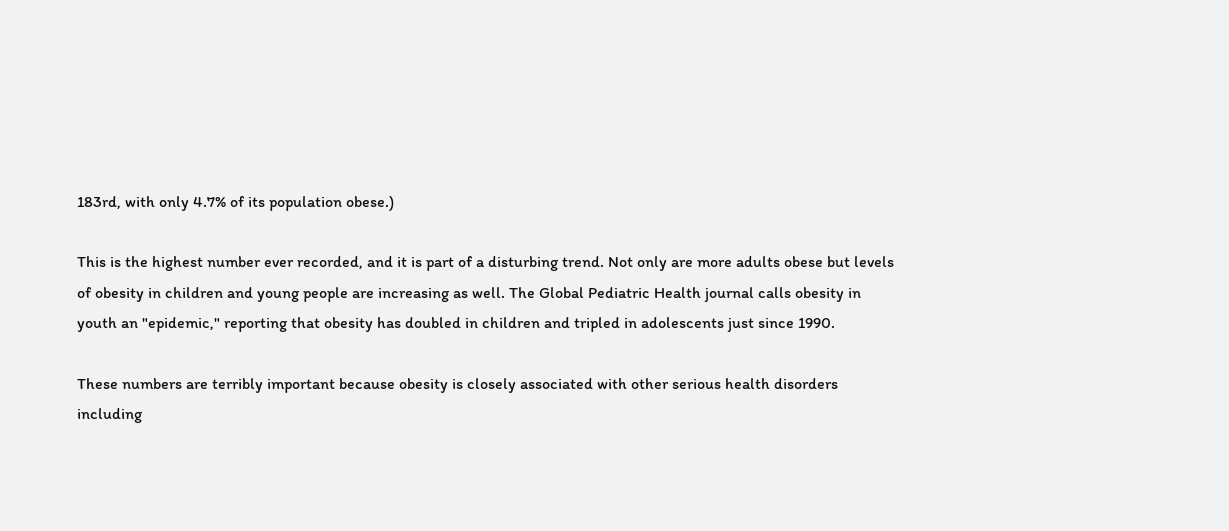183rd, with only 4.7% of its population obese.)

This is the highest number ever recorded, and it is part of a disturbing trend. Not only are more adults obese but levels of obesity in children and young people are increasing as well. The Global Pediatric Health journal calls obesity in youth an "epidemic," reporting that obesity has doubled in children and tripled in adolescents just since 1990.

These numbers are terribly important because obesity is closely associated with other serious health disorders including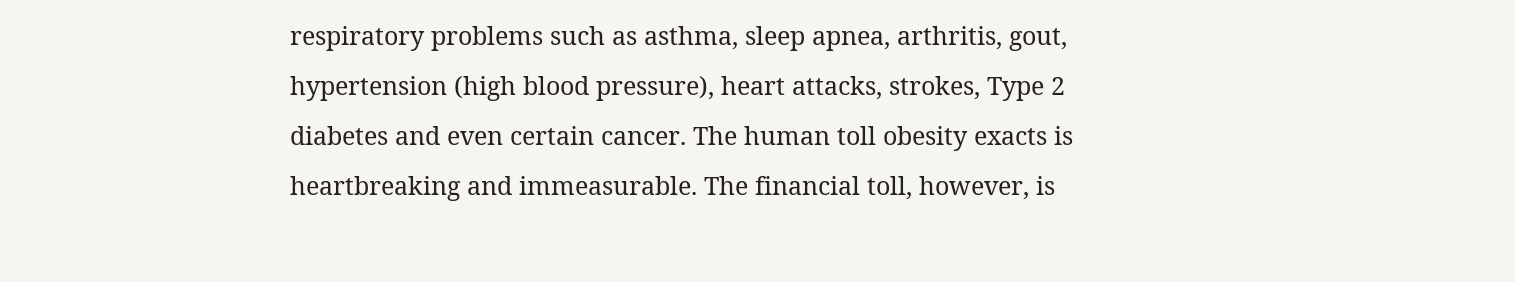respiratory problems such as asthma, sleep apnea, arthritis, gout, hypertension (high blood pressure), heart attacks, strokes, Type 2 diabetes and even certain cancer. The human toll obesity exacts is heartbreaking and immeasurable. The financial toll, however, is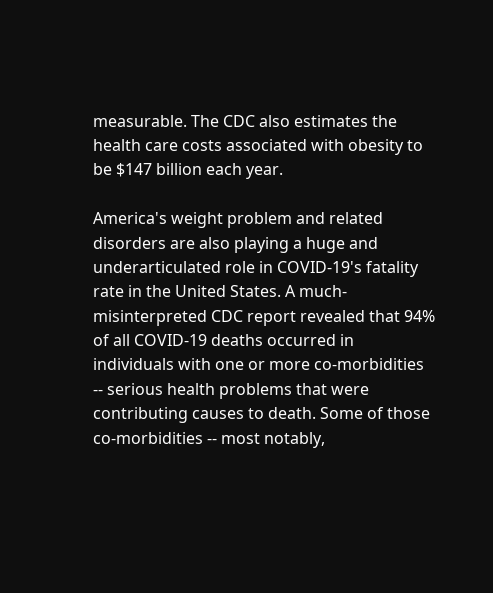measurable. The CDC also estimates the health care costs associated with obesity to be $147 billion each year.

America's weight problem and related disorders are also playing a huge and underarticulated role in COVID-19's fatality rate in the United States. A much-misinterpreted CDC report revealed that 94% of all COVID-19 deaths occurred in individuals with one or more co-morbidities -- serious health problems that were contributing causes to death. Some of those co-morbidities -- most notably,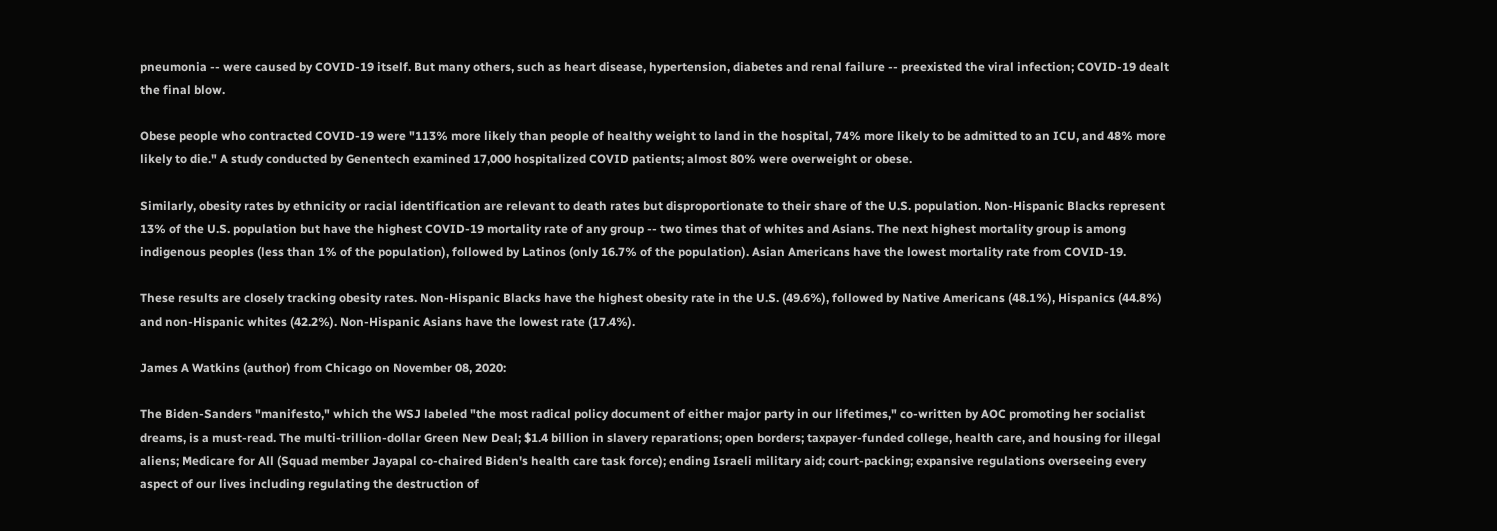pneumonia -- were caused by COVID-19 itself. But many others, such as heart disease, hypertension, diabetes and renal failure -- preexisted the viral infection; COVID-19 dealt the final blow.

Obese people who contracted COVID-19 were "113% more likely than people of healthy weight to land in the hospital, 74% more likely to be admitted to an ICU, and 48% more likely to die." A study conducted by Genentech examined 17,000 hospitalized COVID patients; almost 80% were overweight or obese.

Similarly, obesity rates by ethnicity or racial identification are relevant to death rates but disproportionate to their share of the U.S. population. Non-Hispanic Blacks represent 13% of the U.S. population but have the highest COVID-19 mortality rate of any group -- two times that of whites and Asians. The next highest mortality group is among indigenous peoples (less than 1% of the population), followed by Latinos (only 16.7% of the population). Asian Americans have the lowest mortality rate from COVID-19.

These results are closely tracking obesity rates. Non-Hispanic Blacks have the highest obesity rate in the U.S. (49.6%), followed by Native Americans (48.1%), Hispanics (44.8%) and non-Hispanic whites (42.2%). Non-Hispanic Asians have the lowest rate (17.4%).

James A Watkins (author) from Chicago on November 08, 2020:

The Biden-Sanders "manifesto," which the WSJ labeled "the most radical policy document of either major party in our lifetimes," co-written by AOC promoting her socialist dreams, is a must-read. The multi-trillion-dollar Green New Deal; $1.4 billion in slavery reparations; open borders; taxpayer-funded college, health care, and housing for illegal aliens; Medicare for All (Squad member Jayapal co-chaired Biden's health care task force); ending Israeli military aid; court-packing; expansive regulations overseeing every aspect of our lives including regulating the destruction of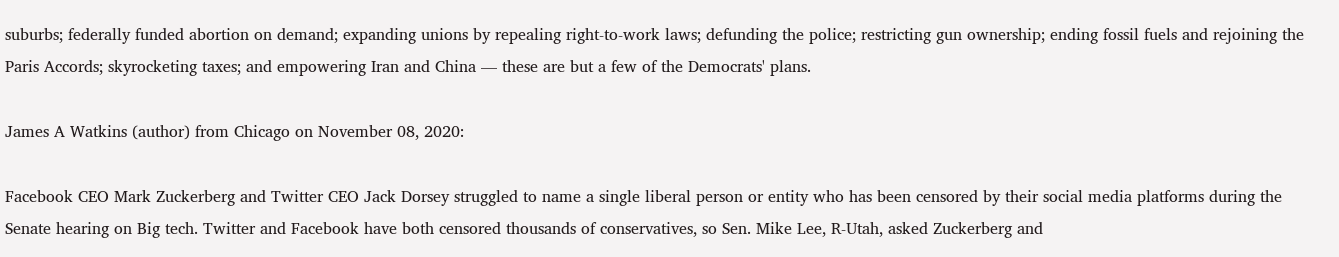suburbs; federally funded abortion on demand; expanding unions by repealing right-to-work laws; defunding the police; restricting gun ownership; ending fossil fuels and rejoining the Paris Accords; skyrocketing taxes; and empowering Iran and China — these are but a few of the Democrats' plans.

James A Watkins (author) from Chicago on November 08, 2020:

Facebook CEO Mark Zuckerberg and Twitter CEO Jack Dorsey struggled to name a single liberal person or entity who has been censored by their social media platforms during the Senate hearing on Big tech. Twitter and Facebook have both censored thousands of conservatives, so Sen. Mike Lee, R-Utah, asked Zuckerberg and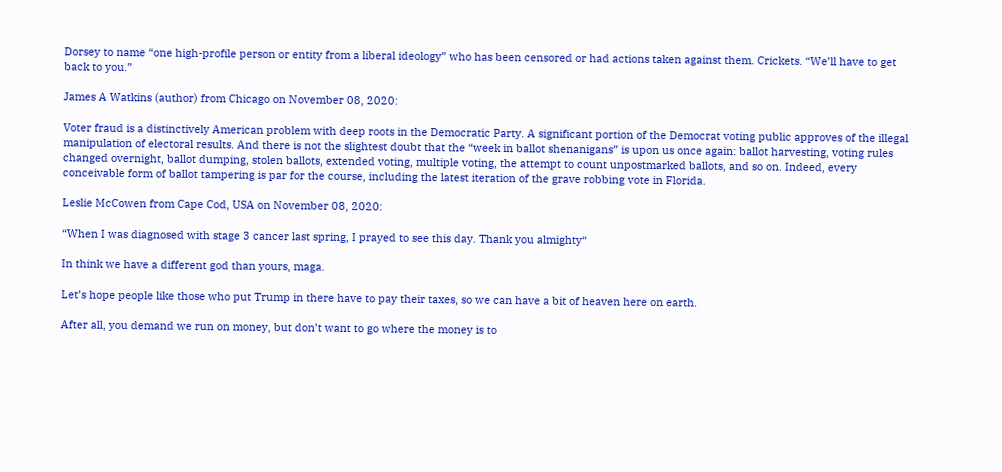Dorsey to name “one high-profile person or entity from a liberal ideology” who has been censored or had actions taken against them. Crickets. “We’ll have to get back to you.”

James A Watkins (author) from Chicago on November 08, 2020:

Voter fraud is a distinctively American problem with deep roots in the Democratic Party. A significant portion of the Democrat voting public approves of the illegal manipulation of electoral results. And there is not the slightest doubt that the “week in ballot shenanigans” is upon us once again: ballot harvesting, voting rules changed overnight, ballot dumping, stolen ballots, extended voting, multiple voting, the attempt to count unpostmarked ballots, and so on. Indeed, every conceivable form of ballot tampering is par for the course, including the latest iteration of the grave robbing vote in Florida.

Leslie McCowen from Cape Cod, USA on November 08, 2020:

“When I was diagnosed with stage 3 cancer last spring, I prayed to see this day. Thank you almighty“

In think we have a different god than yours, maga.

Let’s hope people like those who put Trump in there have to pay their taxes, so we can have a bit of heaven here on earth.

After all, you demand we run on money, but don’t want to go where the money is to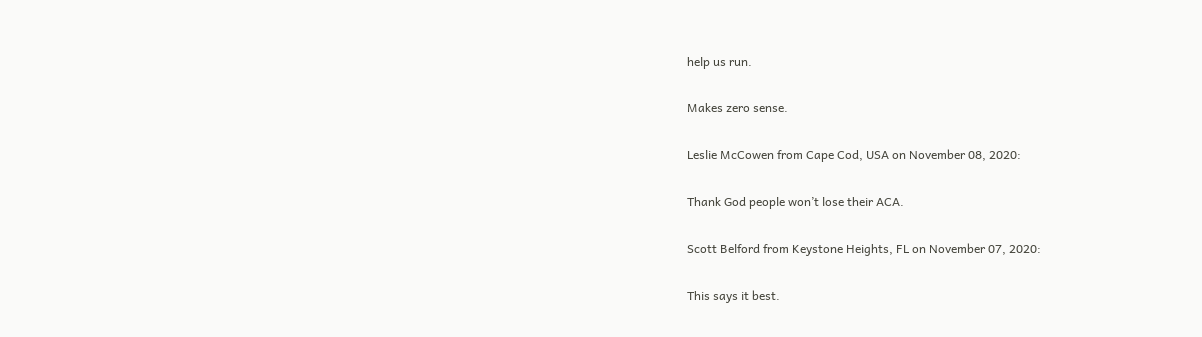help us run.

Makes zero sense.

Leslie McCowen from Cape Cod, USA on November 08, 2020:

Thank God people won’t lose their ACA.

Scott Belford from Keystone Heights, FL on November 07, 2020:

This says it best.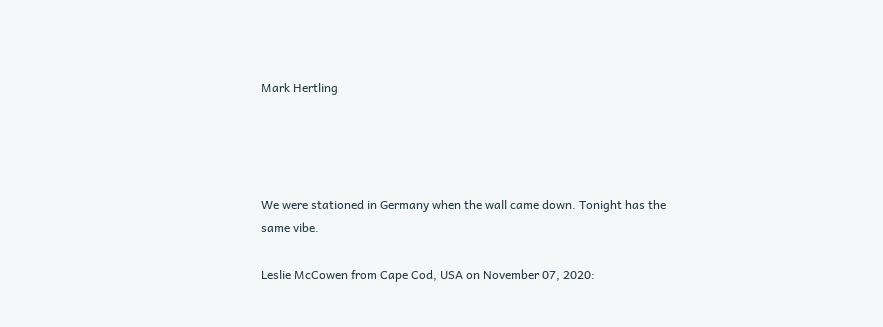Mark Hertling




We were stationed in Germany when the wall came down. Tonight has the same vibe.

Leslie McCowen from Cape Cod, USA on November 07, 2020: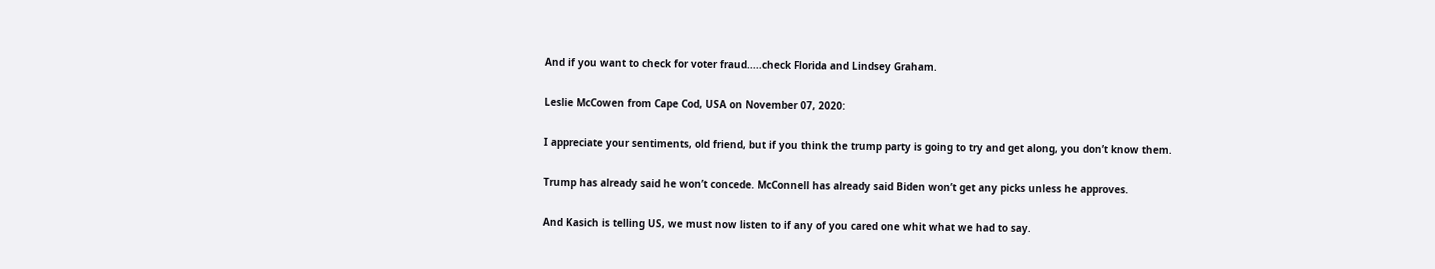And if you want to check for voter fraud.....check Florida and Lindsey Graham.

Leslie McCowen from Cape Cod, USA on November 07, 2020:

I appreciate your sentiments, old friend, but if you think the trump party is going to try and get along, you don’t know them.

Trump has already said he won’t concede. McConnell has already said Biden won’t get any picks unless he approves.

And Kasich is telling US, we must now listen to if any of you cared one whit what we had to say.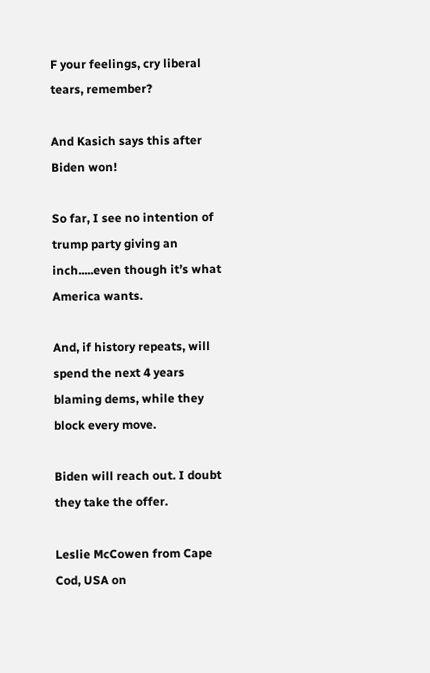F your feelings, cry liberal tears, remember?

And Kasich says this after Biden won!

So far, I see no intention of trump party giving an inch.....even though it’s what America wants.

And, if history repeats, will spend the next 4 years blaming dems, while they block every move.

Biden will reach out. I doubt they take the offer.

Leslie McCowen from Cape Cod, USA on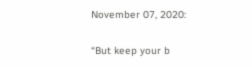November 07, 2020:


“But keep your b